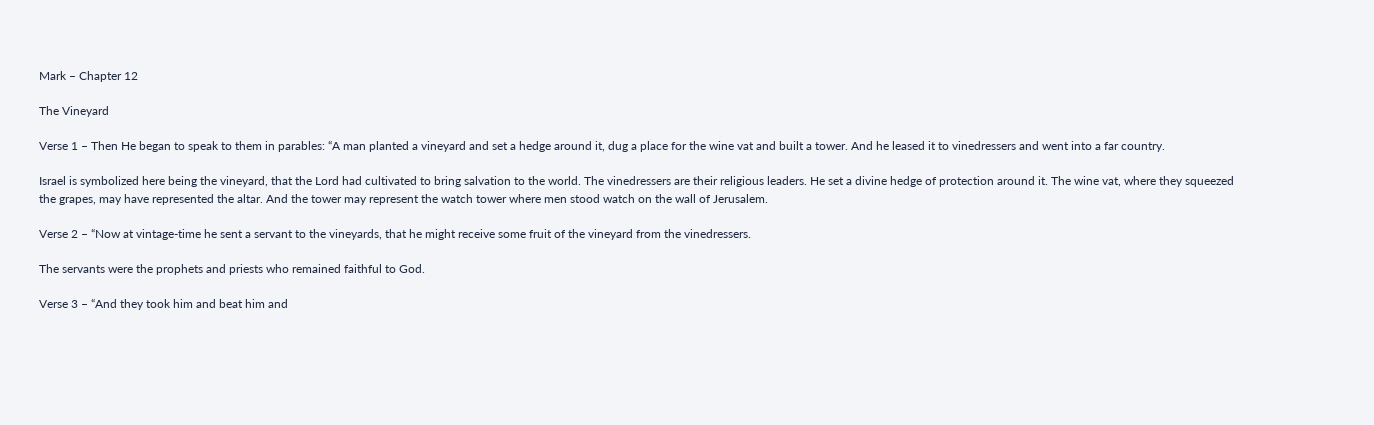Mark – Chapter 12

The Vineyard

Verse 1 – Then He began to speak to them in parables: “A man planted a vineyard and set a hedge around it, dug a place for the wine vat and built a tower. And he leased it to vinedressers and went into a far country.

Israel is symbolized here being the vineyard, that the Lord had cultivated to bring salvation to the world. The vinedressers are their religious leaders. He set a divine hedge of protection around it. The wine vat, where they squeezed the grapes, may have represented the altar. And the tower may represent the watch tower where men stood watch on the wall of Jerusalem.

Verse 2 – “Now at vintage-time he sent a servant to the vineyards, that he might receive some fruit of the vineyard from the vinedressers.

The servants were the prophets and priests who remained faithful to God.

Verse 3 – “And they took him and beat him and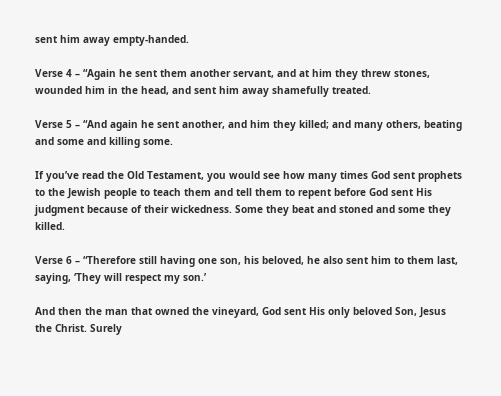sent him away empty-handed.

Verse 4 – “Again he sent them another servant, and at him they threw stones, wounded him in the head, and sent him away shamefully treated.

Verse 5 – “And again he sent another, and him they killed; and many others, beating and some and killing some.

If you’ve read the Old Testament, you would see how many times God sent prophets to the Jewish people to teach them and tell them to repent before God sent His judgment because of their wickedness. Some they beat and stoned and some they killed.

Verse 6 – “Therefore still having one son, his beloved, he also sent him to them last, saying, ‘They will respect my son.’

And then the man that owned the vineyard, God sent His only beloved Son, Jesus the Christ. Surely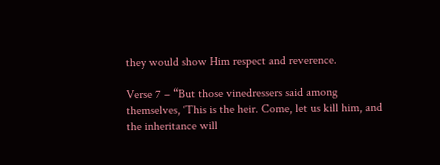they would show Him respect and reverence.

Verse 7 – “But those vinedressers said among themselves, ‘This is the heir. Come, let us kill him, and the inheritance will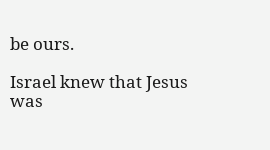be ours.

Israel knew that Jesus was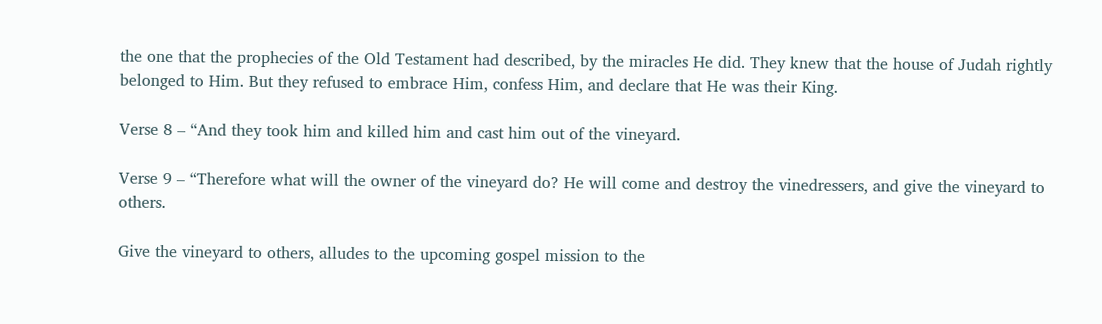the one that the prophecies of the Old Testament had described, by the miracles He did. They knew that the house of Judah rightly belonged to Him. But they refused to embrace Him, confess Him, and declare that He was their King.

Verse 8 – “And they took him and killed him and cast him out of the vineyard.

Verse 9 – “Therefore what will the owner of the vineyard do? He will come and destroy the vinedressers, and give the vineyard to others.

Give the vineyard to others, alludes to the upcoming gospel mission to the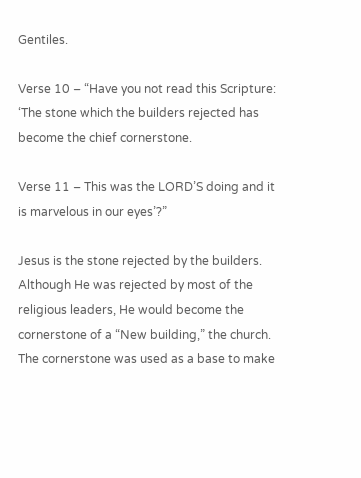Gentiles.

Verse 10 – “Have you not read this Scripture: ‘The stone which the builders rejected has become the chief cornerstone.

Verse 11 – This was the LORD’S doing and it is marvelous in our eyes’?”

Jesus is the stone rejected by the builders. Although He was rejected by most of the religious leaders, He would become the  cornerstone of a “New building,” the church. The cornerstone was used as a base to make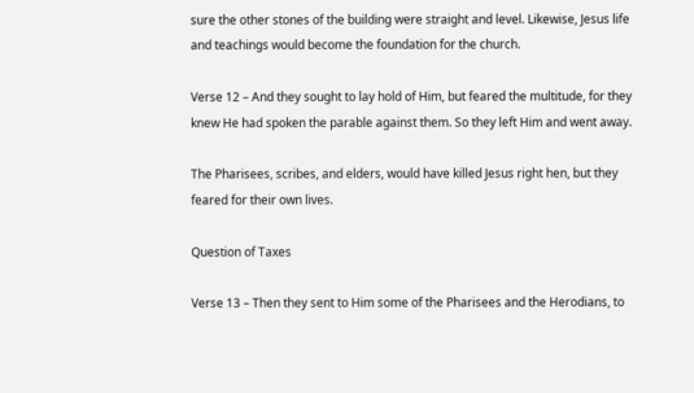sure the other stones of the building were straight and level. Likewise, Jesus life and teachings would become the foundation for the church.

Verse 12 – And they sought to lay hold of Him, but feared the multitude, for they knew He had spoken the parable against them. So they left Him and went away.

The Pharisees, scribes, and elders, would have killed Jesus right hen, but they feared for their own lives.

Question of Taxes

Verse 13 – Then they sent to Him some of the Pharisees and the Herodians, to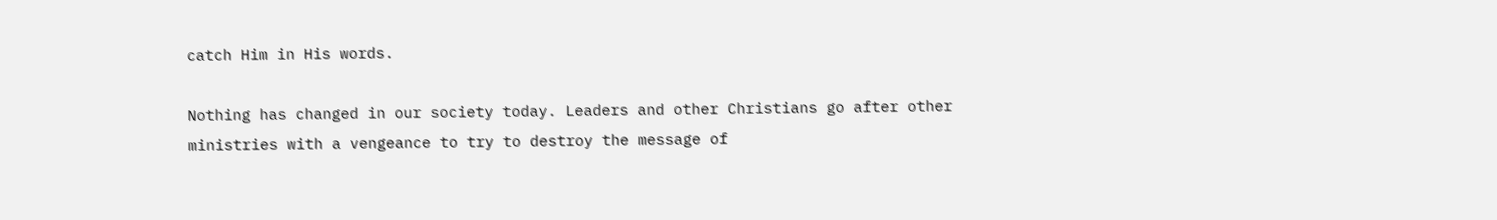catch Him in His words.

Nothing has changed in our society today. Leaders and other Christians go after other ministries with a vengeance to try to destroy the message of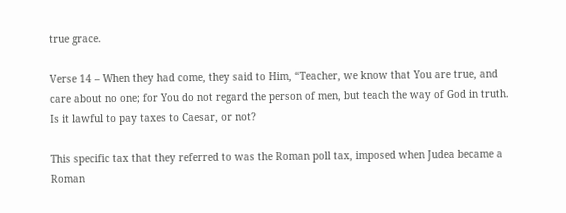true grace.

Verse 14 – When they had come, they said to Him, “Teacher, we know that You are true, and care about no one; for You do not regard the person of men, but teach the way of God in truth. Is it lawful to pay taxes to Caesar, or not?

This specific tax that they referred to was the Roman poll tax, imposed when Judea became a Roman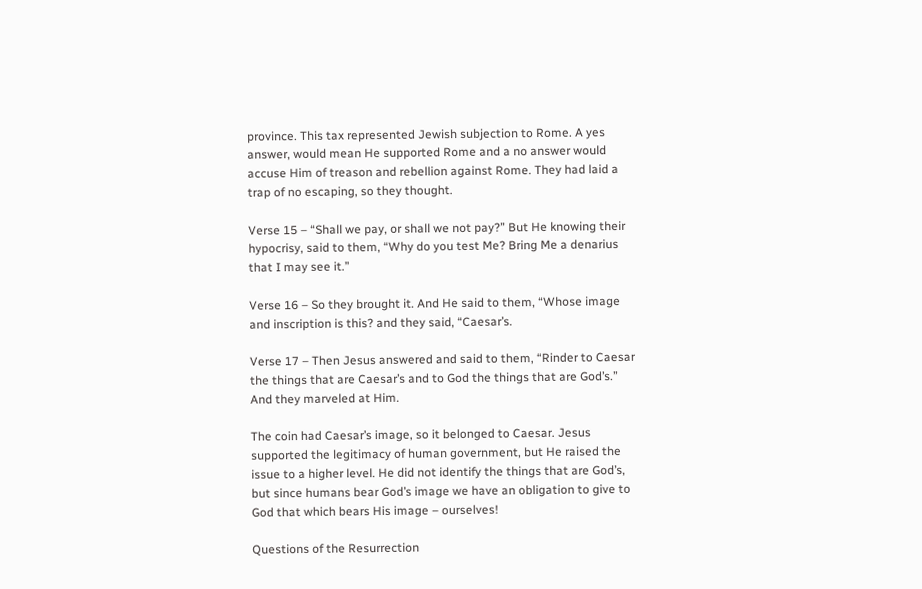province. This tax represented Jewish subjection to Rome. A yes answer, would mean He supported Rome and a no answer would accuse Him of treason and rebellion against Rome. They had laid a trap of no escaping, so they thought.

Verse 15 – “Shall we pay, or shall we not pay?” But He knowing their hypocrisy, said to them, “Why do you test Me? Bring Me a denarius that I may see it.”

Verse 16 – So they brought it. And He said to them, “Whose image and inscription is this? and they said, “Caesar’s.

Verse 17 – Then Jesus answered and said to them, “Rinder to Caesar the things that are Caesar’s and to God the things that are God’s.” And they marveled at Him.

The coin had Caesar’s image, so it belonged to Caesar. Jesus supported the legitimacy of human government, but He raised the issue to a higher level. He did not identify the things that are God’s, but since humans bear God’s image we have an obligation to give to God that which bears His image – ourselves!

Questions of the Resurrection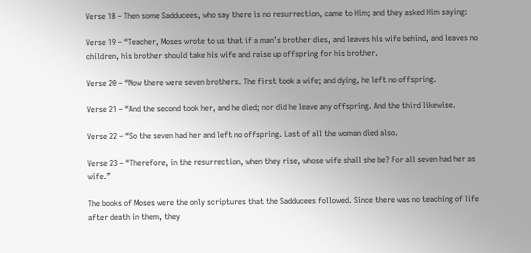Verse 18 – Then some Sadducees, who say there is no resurrection, came to Him; and they asked Him saying:

Verse 19 – “Teacher, Moses wrote to us that if a man’s brother dies, and leaves his wife behind, and leaves no children, his brother should take his wife and raise up offspring for his brother.

Verse 20 – “Now there were seven brothers. The first took a wife; and dying, he left no offspring.

Verse 21 – “And the second took her, and he died; nor did he leave any offspring. And the third likewise.

Verse 22 – “So the seven had her and left no offspring. Last of all the woman died also.

Verse 23 – “Therefore, in the resurrection, when they rise, whose wife shall she be? For all seven had her as wife.”

The books of Moses were the only scriptures that the Sadducees followed. Since there was no teaching of life after death in them, they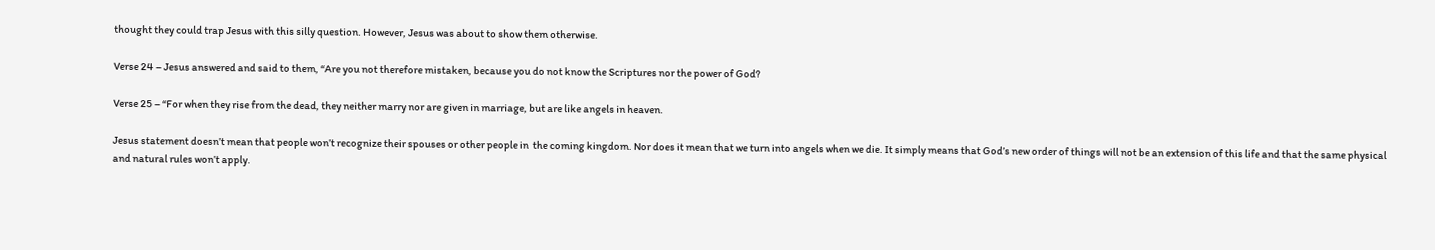thought they could trap Jesus with this silly question. However, Jesus was about to show them otherwise.

Verse 24 – Jesus answered and said to them, “Are you not therefore mistaken, because you do not know the Scriptures nor the power of God?

Verse 25 – “For when they rise from the dead, they neither marry nor are given in marriage, but are like angels in heaven.

Jesus statement doesn’t mean that people won’t recognize their spouses or other people in  the coming kingdom. Nor does it mean that we turn into angels when we die. It simply means that God’s new order of things will not be an extension of this life and that the same physical and natural rules won’t apply.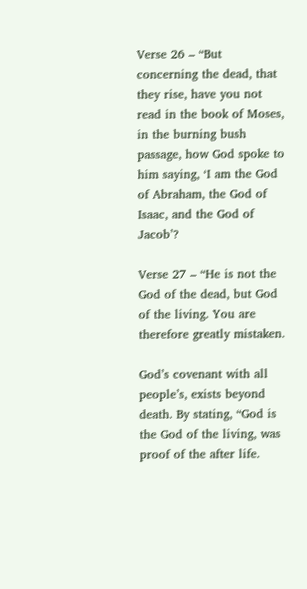Verse 26 – “But concerning the dead, that they rise, have you not read in the book of Moses, in the burning bush passage, how God spoke to him saying, ‘I am the God of Abraham, the God of Isaac, and the God of Jacob’?

Verse 27 – “He is not the God of the dead, but God of the living. You are therefore greatly mistaken.

God’s covenant with all people’s, exists beyond death. By stating, “God is the God of the living, was proof of the after life.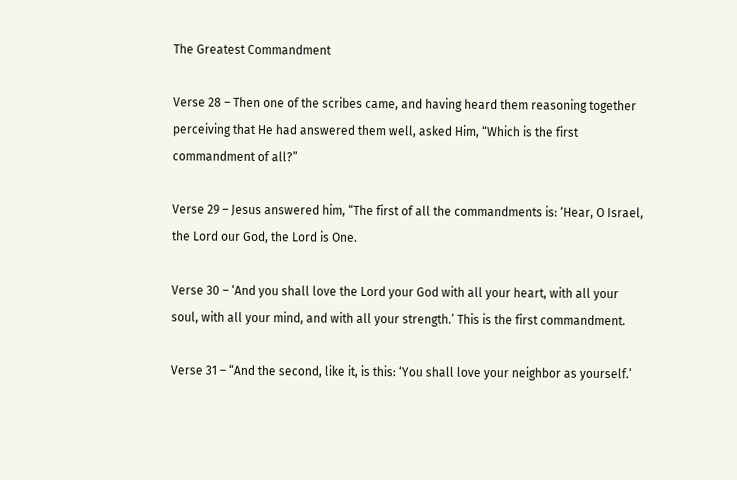The Greatest Commandment

Verse 28 – Then one of the scribes came, and having heard them reasoning together perceiving that He had answered them well, asked Him, “Which is the first commandment of all?”

Verse 29 – Jesus answered him, “The first of all the commandments is: ‘Hear, O Israel, the Lord our God, the Lord is One.

Verse 30 – ‘And you shall love the Lord your God with all your heart, with all your soul, with all your mind, and with all your strength.’ This is the first commandment.

Verse 31 – “And the second, like it, is this: ‘You shall love your neighbor as yourself.’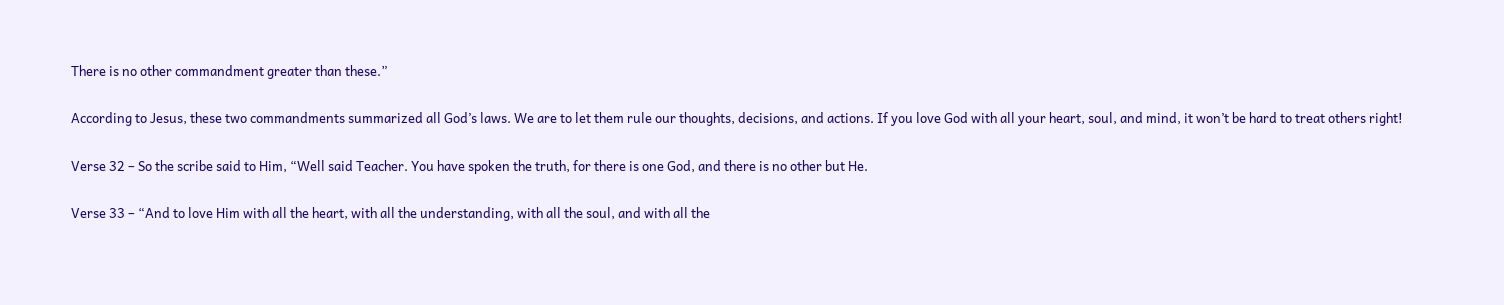There is no other commandment greater than these.”

According to Jesus, these two commandments summarized all God’s laws. We are to let them rule our thoughts, decisions, and actions. If you love God with all your heart, soul, and mind, it won’t be hard to treat others right!

Verse 32 – So the scribe said to Him, “Well said Teacher. You have spoken the truth, for there is one God, and there is no other but He.

Verse 33 – “And to love Him with all the heart, with all the understanding, with all the soul, and with all the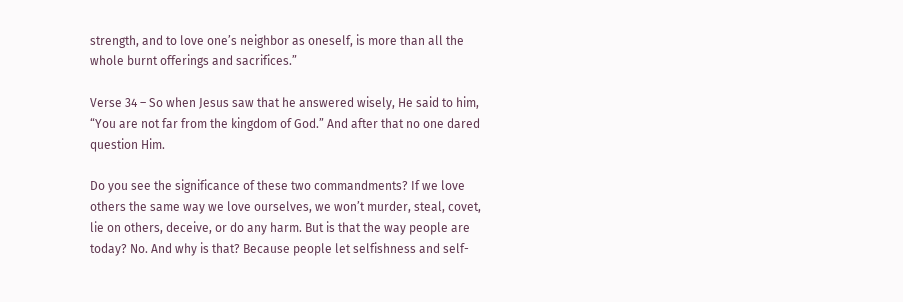strength, and to love one’s neighbor as oneself, is more than all the whole burnt offerings and sacrifices.”

Verse 34 – So when Jesus saw that he answered wisely, He said to him, “You are not far from the kingdom of God.” And after that no one dared question Him.

Do you see the significance of these two commandments? If we love others the same way we love ourselves, we won’t murder, steal, covet, lie on others, deceive, or do any harm. But is that the way people are today? No. And why is that? Because people let selfishness and self-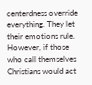centerdness override everything. They let their emotions rule. However, if those who call themselves Christians would act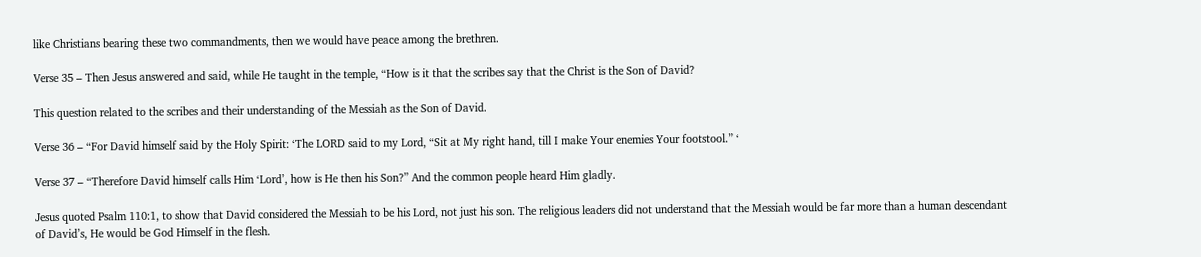like Christians bearing these two commandments, then we would have peace among the brethren.

Verse 35 – Then Jesus answered and said, while He taught in the temple, “How is it that the scribes say that the Christ is the Son of David?

This question related to the scribes and their understanding of the Messiah as the Son of David.

Verse 36 – “For David himself said by the Holy Spirit: ‘The LORD said to my Lord, “Sit at My right hand, till I make Your enemies Your footstool.” ‘

Verse 37 – “Therefore David himself calls Him ‘Lord’, how is He then his Son?” And the common people heard Him gladly.

Jesus quoted Psalm 110:1, to show that David considered the Messiah to be his Lord, not just his son. The religious leaders did not understand that the Messiah would be far more than a human descendant of David’s, He would be God Himself in the flesh.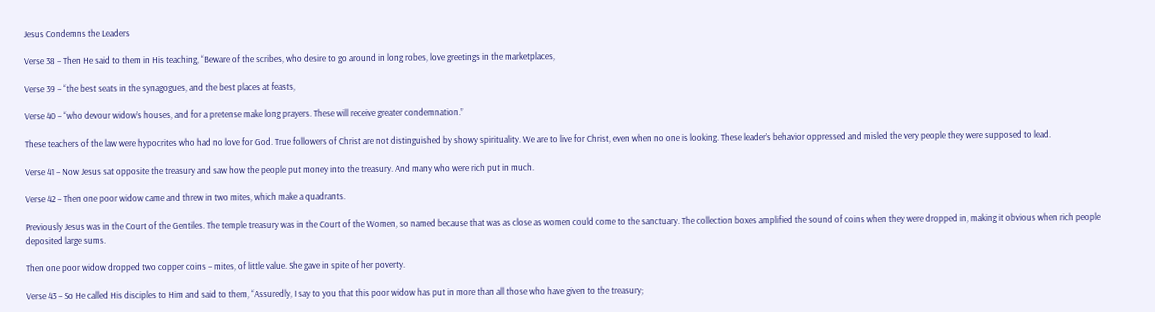Jesus Condemns the Leaders

Verse 38 – Then He said to them in His teaching, “Beware of the scribes, who desire to go around in long robes, love greetings in the marketplaces,

Verse 39 – “the best seats in the synagogues, and the best places at feasts,

Verse 40 – “who devour widow’s houses, and for a pretense make long prayers. These will receive greater condemnation.”

These teachers of the law were hypocrites who had no love for God. True followers of Christ are not distinguished by showy spirituality. We are to live for Christ, even when no one is looking. These leader’s behavior oppressed and misled the very people they were supposed to lead.

Verse 41 – Now Jesus sat opposite the treasury and saw how the people put money into the treasury. And many who were rich put in much.

Verse 42 – Then one poor widow came and threw in two mites, which make a quadrants.

Previously Jesus was in the Court of the Gentiles. The temple treasury was in the Court of the Women, so named because that was as close as women could come to the sanctuary. The collection boxes amplified the sound of coins when they were dropped in, making it obvious when rich people deposited large sums.

Then one poor widow dropped two copper coins – mites, of little value. She gave in spite of her poverty.

Verse 43 – So He called His disciples to Him and said to them, “Assuredly, I say to you that this poor widow has put in more than all those who have given to the treasury;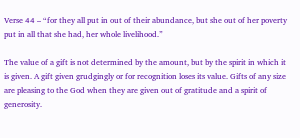Verse 44 – “for they all put in out of their abundance, but she out of her poverty put in all that she had, her whole livelihood.”

The value of a gift is not determined by the amount, but by the spirit in which it is given. A gift given grudgingly or for recognition loses its value. Gifts of any size are pleasing to the God when they are given out of gratitude and a spirit of generosity.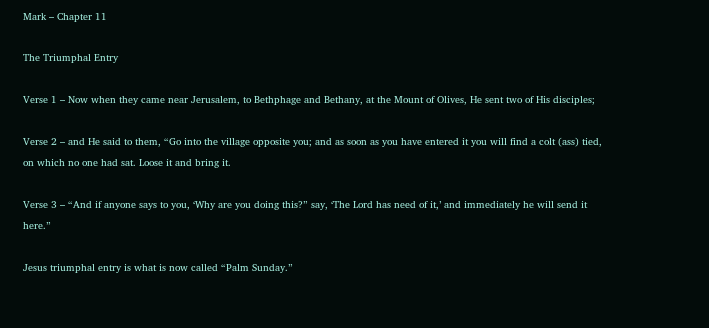Mark – Chapter 11

The Triumphal Entry

Verse 1 – Now when they came near Jerusalem, to Bethphage and Bethany, at the Mount of Olives, He sent two of His disciples;

Verse 2 – and He said to them, “Go into the village opposite you; and as soon as you have entered it you will find a colt (ass) tied, on which no one had sat. Loose it and bring it.

Verse 3 – “And if anyone says to you, ‘Why are you doing this?” say, ‘The Lord has need of it,’ and immediately he will send it here.”

Jesus triumphal entry is what is now called “Palm Sunday.”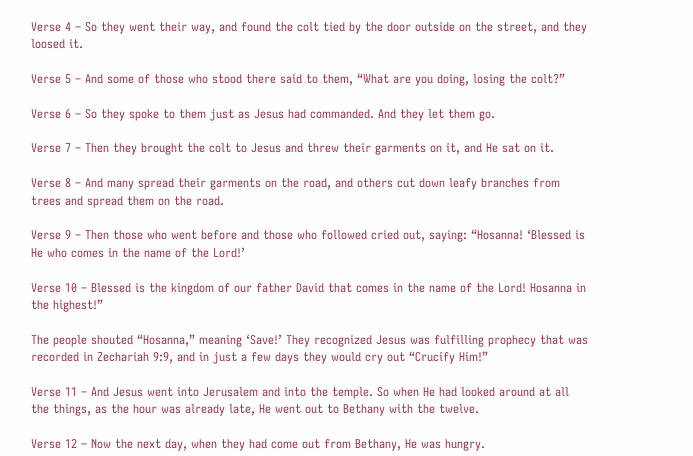Verse 4 – So they went their way, and found the colt tied by the door outside on the street, and they loosed it.

Verse 5 – And some of those who stood there said to them, “What are you doing, losing the colt?”

Verse 6 – So they spoke to them just as Jesus had commanded. And they let them go.

Verse 7 – Then they brought the colt to Jesus and threw their garments on it, and He sat on it.

Verse 8 – And many spread their garments on the road, and others cut down leafy branches from trees and spread them on the road.

Verse 9 – Then those who went before and those who followed cried out, saying: “Hosanna! ‘Blessed is He who comes in the name of the Lord!’

Verse 10 – Blessed is the kingdom of our father David that comes in the name of the Lord! Hosanna in the highest!”

The people shouted “Hosanna,” meaning ‘Save!’ They recognized Jesus was fulfilling prophecy that was recorded in Zechariah 9:9, and in just a few days they would cry out “Crucify Him!”

Verse 11 – And Jesus went into Jerusalem and into the temple. So when He had looked around at all the things, as the hour was already late, He went out to Bethany with the twelve.

Verse 12 – Now the next day, when they had come out from Bethany, He was hungry.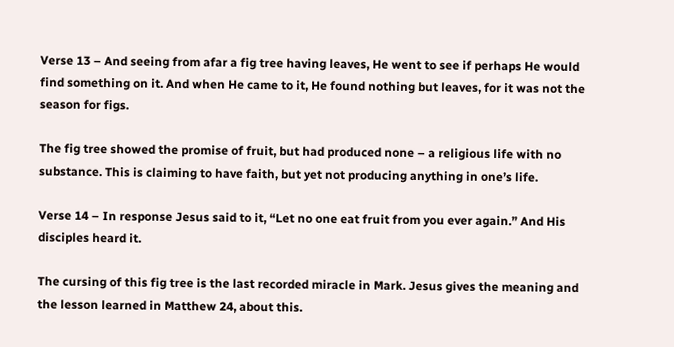Verse 13 – And seeing from afar a fig tree having leaves, He went to see if perhaps He would find something on it. And when He came to it, He found nothing but leaves, for it was not the season for figs.

The fig tree showed the promise of fruit, but had produced none – a religious life with no substance. This is claiming to have faith, but yet not producing anything in one’s life.

Verse 14 – In response Jesus said to it, “Let no one eat fruit from you ever again.” And His disciples heard it.

The cursing of this fig tree is the last recorded miracle in Mark. Jesus gives the meaning and the lesson learned in Matthew 24, about this.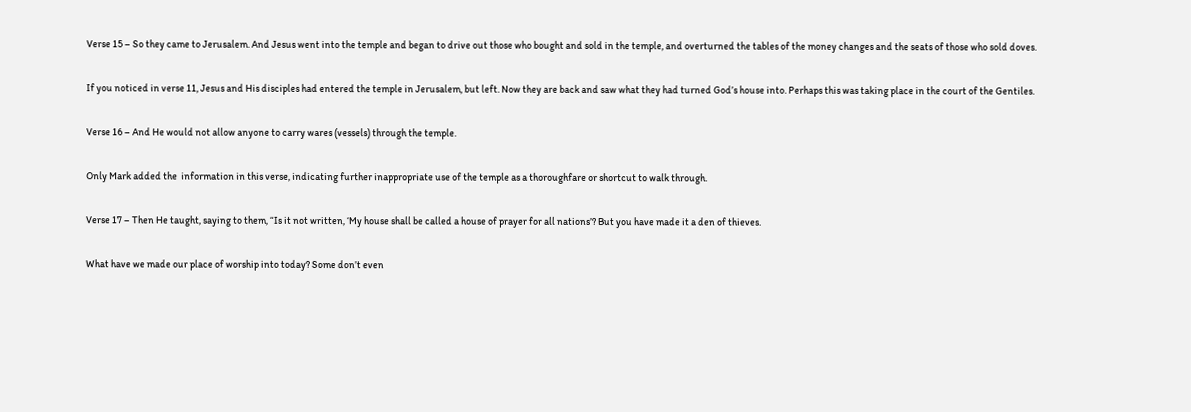Verse 15 – So they came to Jerusalem. And Jesus went into the temple and began to drive out those who bought and sold in the temple, and overturned the tables of the money changes and the seats of those who sold doves.

If you noticed in verse 11, Jesus and His disciples had entered the temple in Jerusalem, but left. Now they are back and saw what they had turned God’s house into. Perhaps this was taking place in the court of the Gentiles.

Verse 16 – And He would not allow anyone to carry wares (vessels) through the temple.

Only Mark added the  information in this verse, indicating further inappropriate use of the temple as a thoroughfare or shortcut to walk through.

Verse 17 – Then He taught, saying to them, “Is it not written, ‘My house shall be called a house of prayer for all nations’? But you have made it a den of thieves.

What have we made our place of worship into today? Some don’t even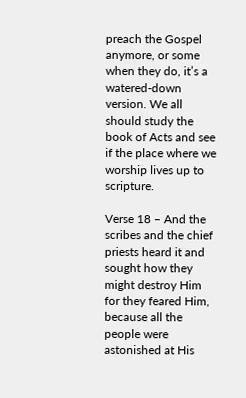preach the Gospel anymore, or some when they do, it’s a watered-down version. We all should study the book of Acts and see if the place where we worship lives up to scripture.

Verse 18 – And the scribes and the chief priests heard it and sought how they might destroy Him for they feared Him, because all the people were astonished at His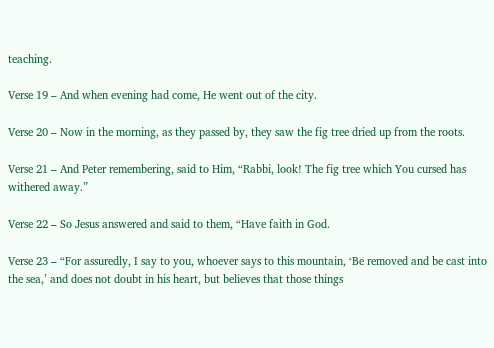teaching.

Verse 19 – And when evening had come, He went out of the city.

Verse 20 – Now in the morning, as they passed by, they saw the fig tree dried up from the roots.

Verse 21 – And Peter remembering, said to Him, “Rabbi, look! The fig tree which You cursed has withered away.”

Verse 22 – So Jesus answered and said to them, “Have faith in God.

Verse 23 – “For assuredly, I say to you, whoever says to this mountain, ‘Be removed and be cast into the sea,’ and does not doubt in his heart, but believes that those things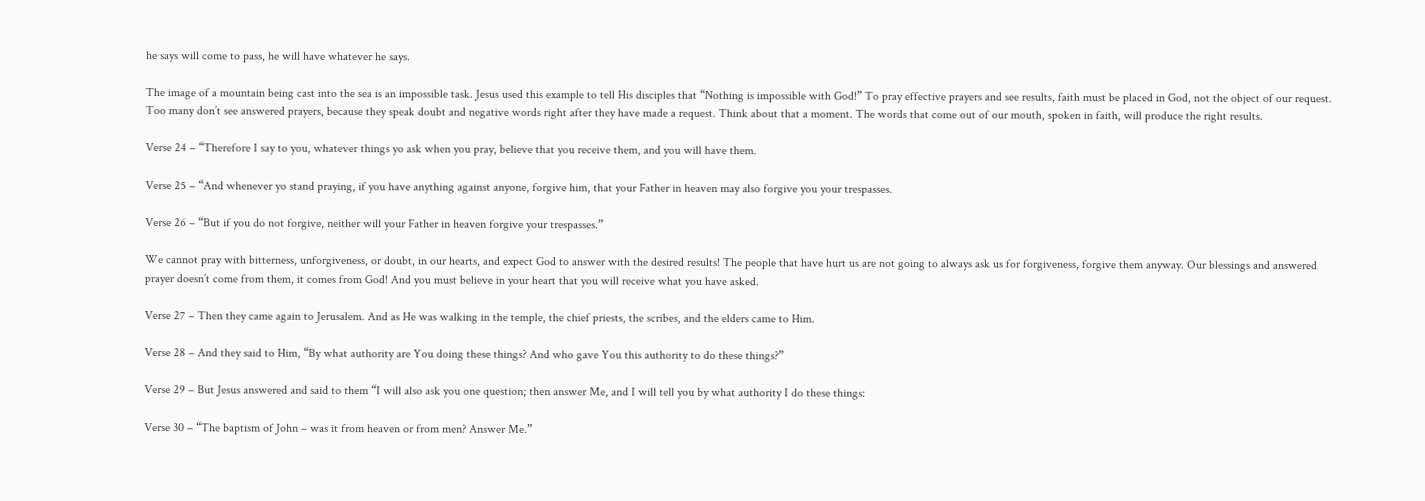he says will come to pass, he will have whatever he says.

The image of a mountain being cast into the sea is an impossible task. Jesus used this example to tell His disciples that “Nothing is impossible with God!” To pray effective prayers and see results, faith must be placed in God, not the object of our request. Too many don’t see answered prayers, because they speak doubt and negative words right after they have made a request. Think about that a moment. The words that come out of our mouth, spoken in faith, will produce the right results.

Verse 24 – “Therefore I say to you, whatever things yo ask when you pray, believe that you receive them, and you will have them.

Verse 25 – “And whenever yo stand praying, if you have anything against anyone, forgive him, that your Father in heaven may also forgive you your trespasses.

Verse 26 – “But if you do not forgive, neither will your Father in heaven forgive your trespasses.”

We cannot pray with bitterness, unforgiveness, or doubt, in our hearts, and expect God to answer with the desired results! The people that have hurt us are not going to always ask us for forgiveness, forgive them anyway. Our blessings and answered prayer doesn’t come from them, it comes from God! And you must believe in your heart that you will receive what you have asked.

Verse 27 – Then they came again to Jerusalem. And as He was walking in the temple, the chief priests, the scribes, and the elders came to Him.

Verse 28 – And they said to Him, “By what authority are You doing these things? And who gave You this authority to do these things?”

Verse 29 – But Jesus answered and said to them “I will also ask you one question; then answer Me, and I will tell you by what authority I do these things:

Verse 30 – “The baptism of John – was it from heaven or from men? Answer Me.”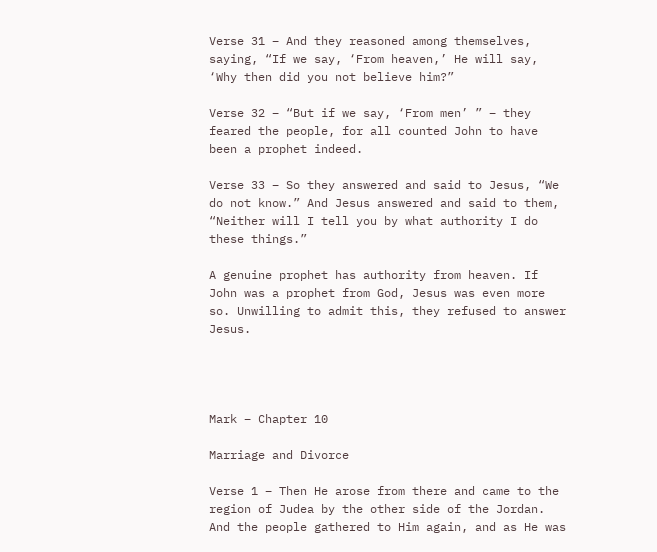Verse 31 – And they reasoned among themselves, saying, “If we say, ‘From heaven,’ He will say, ‘Why then did you not believe him?”

Verse 32 – “But if we say, ‘From men’ ” – they feared the people, for all counted John to have been a prophet indeed.

Verse 33 – So they answered and said to Jesus, “We do not know.” And Jesus answered and said to them, “Neither will I tell you by what authority I do these things.”

A genuine prophet has authority from heaven. If John was a prophet from God, Jesus was even more so. Unwilling to admit this, they refused to answer Jesus.




Mark – Chapter 10

Marriage and Divorce

Verse 1 – Then He arose from there and came to the region of Judea by the other side of the Jordan. And the people gathered to Him again, and as He was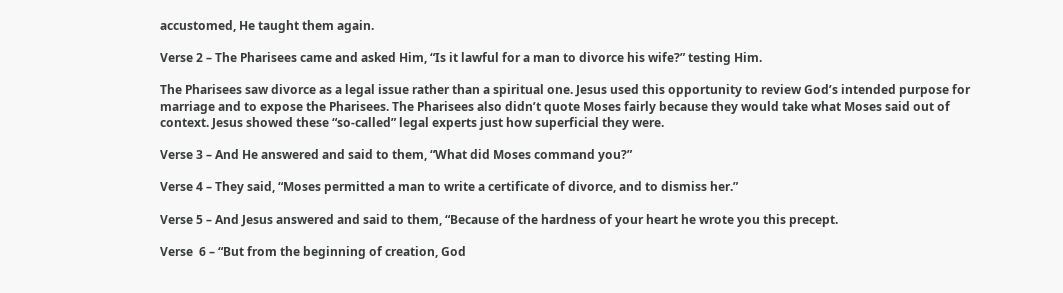accustomed, He taught them again.

Verse 2 – The Pharisees came and asked Him, “Is it lawful for a man to divorce his wife?” testing Him.

The Pharisees saw divorce as a legal issue rather than a spiritual one. Jesus used this opportunity to review God’s intended purpose for marriage and to expose the Pharisees. The Pharisees also didn’t quote Moses fairly because they would take what Moses said out of context. Jesus showed these “so-called” legal experts just how superficial they were.

Verse 3 – And He answered and said to them, “What did Moses command you?”

Verse 4 – They said, “Moses permitted a man to write a certificate of divorce, and to dismiss her.”

Verse 5 – And Jesus answered and said to them, “Because of the hardness of your heart he wrote you this precept.

Verse  6 – “But from the beginning of creation, God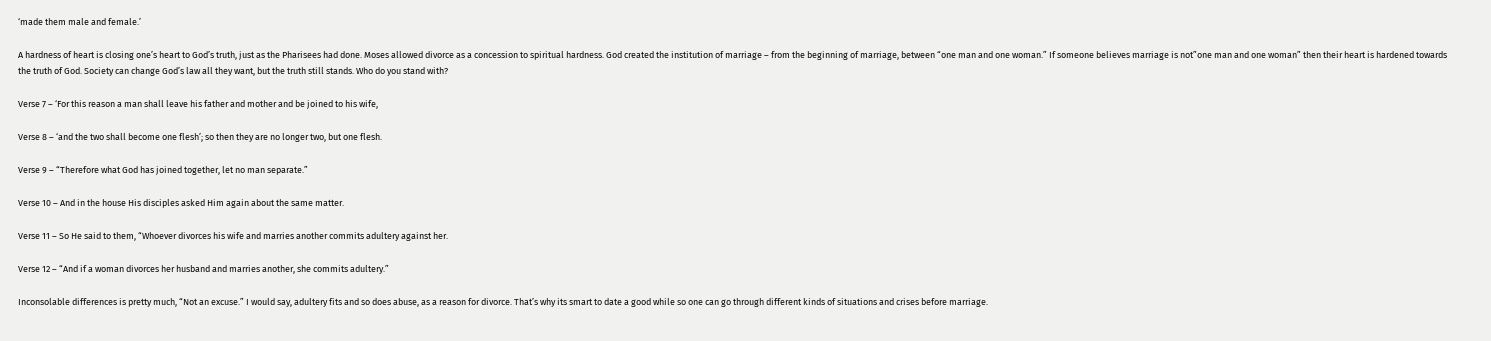‘made them male and female.’

A hardness of heart is closing one’s heart to God’s truth, just as the Pharisees had done. Moses allowed divorce as a concession to spiritual hardness. God created the institution of marriage – from the beginning of marriage, between “one man and one woman.” If someone believes marriage is not”one man and one woman” then their heart is hardened towards the truth of God. Society can change God’s law all they want, but the truth still stands. Who do you stand with?

Verse 7 – ‘For this reason a man shall leave his father and mother and be joined to his wife,

Verse 8 – ‘and the two shall become one flesh’; so then they are no longer two, but one flesh.

Verse 9 – “Therefore what God has joined together, let no man separate.”

Verse 10 – And in the house His disciples asked Him again about the same matter.

Verse 11 – So He said to them, “Whoever divorces his wife and marries another commits adultery against her.

Verse 12 – “And if a woman divorces her husband and marries another, she commits adultery.”

Inconsolable differences is pretty much, “Not an excuse.” I would say, adultery fits and so does abuse, as a reason for divorce. That’s why its smart to date a good while so one can go through different kinds of situations and crises before marriage.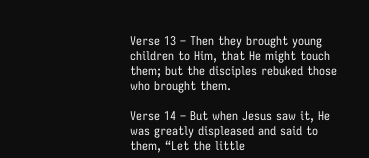Verse 13 – Then they brought young children to Him, that He might touch them; but the disciples rebuked those who brought them.

Verse 14 – But when Jesus saw it, He was greatly displeased and said to them, “Let the little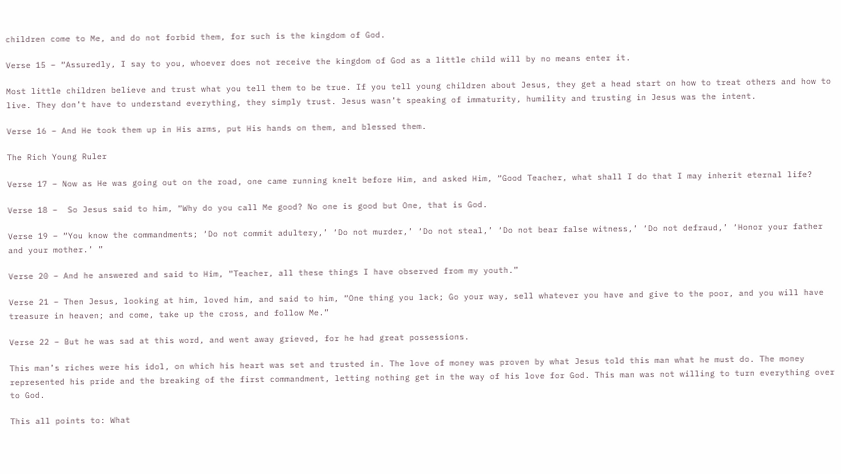children come to Me, and do not forbid them, for such is the kingdom of God.

Verse 15 – “Assuredly, I say to you, whoever does not receive the kingdom of God as a little child will by no means enter it.

Most little children believe and trust what you tell them to be true. If you tell young children about Jesus, they get a head start on how to treat others and how to live. They don’t have to understand everything, they simply trust. Jesus wasn’t speaking of immaturity, humility and trusting in Jesus was the intent.

Verse 16 – And He took them up in His arms, put His hands on them, and blessed them.

The Rich Young Ruler

Verse 17 – Now as He was going out on the road, one came running knelt before Him, and asked Him, “Good Teacher, what shall I do that I may inherit eternal life?

Verse 18 –  So Jesus said to him, “Why do you call Me good? No one is good but One, that is God.

Verse 19 – “You know the commandments; ‘Do not commit adultery,’ ‘Do not murder,’ ‘Do not steal,’ ‘Do not bear false witness,’ ‘Do not defraud,’ ‘Honor your father and your mother.’ ”

Verse 20 – And he answered and said to Him, “Teacher, all these things I have observed from my youth.”

Verse 21 – Then Jesus, looking at him, loved him, and said to him, “One thing you lack; Go your way, sell whatever you have and give to the poor, and you will have treasure in heaven; and come, take up the cross, and follow Me.”

Verse 22 – But he was sad at this word, and went away grieved, for he had great possessions.

This man’s riches were his idol, on which his heart was set and trusted in. The love of money was proven by what Jesus told this man what he must do. The money represented his pride and the breaking of the first commandment, letting nothing get in the way of his love for God. This man was not willing to turn everything over to God.

This all points to: What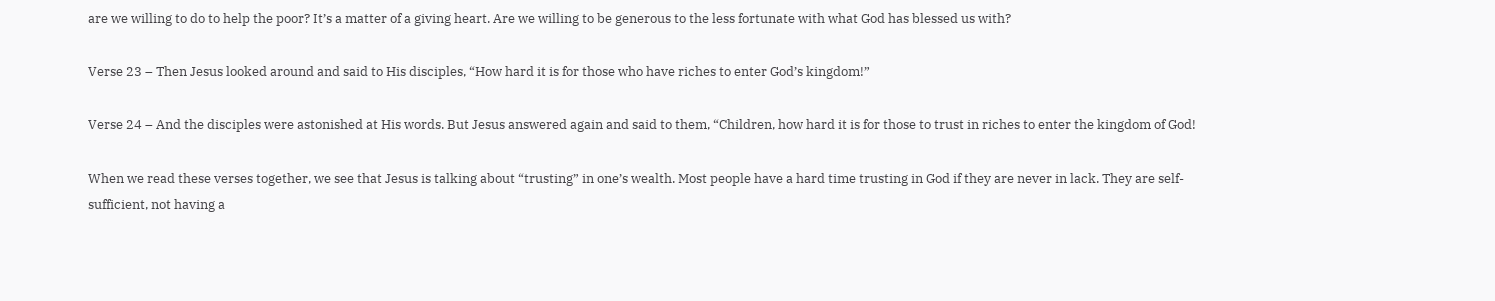are we willing to do to help the poor? It’s a matter of a giving heart. Are we willing to be generous to the less fortunate with what God has blessed us with?

Verse 23 – Then Jesus looked around and said to His disciples, “How hard it is for those who have riches to enter God’s kingdom!”

Verse 24 – And the disciples were astonished at His words. But Jesus answered again and said to them, “Children, how hard it is for those to trust in riches to enter the kingdom of God!

When we read these verses together, we see that Jesus is talking about “trusting” in one’s wealth. Most people have a hard time trusting in God if they are never in lack. They are self-sufficient, not having a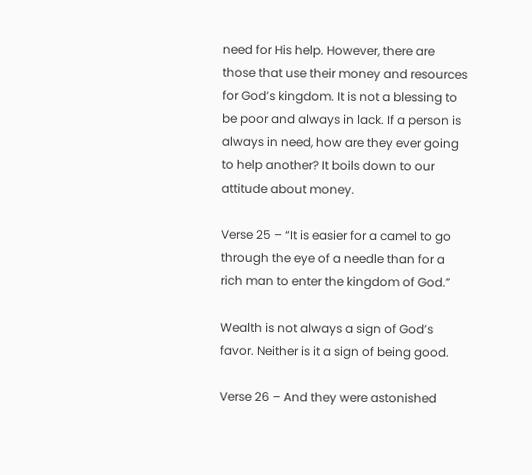need for His help. However, there are those that use their money and resources for God’s kingdom. It is not a blessing to be poor and always in lack. If a person is always in need, how are they ever going to help another? It boils down to our attitude about money.

Verse 25 – “It is easier for a camel to go through the eye of a needle than for a rich man to enter the kingdom of God.”

Wealth is not always a sign of God’s favor. Neither is it a sign of being good.

Verse 26 – And they were astonished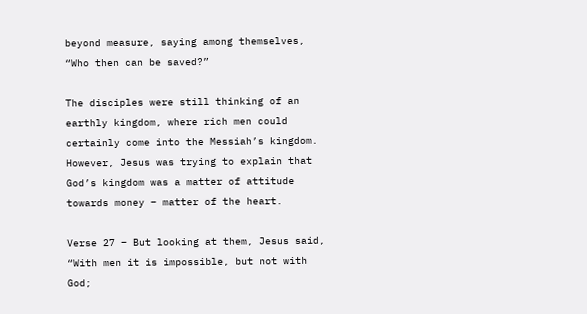beyond measure, saying among themselves, “Who then can be saved?”

The disciples were still thinking of an earthly kingdom, where rich men could certainly come into the Messiah’s kingdom. However, Jesus was trying to explain that God’s kingdom was a matter of attitude towards money – matter of the heart.

Verse 27 – But looking at them, Jesus said, “With men it is impossible, but not with God;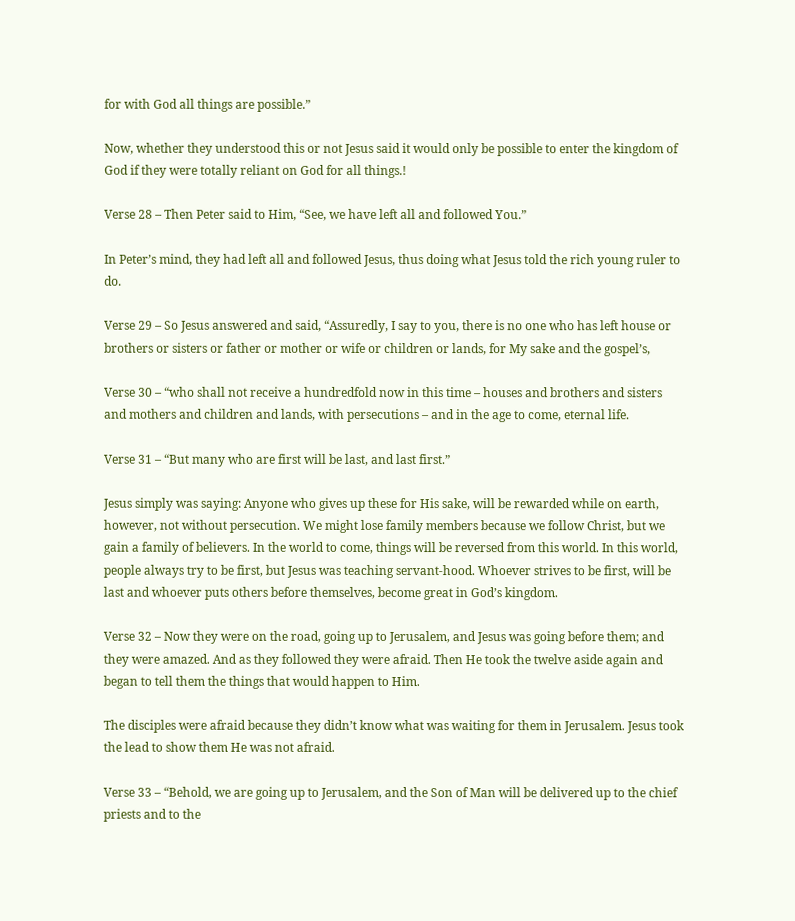for with God all things are possible.”

Now, whether they understood this or not Jesus said it would only be possible to enter the kingdom of God if they were totally reliant on God for all things.!

Verse 28 – Then Peter said to Him, “See, we have left all and followed You.”

In Peter’s mind, they had left all and followed Jesus, thus doing what Jesus told the rich young ruler to do.

Verse 29 – So Jesus answered and said, “Assuredly, I say to you, there is no one who has left house or brothers or sisters or father or mother or wife or children or lands, for My sake and the gospel’s,

Verse 30 – “who shall not receive a hundredfold now in this time – houses and brothers and sisters and mothers and children and lands, with persecutions – and in the age to come, eternal life.

Verse 31 – “But many who are first will be last, and last first.”

Jesus simply was saying: Anyone who gives up these for His sake, will be rewarded while on earth, however, not without persecution. We might lose family members because we follow Christ, but we gain a family of believers. In the world to come, things will be reversed from this world. In this world, people always try to be first, but Jesus was teaching servant-hood. Whoever strives to be first, will be last and whoever puts others before themselves, become great in God’s kingdom.

Verse 32 – Now they were on the road, going up to Jerusalem, and Jesus was going before them; and they were amazed. And as they followed they were afraid. Then He took the twelve aside again and began to tell them the things that would happen to Him.

The disciples were afraid because they didn’t know what was waiting for them in Jerusalem. Jesus took the lead to show them He was not afraid.

Verse 33 – “Behold, we are going up to Jerusalem, and the Son of Man will be delivered up to the chief priests and to the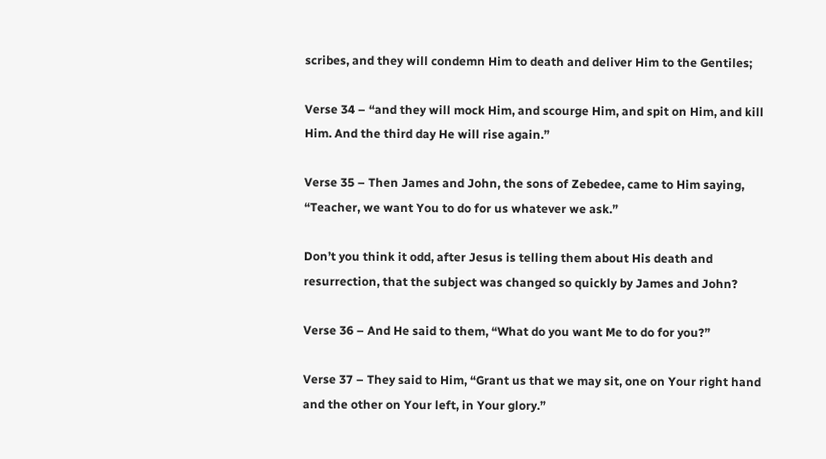scribes, and they will condemn Him to death and deliver Him to the Gentiles;

Verse 34 – “and they will mock Him, and scourge Him, and spit on Him, and kill Him. And the third day He will rise again.”

Verse 35 – Then James and John, the sons of Zebedee, came to Him saying, “Teacher, we want You to do for us whatever we ask.”

Don’t you think it odd, after Jesus is telling them about His death and resurrection, that the subject was changed so quickly by James and John?

Verse 36 – And He said to them, “What do you want Me to do for you?”

Verse 37 – They said to Him, “Grant us that we may sit, one on Your right hand and the other on Your left, in Your glory.”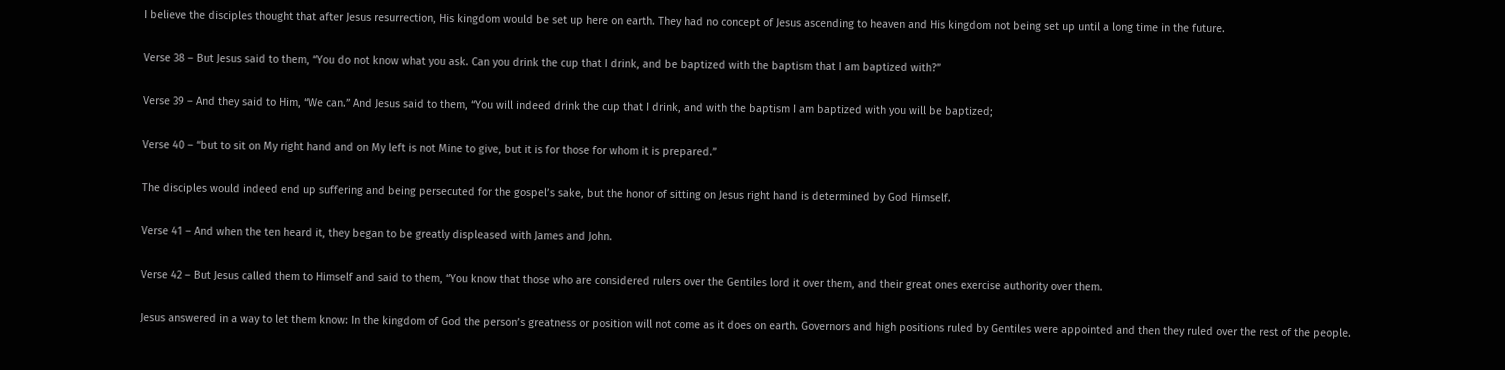I believe the disciples thought that after Jesus resurrection, His kingdom would be set up here on earth. They had no concept of Jesus ascending to heaven and His kingdom not being set up until a long time in the future.

Verse 38 – But Jesus said to them, “You do not know what you ask. Can you drink the cup that I drink, and be baptized with the baptism that I am baptized with?”

Verse 39 – And they said to Him, “We can.” And Jesus said to them, “You will indeed drink the cup that I drink, and with the baptism I am baptized with you will be baptized;

Verse 40 – “but to sit on My right hand and on My left is not Mine to give, but it is for those for whom it is prepared.”

The disciples would indeed end up suffering and being persecuted for the gospel’s sake, but the honor of sitting on Jesus right hand is determined by God Himself.

Verse 41 – And when the ten heard it, they began to be greatly displeased with James and John.

Verse 42 – But Jesus called them to Himself and said to them, “You know that those who are considered rulers over the Gentiles lord it over them, and their great ones exercise authority over them.

Jesus answered in a way to let them know: In the kingdom of God the person’s greatness or position will not come as it does on earth. Governors and high positions ruled by Gentiles were appointed and then they ruled over the rest of the people.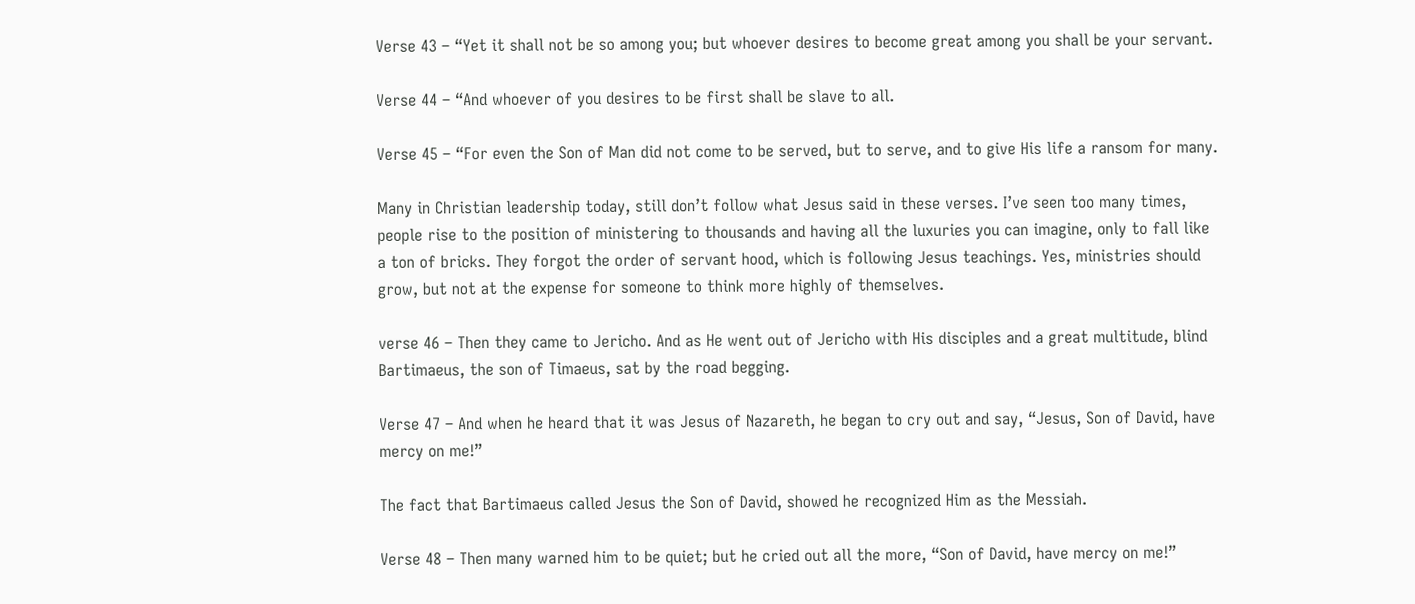Verse 43 – “Yet it shall not be so among you; but whoever desires to become great among you shall be your servant.

Verse 44 – “And whoever of you desires to be first shall be slave to all.

Verse 45 – “For even the Son of Man did not come to be served, but to serve, and to give His life a ransom for many.

Many in Christian leadership today, still don’t follow what Jesus said in these verses. I’ve seen too many times, people rise to the position of ministering to thousands and having all the luxuries you can imagine, only to fall like a ton of bricks. They forgot the order of servant hood, which is following Jesus teachings. Yes, ministries should grow, but not at the expense for someone to think more highly of themselves.

verse 46 – Then they came to Jericho. And as He went out of Jericho with His disciples and a great multitude, blind Bartimaeus, the son of Timaeus, sat by the road begging.

Verse 47 – And when he heard that it was Jesus of Nazareth, he began to cry out and say, “Jesus, Son of David, have mercy on me!”

The fact that Bartimaeus called Jesus the Son of David, showed he recognized Him as the Messiah.

Verse 48 – Then many warned him to be quiet; but he cried out all the more, “Son of David, have mercy on me!”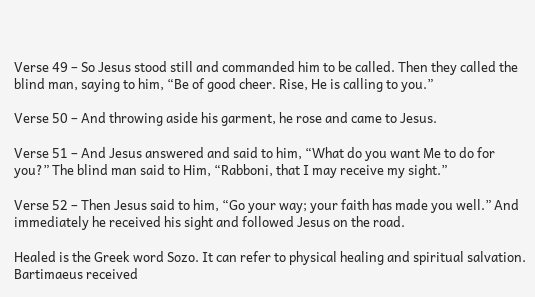Verse 49 – So Jesus stood still and commanded him to be called. Then they called the blind man, saying to him, “Be of good cheer. Rise, He is calling to you.”

Verse 50 – And throwing aside his garment, he rose and came to Jesus.

Verse 51 – And Jesus answered and said to him, “What do you want Me to do for you?” The blind man said to Him, “Rabboni, that I may receive my sight.”

Verse 52 – Then Jesus said to him, “Go your way; your faith has made you well.” And immediately he received his sight and followed Jesus on the road.

Healed is the Greek word Sozo. It can refer to physical healing and spiritual salvation. Bartimaeus received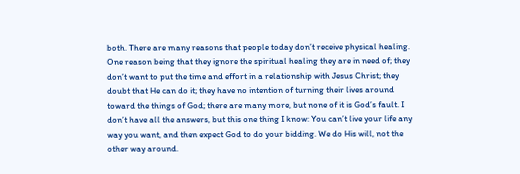both. There are many reasons that people today don’t receive physical healing. One reason being that they ignore the spiritual healing they are in need of; they don’t want to put the time and effort in a relationship with Jesus Christ; they doubt that He can do it; they have no intention of turning their lives around toward the things of God; there are many more, but none of it is God’s fault. I don’t have all the answers, but this one thing I know: You can’t live your life any way you want, and then expect God to do your bidding. We do His will, not the other way around.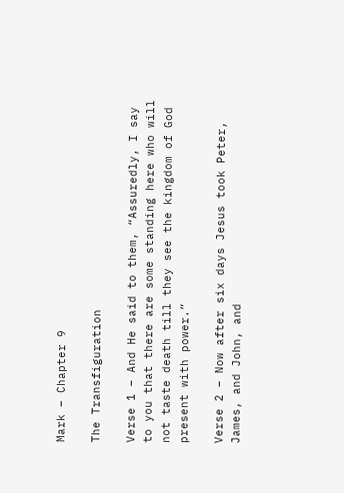Mark – Chapter 9

The Transfiguration

Verse 1 – And He said to them, “Assuredly, I say to you that there are some standing here who will not taste death till they see the kingdom of God present with power.”

Verse 2 – Now after six days Jesus took Peter, James, and John, and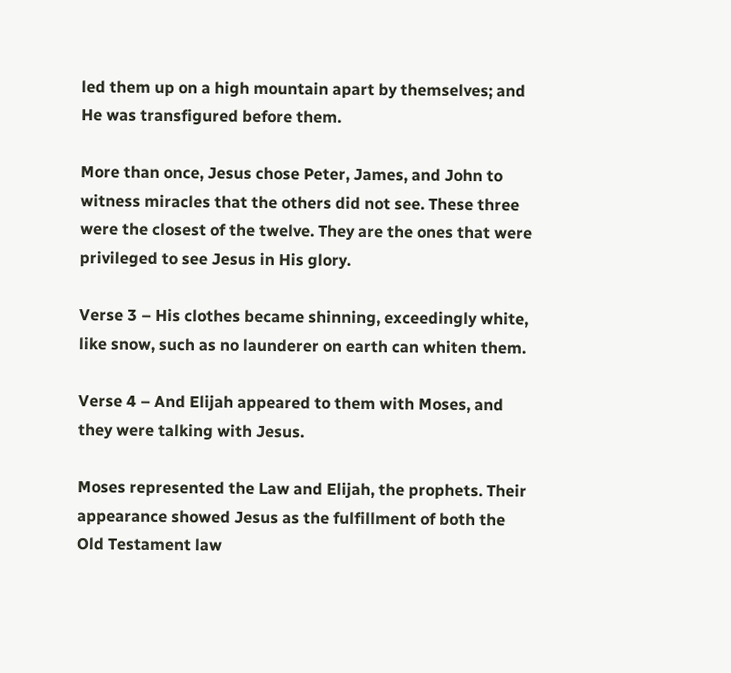led them up on a high mountain apart by themselves; and He was transfigured before them.

More than once, Jesus chose Peter, James, and John to witness miracles that the others did not see. These three were the closest of the twelve. They are the ones that were privileged to see Jesus in His glory.

Verse 3 – His clothes became shinning, exceedingly white, like snow, such as no launderer on earth can whiten them.

Verse 4 – And Elijah appeared to them with Moses, and they were talking with Jesus.

Moses represented the Law and Elijah, the prophets. Their appearance showed Jesus as the fulfillment of both the  Old Testament law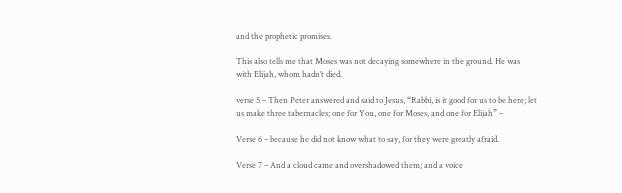and the prophetic promises.

This also tells me that Moses was not decaying somewhere in the ground. He was with Elijah, whom hadn’t died.

verse 5 – Then Peter answered and said to Jesus, “Rabbi, is it good for us to be here; let us make three tabernacles; one for You, one for Moses, and one for Elijah” –

Verse 6 – because he did not know what to say, for they were greatly afraid.

Verse 7 – And a cloud came and overshadowed them; and a voice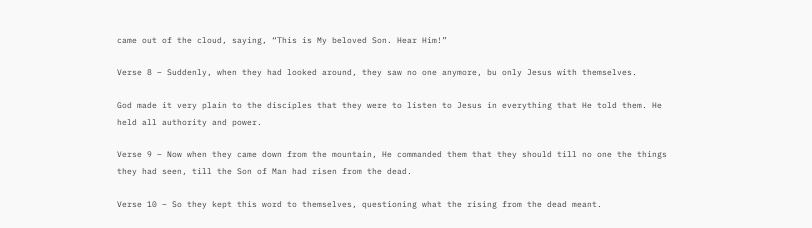came out of the cloud, saying, “This is My beloved Son. Hear Him!”

Verse 8 – Suddenly, when they had looked around, they saw no one anymore, bu only Jesus with themselves.

God made it very plain to the disciples that they were to listen to Jesus in everything that He told them. He held all authority and power.

Verse 9 – Now when they came down from the mountain, He commanded them that they should till no one the things they had seen, till the Son of Man had risen from the dead.

Verse 10 – So they kept this word to themselves, questioning what the rising from the dead meant.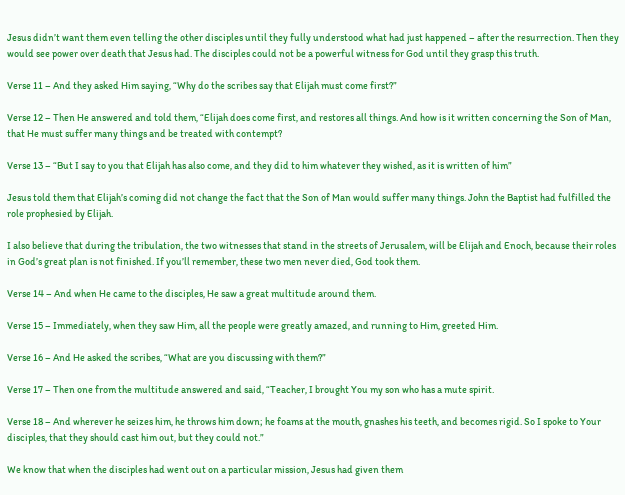Jesus didn’t want them even telling the other disciples until they fully understood what had just happened – after the resurrection. Then they would see power over death that Jesus had. The disciples could not be a powerful witness for God until they grasp this truth.

Verse 11 – And they asked Him saying, “Why do the scribes say that Elijah must come first?”

Verse 12 – Then He answered and told them, “Elijah does come first, and restores all things. And how is it written concerning the Son of Man, that He must suffer many things and be treated with contempt?

Verse 13 – “But I say to you that Elijah has also come, and they did to him whatever they wished, as it is written of him”

Jesus told them that Elijah’s coming did not change the fact that the Son of Man would suffer many things. John the Baptist had fulfilled the role prophesied by Elijah.

I also believe that during the tribulation, the two witnesses that stand in the streets of Jerusalem, will be Elijah and Enoch, because their roles in God’s great plan is not finished. If you’ll remember, these two men never died, God took them.

Verse 14 – And when He came to the disciples, He saw a great multitude around them.

Verse 15 – Immediately, when they saw Him, all the people were greatly amazed, and running to Him, greeted Him.

Verse 16 – And He asked the scribes, “What are you discussing with them?”

Verse 17 – Then one from the multitude answered and said, “Teacher, I brought You my son who has a mute spirit.

Verse 18 – And wherever he seizes him, he throws him down; he foams at the mouth, gnashes his teeth, and becomes rigid. So I spoke to Your disciples, that they should cast him out, but they could not.”

We know that when the disciples had went out on a particular mission, Jesus had given them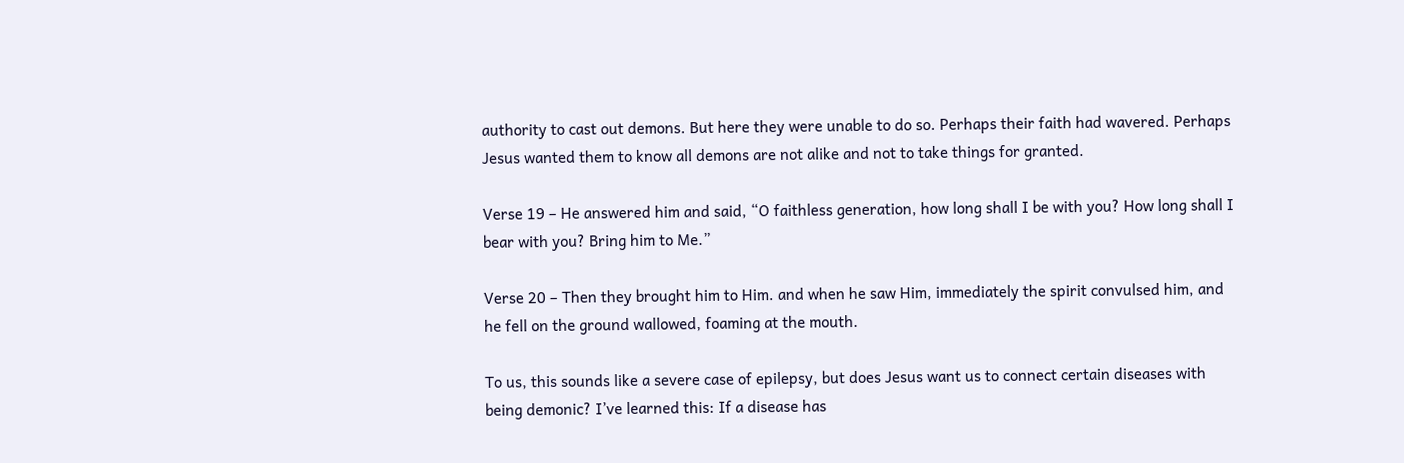authority to cast out demons. But here they were unable to do so. Perhaps their faith had wavered. Perhaps Jesus wanted them to know all demons are not alike and not to take things for granted.

Verse 19 – He answered him and said, “O faithless generation, how long shall I be with you? How long shall I bear with you? Bring him to Me.”

Verse 20 – Then they brought him to Him. and when he saw Him, immediately the spirit convulsed him, and he fell on the ground wallowed, foaming at the mouth.

To us, this sounds like a severe case of epilepsy, but does Jesus want us to connect certain diseases with being demonic? I’ve learned this: If a disease has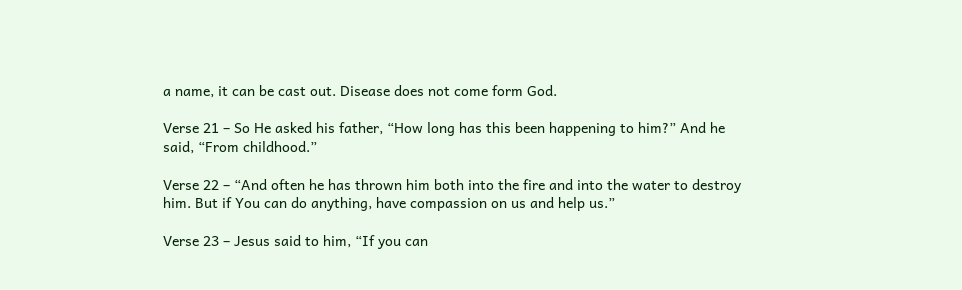a name, it can be cast out. Disease does not come form God.

Verse 21 – So He asked his father, “How long has this been happening to him?” And he said, “From childhood.”

Verse 22 – “And often he has thrown him both into the fire and into the water to destroy him. But if You can do anything, have compassion on us and help us.”

Verse 23 – Jesus said to him, “If you can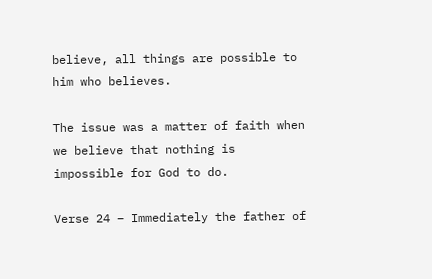believe, all things are possible to him who believes.

The issue was a matter of faith when we believe that nothing is impossible for God to do.

Verse 24 – Immediately the father of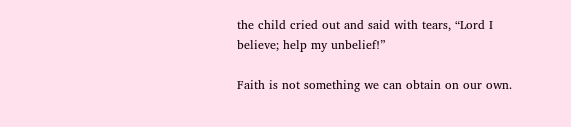the child cried out and said with tears, “Lord I believe; help my unbelief!”

Faith is not something we can obtain on our own.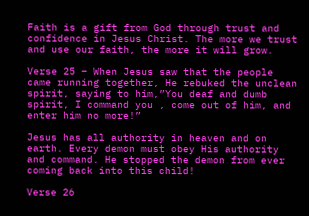Faith is a gift from God through trust and confidence in Jesus Christ. The more we trust and use our faith, the more it will grow.

Verse 25 – When Jesus saw that the people came running together, He rebuked the unclean spirit, saying to him,”You deaf and dumb spirit, I command you , come out of him, and enter him no more!”

Jesus has all authority in heaven and on earth. Every demon must obey His authority and command. He stopped the demon from ever coming back into this child!

Verse 26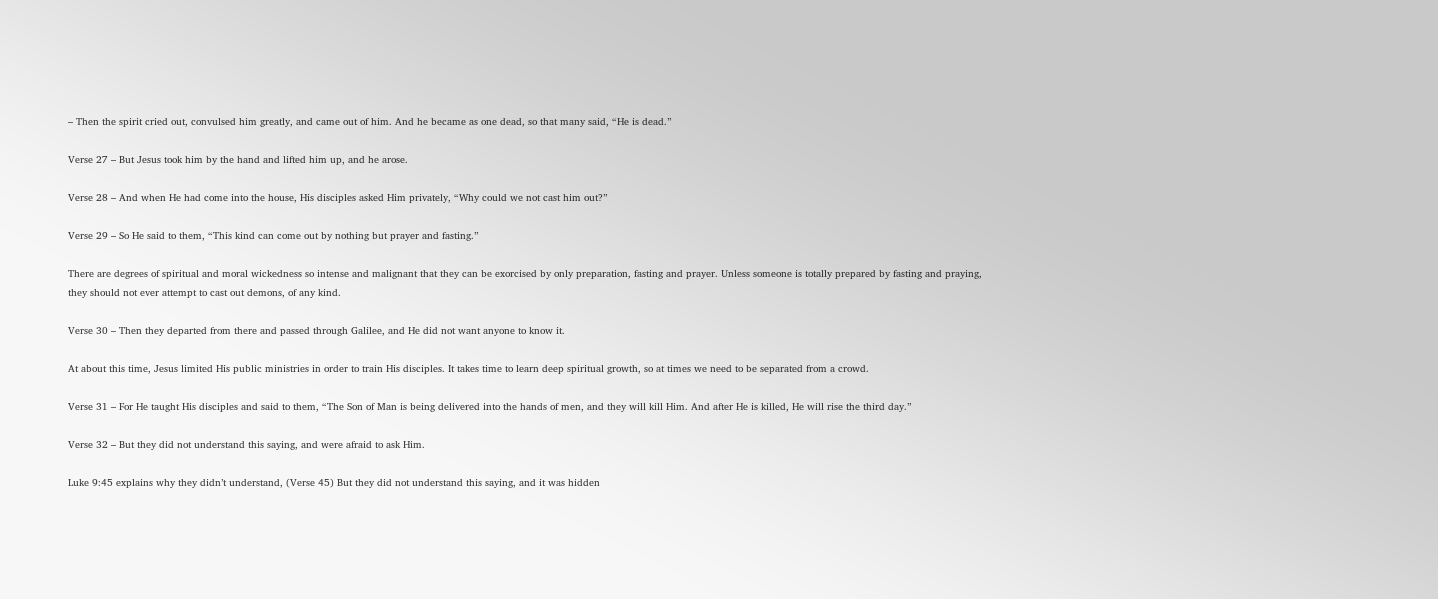– Then the spirit cried out, convulsed him greatly, and came out of him. And he became as one dead, so that many said, “He is dead.”

Verse 27 – But Jesus took him by the hand and lifted him up, and he arose.

Verse 28 – And when He had come into the house, His disciples asked Him privately, “Why could we not cast him out?”

Verse 29 – So He said to them, “This kind can come out by nothing but prayer and fasting.”

There are degrees of spiritual and moral wickedness so intense and malignant that they can be exorcised by only preparation, fasting and prayer. Unless someone is totally prepared by fasting and praying, they should not ever attempt to cast out demons, of any kind.

Verse 30 – Then they departed from there and passed through Galilee, and He did not want anyone to know it.

At about this time, Jesus limited His public ministries in order to train His disciples. It takes time to learn deep spiritual growth, so at times we need to be separated from a crowd.

Verse 31 – For He taught His disciples and said to them, “The Son of Man is being delivered into the hands of men, and they will kill Him. And after He is killed, He will rise the third day.”

Verse 32 – But they did not understand this saying, and were afraid to ask Him.

Luke 9:45 explains why they didn’t understand, (Verse 45) But they did not understand this saying, and it was hidden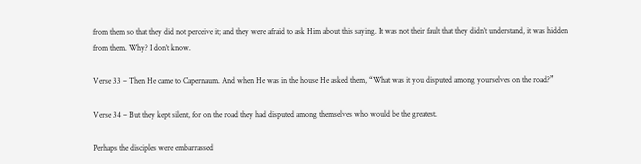from them so that they did not perceive it; and they were afraid to ask Him about this saying. It was not their fault that they didn’t understand, it was hidden from them. Why? I don’t know.

Verse 33 – Then He came to Capernaum. And when He was in the house He asked them, “What was it you disputed among yourselves on the road?”

Verse 34 – But they kept silent, for on the road they had disputed among themselves who would be the greatest.

Perhaps the disciples were embarrassed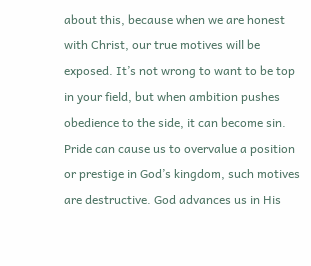about this, because when we are honest with Christ, our true motives will be exposed. It’s not wrong to want to be top in your field, but when ambition pushes obedience to the side, it can become sin. Pride can cause us to overvalue a position or prestige in God’s kingdom, such motives are destructive. God advances us in His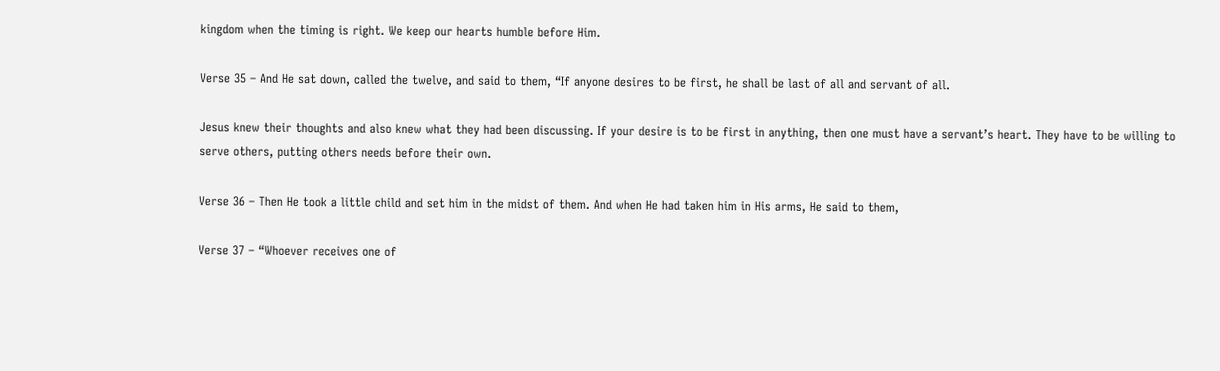kingdom when the timing is right. We keep our hearts humble before Him.

Verse 35 – And He sat down, called the twelve, and said to them, “If anyone desires to be first, he shall be last of all and servant of all.

Jesus knew their thoughts and also knew what they had been discussing. If your desire is to be first in anything, then one must have a servant’s heart. They have to be willing to serve others, putting others needs before their own.

Verse 36 – Then He took a little child and set him in the midst of them. And when He had taken him in His arms, He said to them,

Verse 37 – “Whoever receives one of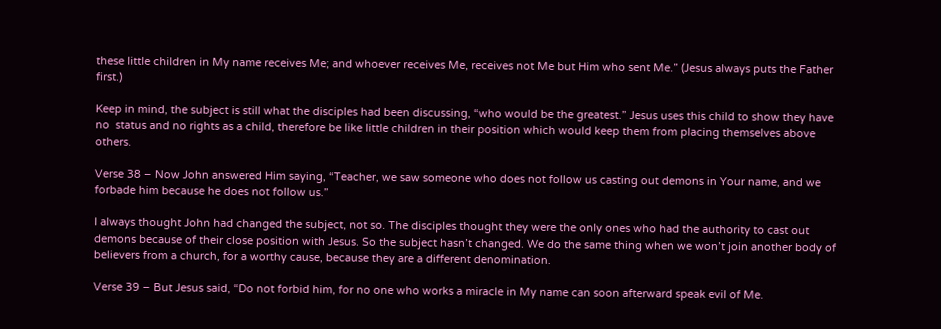these little children in My name receives Me; and whoever receives Me, receives not Me but Him who sent Me.” (Jesus always puts the Father first.)

Keep in mind, the subject is still what the disciples had been discussing, “who would be the greatest.” Jesus uses this child to show they have no  status and no rights as a child, therefore be like little children in their position which would keep them from placing themselves above others.

Verse 38 – Now John answered Him saying, “Teacher, we saw someone who does not follow us casting out demons in Your name, and we forbade him because he does not follow us.”

I always thought John had changed the subject, not so. The disciples thought they were the only ones who had the authority to cast out demons because of their close position with Jesus. So the subject hasn’t changed. We do the same thing when we won’t join another body of believers from a church, for a worthy cause, because they are a different denomination.

Verse 39 – But Jesus said, “Do not forbid him, for no one who works a miracle in My name can soon afterward speak evil of Me.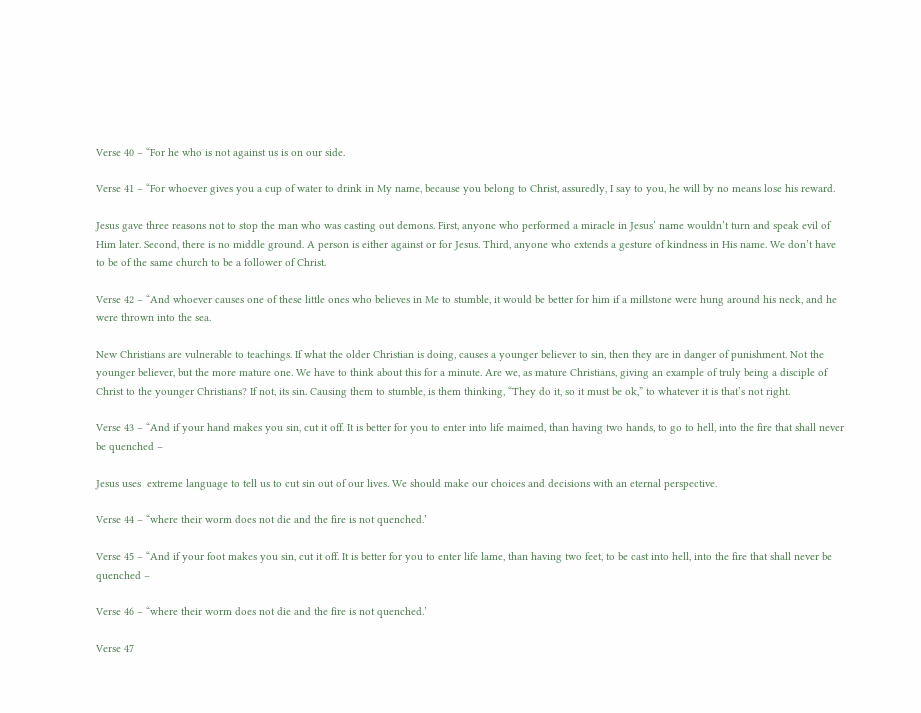Verse 40 – “For he who is not against us is on our side.

Verse 41 – “For whoever gives you a cup of water to drink in My name, because you belong to Christ, assuredly, I say to you, he will by no means lose his reward.

Jesus gave three reasons not to stop the man who was casting out demons. First, anyone who performed a miracle in Jesus’ name wouldn’t turn and speak evil of Him later. Second, there is no middle ground. A person is either against or for Jesus. Third, anyone who extends a gesture of kindness in His name. We don’t have to be of the same church to be a follower of Christ.

Verse 42 – “And whoever causes one of these little ones who believes in Me to stumble, it would be better for him if a millstone were hung around his neck, and he were thrown into the sea.

New Christians are vulnerable to teachings. If what the older Christian is doing, causes a younger believer to sin, then they are in danger of punishment. Not the younger believer, but the more mature one. We have to think about this for a minute. Are we, as mature Christians, giving an example of truly being a disciple of Christ to the younger Christians? If not, its sin. Causing them to stumble, is them thinking, “They do it, so it must be ok,” to whatever it is that’s not right.

Verse 43 – “And if your hand makes you sin, cut it off. It is better for you to enter into life maimed, than having two hands, to go to hell, into the fire that shall never be quenched –

Jesus uses  extreme language to tell us to cut sin out of our lives. We should make our choices and decisions with an eternal perspective.

Verse 44 – “where their worm does not die and the fire is not quenched.’

Verse 45 – “And if your foot makes you sin, cut it off. It is better for you to enter life lame, than having two feet, to be cast into hell, into the fire that shall never be quenched –

Verse 46 – “where their worm does not die and the fire is not quenched.’

Verse 47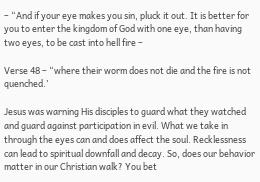– “And if your eye makes you sin, pluck it out. It is better for you to enter the kingdom of God with one eye, than having two eyes, to be cast into hell fire –

Verse 48 – “where their worm does not die and the fire is not quenched.’

Jesus was warning His disciples to guard what they watched and guard against participation in evil. What we take in through the eyes can and does affect the soul. Recklessness can lead to spiritual downfall and decay. So, does our behavior matter in our Christian walk? You bet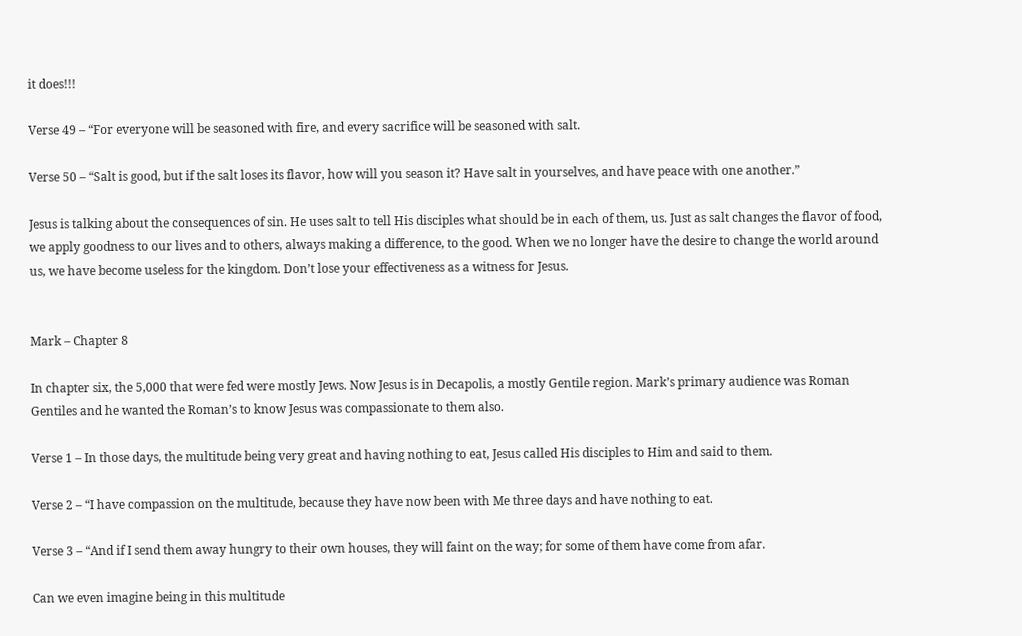it does!!!

Verse 49 – “For everyone will be seasoned with fire, and every sacrifice will be seasoned with salt.

Verse 50 – “Salt is good, but if the salt loses its flavor, how will you season it? Have salt in yourselves, and have peace with one another.”

Jesus is talking about the consequences of sin. He uses salt to tell His disciples what should be in each of them, us. Just as salt changes the flavor of food, we apply goodness to our lives and to others, always making a difference, to the good. When we no longer have the desire to change the world around us, we have become useless for the kingdom. Don’t lose your effectiveness as a witness for Jesus.


Mark – Chapter 8

In chapter six, the 5,000 that were fed were mostly Jews. Now Jesus is in Decapolis, a mostly Gentile region. Mark’s primary audience was Roman Gentiles and he wanted the Roman’s to know Jesus was compassionate to them also.

Verse 1 – In those days, the multitude being very great and having nothing to eat, Jesus called His disciples to Him and said to them.

Verse 2 – “I have compassion on the multitude, because they have now been with Me three days and have nothing to eat.

Verse 3 – “And if I send them away hungry to their own houses, they will faint on the way; for some of them have come from afar.

Can we even imagine being in this multitude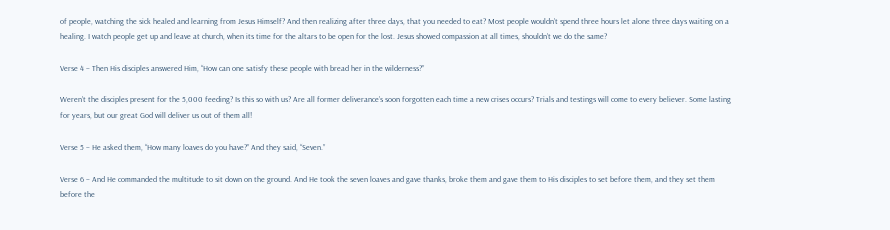of people, watching the sick healed and learning from Jesus Himself? And then realizing after three days, that you needed to eat? Most people wouldn’t spend three hours let alone three days waiting on a healing. I watch people get up and leave at church, when its time for the altars to be open for the lost. Jesus showed compassion at all times, shouldn’t we do the same?

Verse 4 – Then His disciples answered Him, “How can one satisfy these people with bread her in the wilderness?”

Weren’t the disciples present for the 5,000 feeding? Is this so with us? Are all former deliverance’s soon forgotten each time a new crises occurs? Trials and testings will come to every believer. Some lasting for years, but our great God will deliver us out of them all!

Verse 5 – He asked them, “How many loaves do you have?” And they said, “Seven.”

Verse 6 – And He commanded the multitude to sit down on the ground. And He took the seven loaves and gave thanks, broke them and gave them to His disciples to set before them, and they set them before the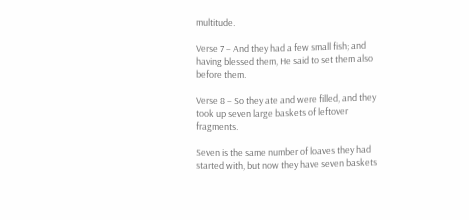multitude.

Verse 7 – And they had a few small fish; and having blessed them, He said to set them also before them.

Verse 8 – So they ate and were filled, and they took up seven large baskets of leftover fragments.

Seven is the same number of loaves they had started with, but now they have seven baskets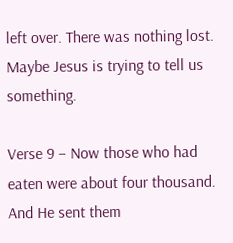left over. There was nothing lost. Maybe Jesus is trying to tell us something.

Verse 9 – Now those who had eaten were about four thousand. And He sent them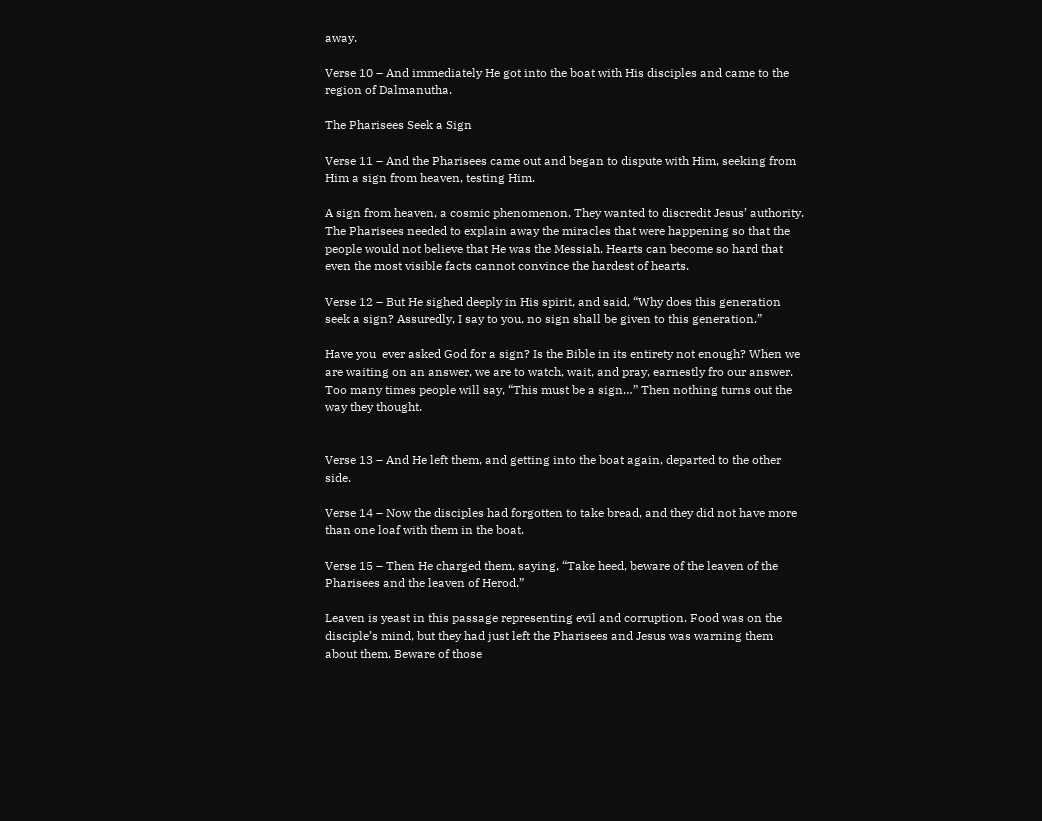away.

Verse 10 – And immediately He got into the boat with His disciples and came to the region of Dalmanutha.

The Pharisees Seek a Sign

Verse 11 – And the Pharisees came out and began to dispute with Him, seeking from Him a sign from heaven, testing Him.

A sign from heaven, a cosmic phenomenon. They wanted to discredit Jesus’ authority. The Pharisees needed to explain away the miracles that were happening so that the people would not believe that He was the Messiah. Hearts can become so hard that even the most visible facts cannot convince the hardest of hearts.

Verse 12 – But He sighed deeply in His spirit, and said, “Why does this generation seek a sign? Assuredly, I say to you, no sign shall be given to this generation.”

Have you  ever asked God for a sign? Is the Bible in its entirety not enough? When we are waiting on an answer, we are to watch, wait, and pray, earnestly fro our answer. Too many times people will say, “This must be a sign…” Then nothing turns out the way they thought.


Verse 13 – And He left them, and getting into the boat again, departed to the other side.

Verse 14 – Now the disciples had forgotten to take bread, and they did not have more than one loaf with them in the boat.

Verse 15 – Then He charged them, saying, “Take heed, beware of the leaven of the Pharisees and the leaven of Herod.”

Leaven is yeast in this passage representing evil and corruption. Food was on the disciple’s mind, but they had just left the Pharisees and Jesus was warning them about them. Beware of those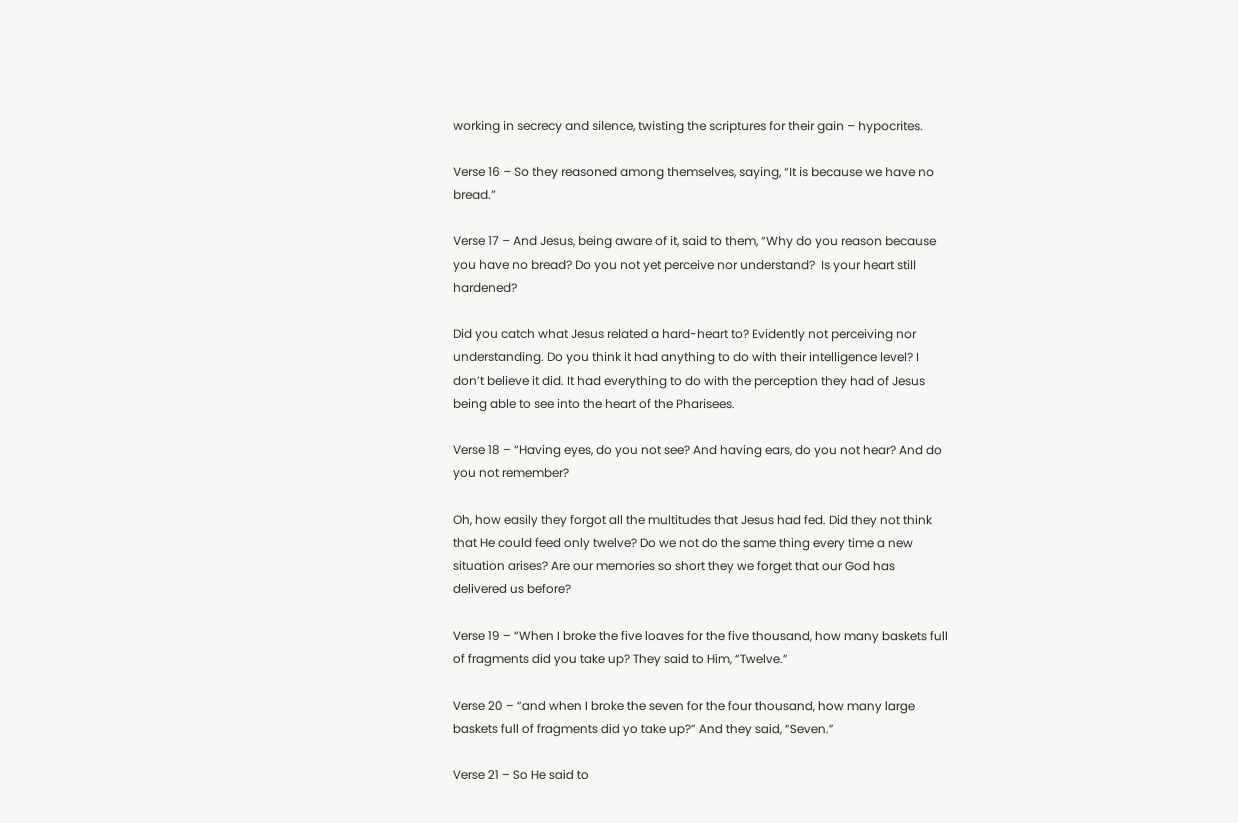working in secrecy and silence, twisting the scriptures for their gain – hypocrites.

Verse 16 – So they reasoned among themselves, saying, “It is because we have no bread.”

Verse 17 – And Jesus, being aware of it, said to them, “Why do you reason because you have no bread? Do you not yet perceive nor understand?  Is your heart still hardened?

Did you catch what Jesus related a hard-heart to? Evidently not perceiving nor understanding. Do you think it had anything to do with their intelligence level? I don’t believe it did. It had everything to do with the perception they had of Jesus being able to see into the heart of the Pharisees.

Verse 18 – “Having eyes, do you not see? And having ears, do you not hear? And do you not remember?

Oh, how easily they forgot all the multitudes that Jesus had fed. Did they not think that He could feed only twelve? Do we not do the same thing every time a new situation arises? Are our memories so short they we forget that our God has delivered us before?

Verse 19 – “When I broke the five loaves for the five thousand, how many baskets full of fragments did you take up? They said to Him, “Twelve.”

Verse 20 – “and when I broke the seven for the four thousand, how many large baskets full of fragments did yo take up?” And they said, “Seven.”

Verse 21 – So He said to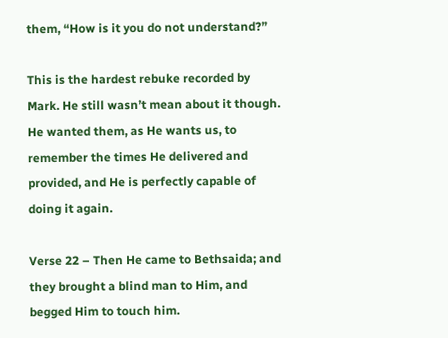them, “How is it you do not understand?”

This is the hardest rebuke recorded by Mark. He still wasn’t mean about it though. He wanted them, as He wants us, to remember the times He delivered and provided, and He is perfectly capable of doing it again.

Verse 22 – Then He came to Bethsaida; and they brought a blind man to Him, and begged Him to touch him.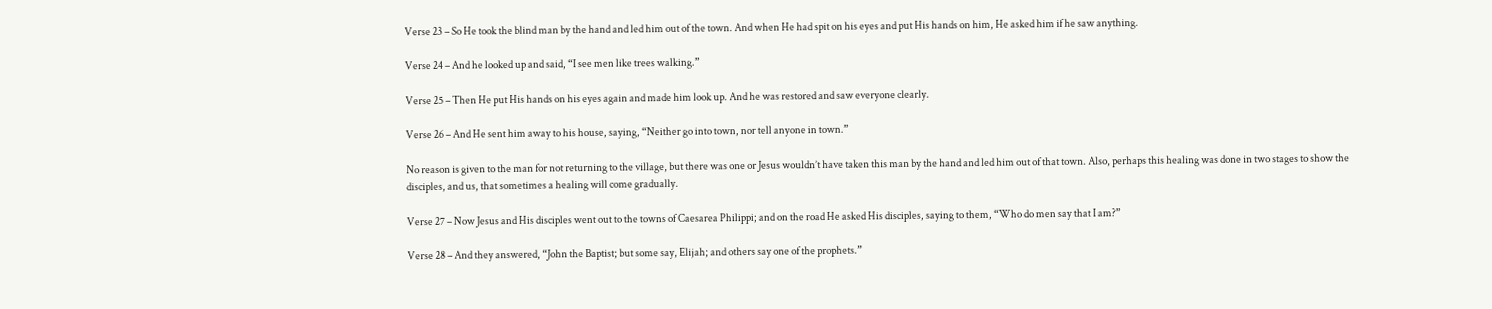Verse 23 – So He took the blind man by the hand and led him out of the town. And when He had spit on his eyes and put His hands on him, He asked him if he saw anything.

Verse 24 – And he looked up and said, “I see men like trees walking.”

Verse 25 – Then He put His hands on his eyes again and made him look up. And he was restored and saw everyone clearly.

Verse 26 – And He sent him away to his house, saying, “Neither go into town, nor tell anyone in town.”

No reason is given to the man for not returning to the village, but there was one or Jesus wouldn’t have taken this man by the hand and led him out of that town. Also, perhaps this healing was done in two stages to show the disciples, and us, that sometimes a healing will come gradually.

Verse 27 – Now Jesus and His disciples went out to the towns of Caesarea Philippi; and on the road He asked His disciples, saying to them, “Who do men say that I am?”

Verse 28 – And they answered, “John the Baptist; but some say, Elijah; and others say one of the prophets.”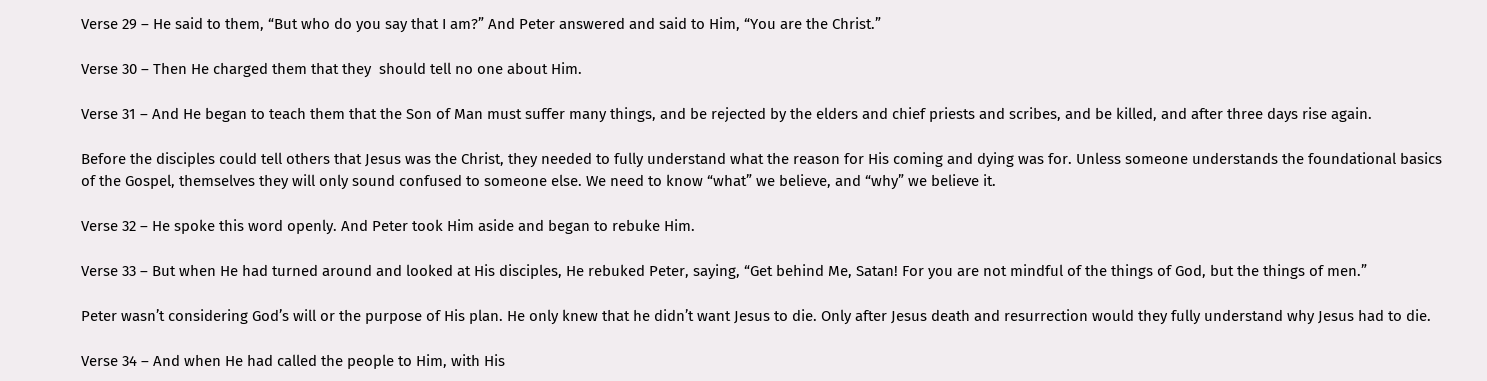Verse 29 – He said to them, “But who do you say that I am?” And Peter answered and said to Him, “You are the Christ.”

Verse 30 – Then He charged them that they  should tell no one about Him.

Verse 31 – And He began to teach them that the Son of Man must suffer many things, and be rejected by the elders and chief priests and scribes, and be killed, and after three days rise again.

Before the disciples could tell others that Jesus was the Christ, they needed to fully understand what the reason for His coming and dying was for. Unless someone understands the foundational basics of the Gospel, themselves they will only sound confused to someone else. We need to know “what” we believe, and “why” we believe it.

Verse 32 – He spoke this word openly. And Peter took Him aside and began to rebuke Him.

Verse 33 – But when He had turned around and looked at His disciples, He rebuked Peter, saying, “Get behind Me, Satan! For you are not mindful of the things of God, but the things of men.”

Peter wasn’t considering God’s will or the purpose of His plan. He only knew that he didn’t want Jesus to die. Only after Jesus death and resurrection would they fully understand why Jesus had to die.

Verse 34 – And when He had called the people to Him, with His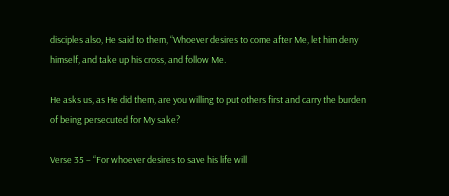disciples also, He said to them, “Whoever desires to come after Me, let him deny himself, and take up his cross, and follow Me.

He asks us, as He did them, are you willing to put others first and carry the burden of being persecuted for My sake?

Verse 35 – “For whoever desires to save his life will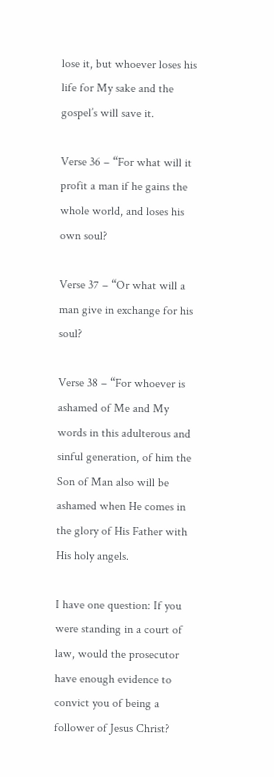lose it, but whoever loses his life for My sake and the gospel’s will save it.

Verse 36 – “For what will it profit a man if he gains the whole world, and loses his own soul?

Verse 37 – “Or what will a man give in exchange for his soul?

Verse 38 – “For whoever is ashamed of Me and My words in this adulterous and sinful generation, of him the Son of Man also will be ashamed when He comes in the glory of His Father with His holy angels.

I have one question: If you were standing in a court of law, would the prosecutor have enough evidence to convict you of being a follower of Jesus Christ?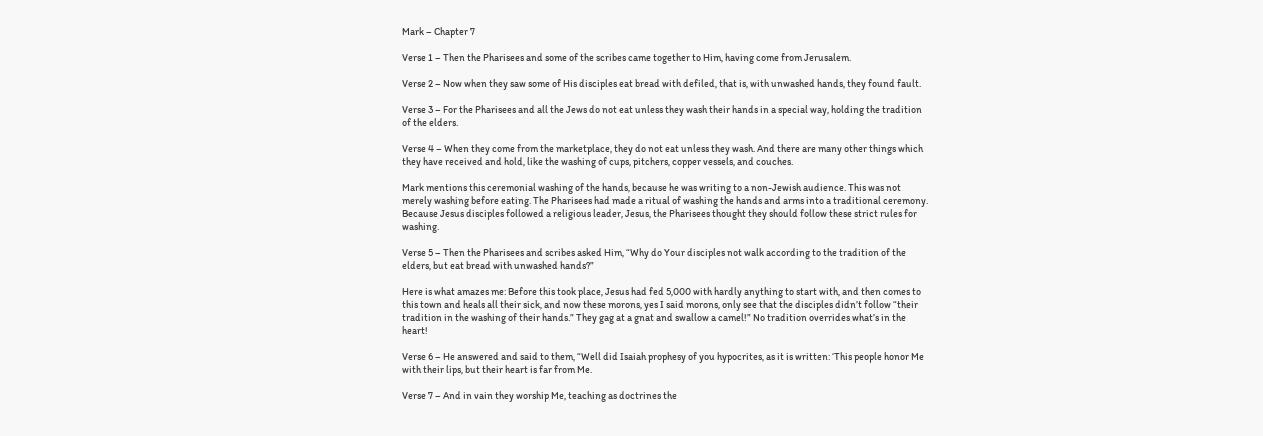Mark – Chapter 7

Verse 1 – Then the Pharisees and some of the scribes came together to Him, having come from Jerusalem.

Verse 2 – Now when they saw some of His disciples eat bread with defiled, that is, with unwashed hands, they found fault.

Verse 3 – For the Pharisees and all the Jews do not eat unless they wash their hands in a special way, holding the tradition of the elders.

Verse 4 – When they come from the marketplace, they do not eat unless they wash. And there are many other things which they have received and hold, like the washing of cups, pitchers, copper vessels, and couches.

Mark mentions this ceremonial washing of the hands, because he was writing to a non-Jewish audience. This was not merely washing before eating. The Pharisees had made a ritual of washing the hands and arms into a traditional ceremony. Because Jesus disciples followed a religious leader, Jesus, the Pharisees thought they should follow these strict rules for washing.

Verse 5 – Then the Pharisees and scribes asked Him, “Why do Your disciples not walk according to the tradition of the elders, but eat bread with unwashed hands?”

Here is what amazes me: Before this took place, Jesus had fed 5,000 with hardly anything to start with, and then comes to this town and heals all their sick, and now these morons, yes I said morons, only see that the disciples didn’t follow “their tradition in the washing of their hands.” They gag at a gnat and swallow a camel!” No tradition overrides what’s in the heart!

Verse 6 – He answered and said to them, “Well did Isaiah prophesy of you hypocrites, as it is written: ‘This people honor Me with their lips, but their heart is far from Me.

Verse 7 – And in vain they worship Me, teaching as doctrines the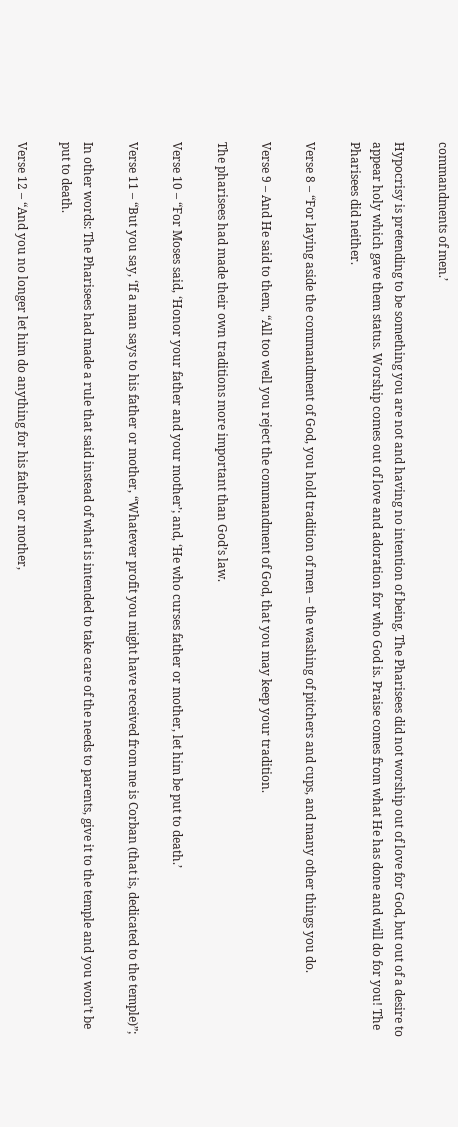commandments of men.’

Hypocrisy is pretending to be something you are not and having no intention of being. The Pharisees did not worship out of love for God, but out of a desire to appear holy which gave them status. Worship comes out of love and adoration for who God is. Praise comes from what He has done and will do for you! The Pharisees did neither.

Verse 8 – “For laying aside the commandment of God, you hold tradition of men – the washing of pitchers and cups, and many other things you do.

Verse 9 – And He said to them, “All too well you reject the commandment of God, that you may keep your tradition.

The pharisees had made their own traditions more important than God’s law.

Verse 10 – “For Moses said, ‘Honor your father and your mother’; and, ‘He who curses father or mother, let him be put to death.’

Verse 11 – “But you say, ‘If a man says to his father or mother, “Whatever profit you might have received from me is Corban (that is, dedicated to the temple)”;

In other words: The Pharisees had made a rule that said instead of what is intended to take care of the needs to parents, give it to the temple and you won’t be put to death.

Verse 12 – “And you no longer let him do anything for his father or mother,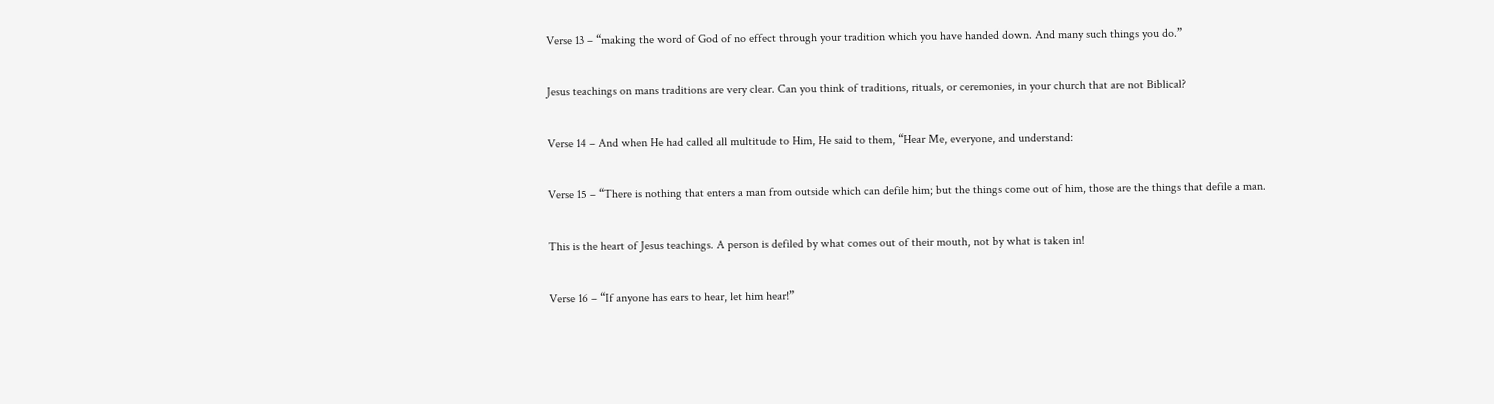Verse 13 – “making the word of God of no effect through your tradition which you have handed down. And many such things you do.”

Jesus teachings on mans traditions are very clear. Can you think of traditions, rituals, or ceremonies, in your church that are not Biblical?

Verse 14 – And when He had called all multitude to Him, He said to them, “Hear Me, everyone, and understand:

Verse 15 – “There is nothing that enters a man from outside which can defile him; but the things come out of him, those are the things that defile a man.

This is the heart of Jesus teachings. A person is defiled by what comes out of their mouth, not by what is taken in!

Verse 16 – “If anyone has ears to hear, let him hear!”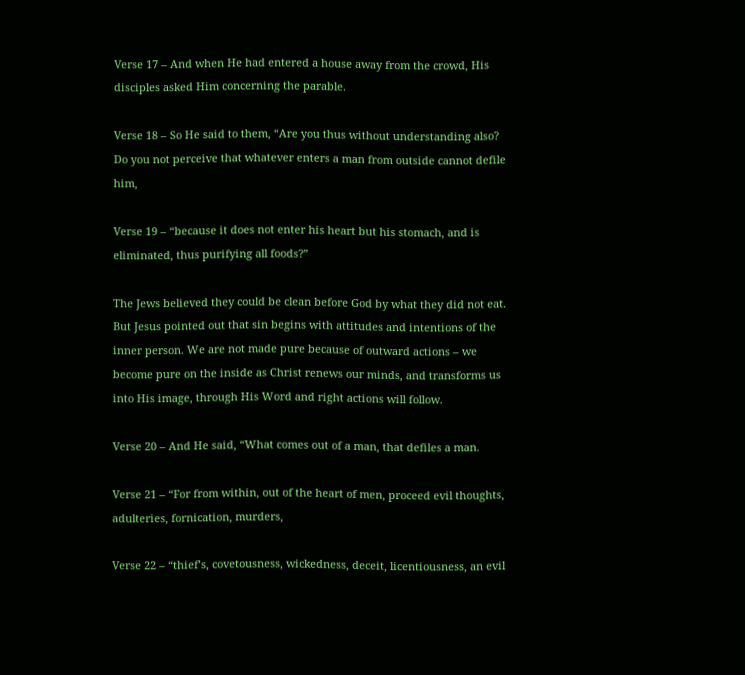Verse 17 – And when He had entered a house away from the crowd, His disciples asked Him concerning the parable.

Verse 18 – So He said to them, “Are you thus without understanding also? Do you not perceive that whatever enters a man from outside cannot defile him,

Verse 19 – “because it does not enter his heart but his stomach, and is eliminated, thus purifying all foods?”

The Jews believed they could be clean before God by what they did not eat. But Jesus pointed out that sin begins with attitudes and intentions of the inner person. We are not made pure because of outward actions – we become pure on the inside as Christ renews our minds, and transforms us into His image, through His Word and right actions will follow.

Verse 20 – And He said, “What comes out of a man, that defiles a man.

Verse 21 – “For from within, out of the heart of men, proceed evil thoughts, adulteries, fornication, murders,

Verse 22 – “thief’s, covetousness, wickedness, deceit, licentiousness, an evil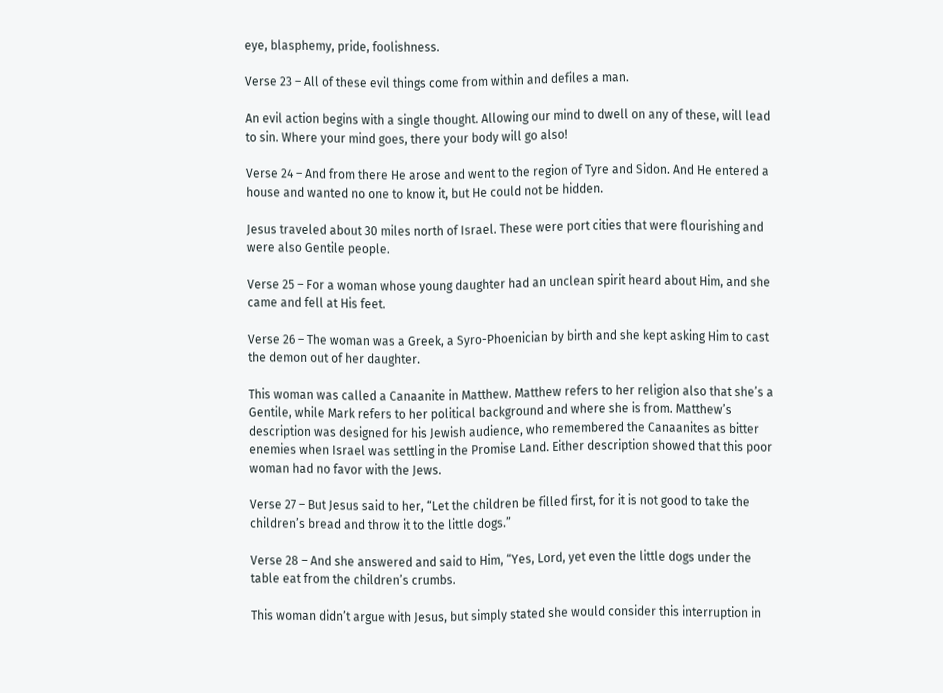eye, blasphemy, pride, foolishness.

Verse 23 – All of these evil things come from within and defiles a man.

An evil action begins with a single thought. Allowing our mind to dwell on any of these, will lead to sin. Where your mind goes, there your body will go also!

Verse 24 – And from there He arose and went to the region of Tyre and Sidon. And He entered a house and wanted no one to know it, but He could not be hidden.

Jesus traveled about 30 miles north of Israel. These were port cities that were flourishing and were also Gentile people.

Verse 25 – For a woman whose young daughter had an unclean spirit heard about Him, and she came and fell at His feet.

Verse 26 – The woman was a Greek, a Syro-Phoenician by birth and she kept asking Him to cast the demon out of her daughter.

This woman was called a Canaanite in Matthew. Matthew refers to her religion also that she’s a Gentile, while Mark refers to her political background and where she is from. Matthew’s description was designed for his Jewish audience, who remembered the Canaanites as bitter enemies when Israel was settling in the Promise Land. Either description showed that this poor woman had no favor with the Jews.

Verse 27 – But Jesus said to her, “Let the children be filled first, for it is not good to take the children’s bread and throw it to the little dogs.”

Verse 28 – And she answered and said to Him, “Yes, Lord, yet even the little dogs under the table eat from the children’s crumbs.

This woman didn’t argue with Jesus, but simply stated she would consider this interruption in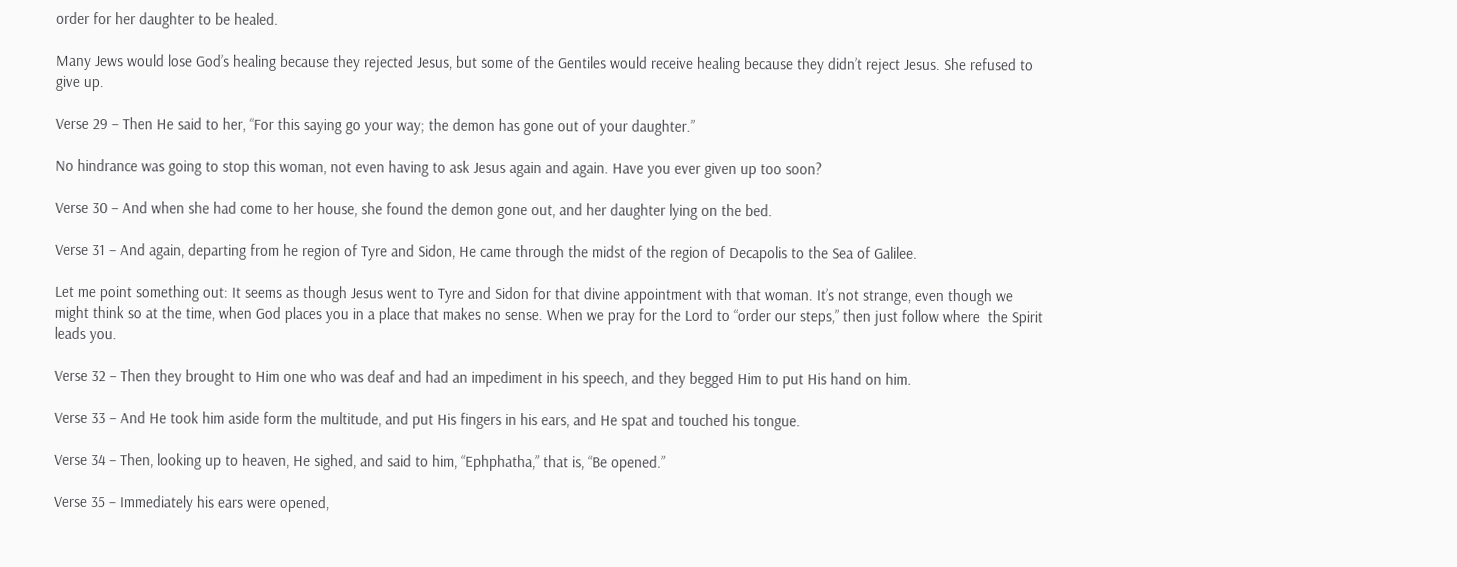order for her daughter to be healed.

Many Jews would lose God’s healing because they rejected Jesus, but some of the Gentiles would receive healing because they didn’t reject Jesus. She refused to give up.

Verse 29 – Then He said to her, “For this saying go your way; the demon has gone out of your daughter.”

No hindrance was going to stop this woman, not even having to ask Jesus again and again. Have you ever given up too soon?

Verse 30 – And when she had come to her house, she found the demon gone out, and her daughter lying on the bed.

Verse 31 – And again, departing from he region of Tyre and Sidon, He came through the midst of the region of Decapolis to the Sea of Galilee.

Let me point something out: It seems as though Jesus went to Tyre and Sidon for that divine appointment with that woman. It’s not strange, even though we might think so at the time, when God places you in a place that makes no sense. When we pray for the Lord to “order our steps,” then just follow where  the Spirit leads you.

Verse 32 – Then they brought to Him one who was deaf and had an impediment in his speech, and they begged Him to put His hand on him.

Verse 33 – And He took him aside form the multitude, and put His fingers in his ears, and He spat and touched his tongue.

Verse 34 – Then, looking up to heaven, He sighed, and said to him, “Ephphatha,” that is, “Be opened.”

Verse 35 – Immediately his ears were opened,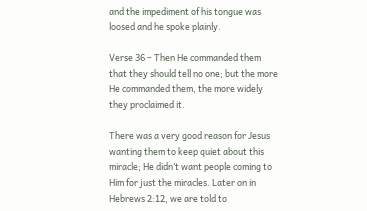and the impediment of his tongue was loosed and he spoke plainly.

Verse 36 – Then He commanded them that they should tell no one; but the more He commanded them, the more widely they proclaimed it.

There was a very good reason for Jesus wanting them to keep quiet about this miracle; He didn’t want people coming to Him for just the miracles. Later on in Hebrews 2:12, we are told to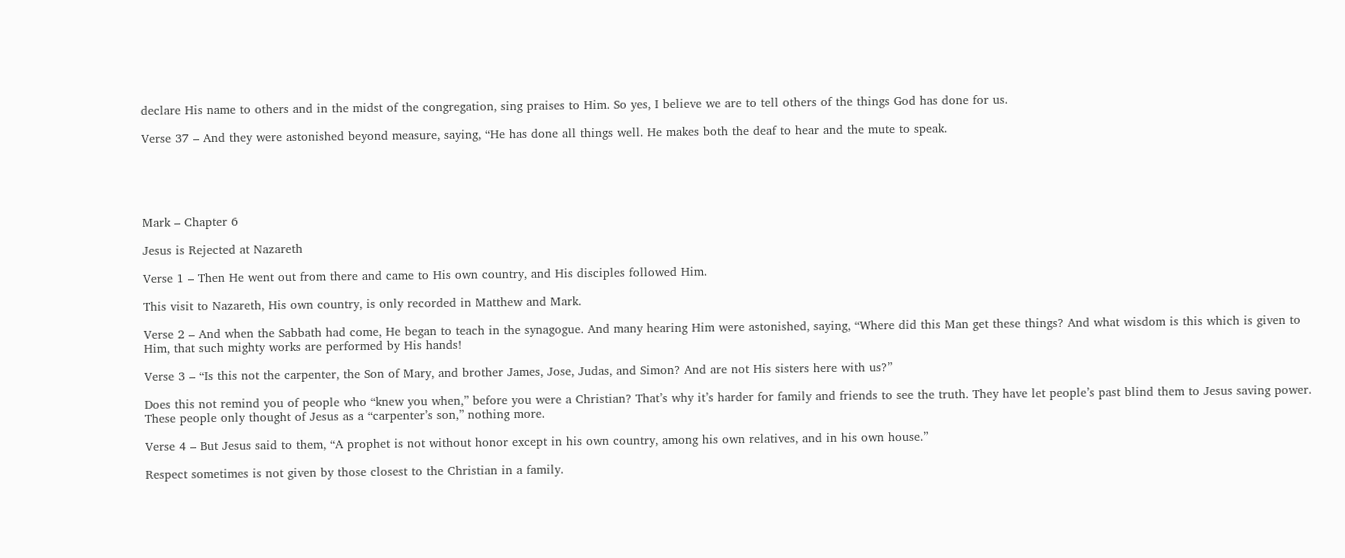declare His name to others and in the midst of the congregation, sing praises to Him. So yes, I believe we are to tell others of the things God has done for us.

Verse 37 – And they were astonished beyond measure, saying, “He has done all things well. He makes both the deaf to hear and the mute to speak.





Mark – Chapter 6

Jesus is Rejected at Nazareth

Verse 1 – Then He went out from there and came to His own country, and His disciples followed Him.

This visit to Nazareth, His own country, is only recorded in Matthew and Mark.

Verse 2 – And when the Sabbath had come, He began to teach in the synagogue. And many hearing Him were astonished, saying, “Where did this Man get these things? And what wisdom is this which is given to Him, that such mighty works are performed by His hands!

Verse 3 – “Is this not the carpenter, the Son of Mary, and brother James, Jose, Judas, and Simon? And are not His sisters here with us?”

Does this not remind you of people who “knew you when,” before you were a Christian? That’s why it’s harder for family and friends to see the truth. They have let people’s past blind them to Jesus saving power. These people only thought of Jesus as a “carpenter’s son,” nothing more.

Verse 4 – But Jesus said to them, “A prophet is not without honor except in his own country, among his own relatives, and in his own house.”

Respect sometimes is not given by those closest to the Christian in a family.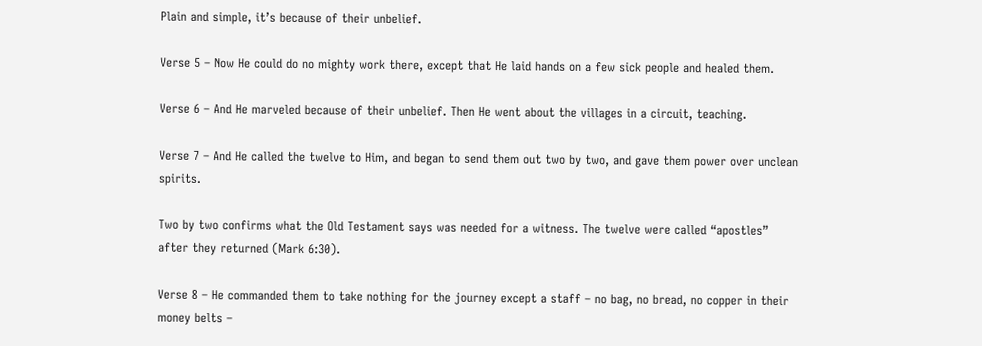Plain and simple, it’s because of their unbelief.

Verse 5 – Now He could do no mighty work there, except that He laid hands on a few sick people and healed them.

Verse 6 – And He marveled because of their unbelief. Then He went about the villages in a circuit, teaching.

Verse 7 – And He called the twelve to Him, and began to send them out two by two, and gave them power over unclean spirits.

Two by two confirms what the Old Testament says was needed for a witness. The twelve were called “apostles” after they returned (Mark 6:30).

Verse 8 – He commanded them to take nothing for the journey except a staff – no bag, no bread, no copper in their money belts –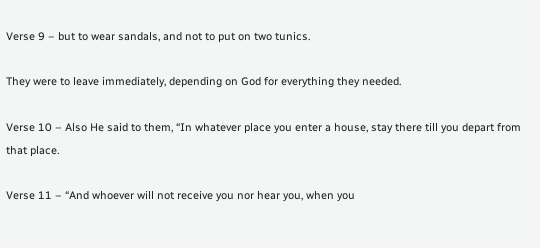Verse 9 – but to wear sandals, and not to put on two tunics.

They were to leave immediately, depending on God for everything they needed.

Verse 10 – Also He said to them, “In whatever place you enter a house, stay there till you depart from that place.

Verse 11 – “And whoever will not receive you nor hear you, when you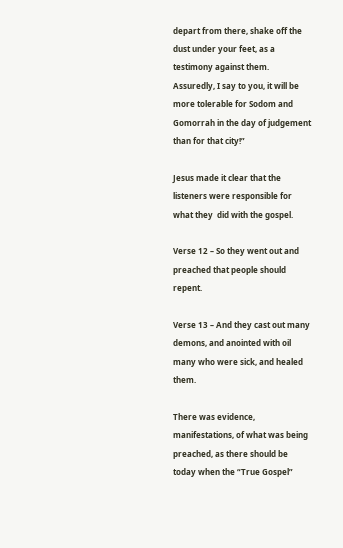depart from there, shake off the dust under your feet, as a testimony against them. Assuredly, I say to you, it will be more tolerable for Sodom and Gomorrah in the day of judgement than for that city!”

Jesus made it clear that the listeners were responsible for what they  did with the gospel.

Verse 12 – So they went out and preached that people should repent.

Verse 13 – And they cast out many demons, and anointed with oil many who were sick, and healed them.

There was evidence, manifestations, of what was being preached, as there should be today when the “True Gospel”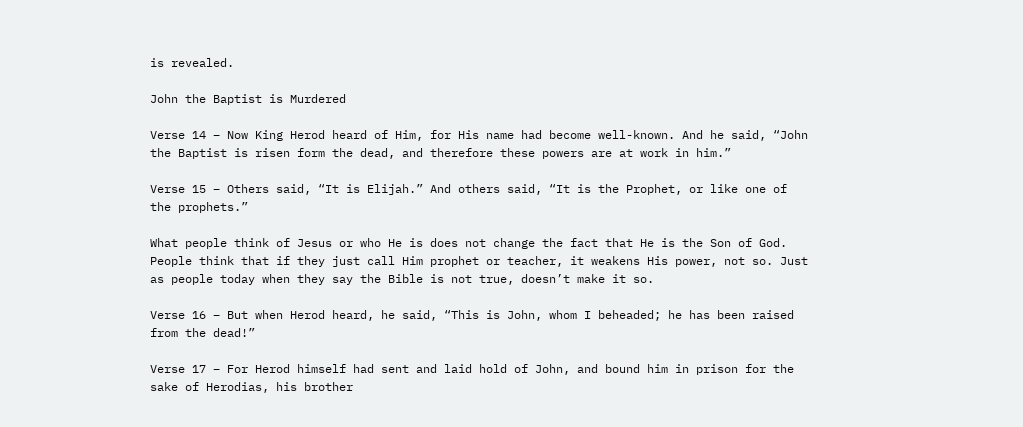is revealed.

John the Baptist is Murdered

Verse 14 – Now King Herod heard of Him, for His name had become well-known. And he said, “John the Baptist is risen form the dead, and therefore these powers are at work in him.”

Verse 15 – Others said, “It is Elijah.” And others said, “It is the Prophet, or like one of the prophets.”

What people think of Jesus or who He is does not change the fact that He is the Son of God. People think that if they just call Him prophet or teacher, it weakens His power, not so. Just as people today when they say the Bible is not true, doesn’t make it so.

Verse 16 – But when Herod heard, he said, “This is John, whom I beheaded; he has been raised from the dead!”

Verse 17 – For Herod himself had sent and laid hold of John, and bound him in prison for the sake of Herodias, his brother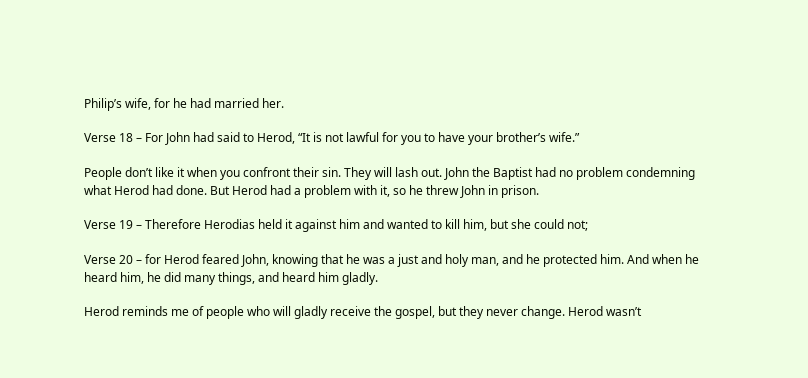Philip’s wife, for he had married her.

Verse 18 – For John had said to Herod, “It is not lawful for you to have your brother’s wife.”

People don’t like it when you confront their sin. They will lash out. John the Baptist had no problem condemning what Herod had done. But Herod had a problem with it, so he threw John in prison.

Verse 19 – Therefore Herodias held it against him and wanted to kill him, but she could not;

Verse 20 – for Herod feared John, knowing that he was a just and holy man, and he protected him. And when he heard him, he did many things, and heard him gladly.

Herod reminds me of people who will gladly receive the gospel, but they never change. Herod wasn’t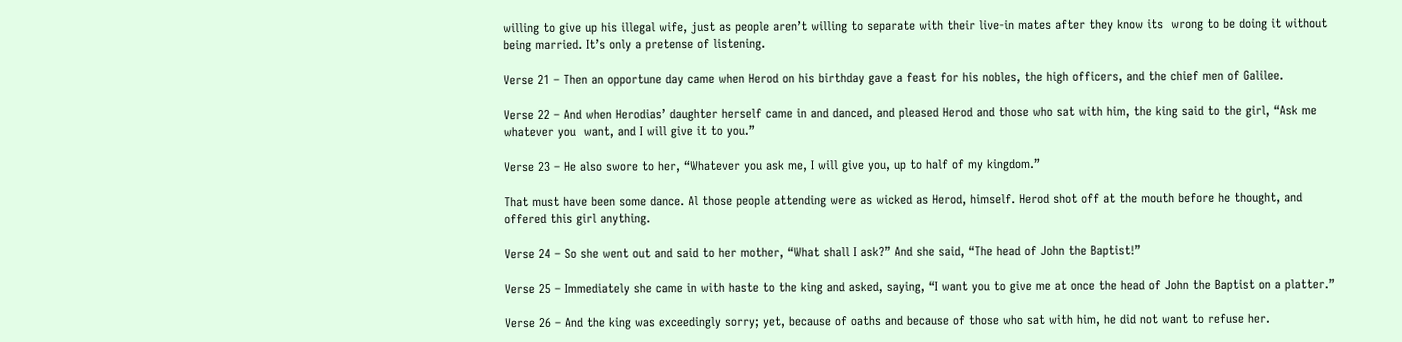willing to give up his illegal wife, just as people aren’t willing to separate with their live-in mates after they know its  wrong to be doing it without being married. It’s only a pretense of listening.

Verse 21 – Then an opportune day came when Herod on his birthday gave a feast for his nobles, the high officers, and the chief men of Galilee.

Verse 22 – And when Herodias’ daughter herself came in and danced, and pleased Herod and those who sat with him, the king said to the girl, “Ask me whatever you  want, and I will give it to you.”

Verse 23 – He also swore to her, “Whatever you ask me, I will give you, up to half of my kingdom.”

That must have been some dance. Al those people attending were as wicked as Herod, himself. Herod shot off at the mouth before he thought, and offered this girl anything.

Verse 24 – So she went out and said to her mother, “What shall I ask?” And she said, “The head of John the Baptist!”

Verse 25 – Immediately she came in with haste to the king and asked, saying, “I want you to give me at once the head of John the Baptist on a platter.”

Verse 26 – And the king was exceedingly sorry; yet, because of oaths and because of those who sat with him, he did not want to refuse her.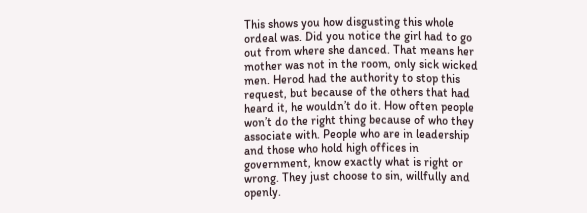This shows you how disgusting this whole ordeal was. Did you notice the girl had to go out from where she danced. That means her mother was not in the room, only sick wicked men. Herod had the authority to stop this request, but because of the others that had heard it, he wouldn’t do it. How often people won’t do the right thing because of who they associate with. People who are in leadership and those who hold high offices in government, know exactly what is right or wrong. They just choose to sin, willfully and openly.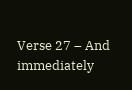Verse 27 – And immediately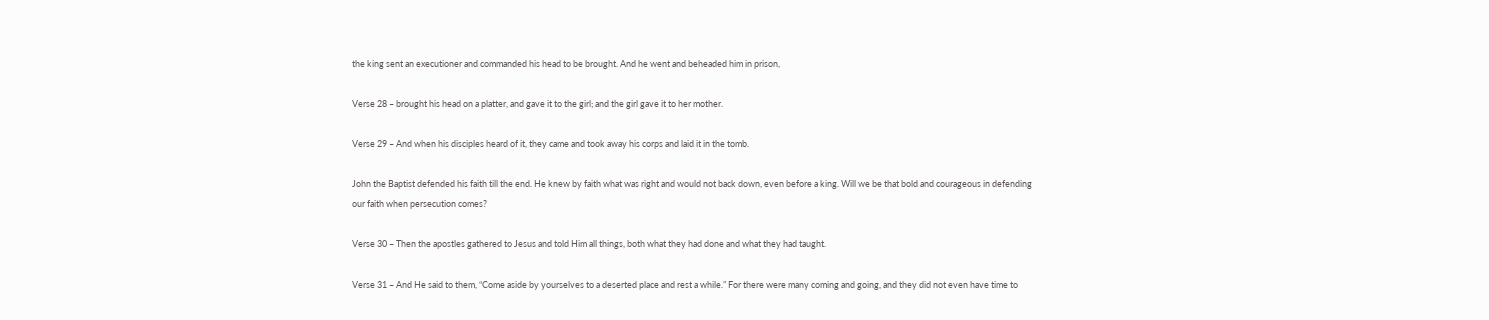the king sent an executioner and commanded his head to be brought. And he went and beheaded him in prison,

Verse 28 – brought his head on a platter, and gave it to the girl; and the girl gave it to her mother.

Verse 29 – And when his disciples heard of it, they came and took away his corps and laid it in the tomb.

John the Baptist defended his faith till the end. He knew by faith what was right and would not back down, even before a king. Will we be that bold and courageous in defending our faith when persecution comes?

Verse 30 – Then the apostles gathered to Jesus and told Him all things, both what they had done and what they had taught.

Verse 31 – And He said to them, “Come aside by yourselves to a deserted place and rest a while.” For there were many coming and going, and they did not even have time to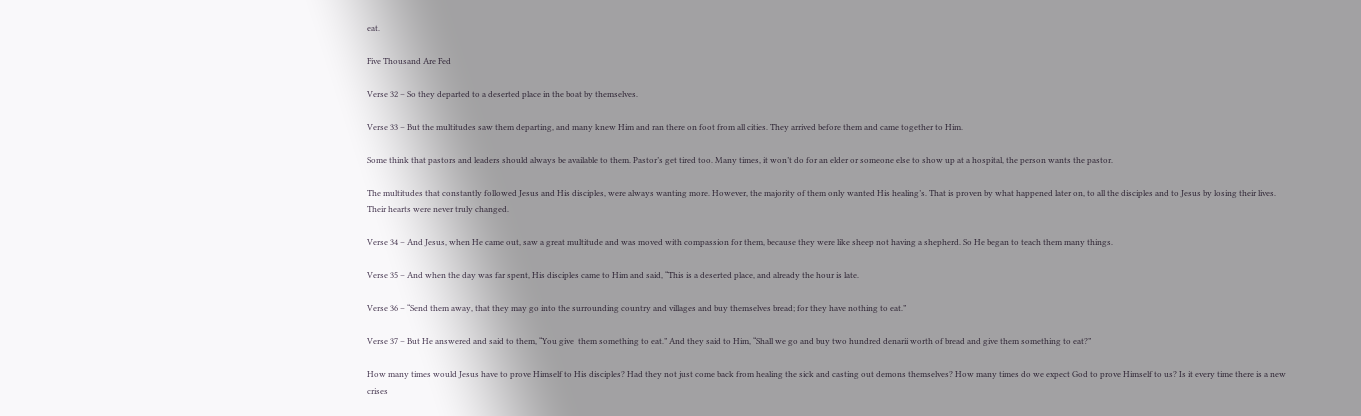eat.

Five Thousand Are Fed

Verse 32 – So they departed to a deserted place in the boat by themselves.

Verse 33 – But the multitudes saw them departing, and many knew Him and ran there on foot from all cities. They arrived before them and came together to Him.

Some think that pastors and leaders should always be available to them. Pastor’s get tired too. Many times, it won’t do for an elder or someone else to show up at a hospital, the person wants the pastor.

The multitudes that constantly followed Jesus and His disciples, were always wanting more. However, the majority of them only wanted His healing’s. That is proven by what happened later on, to all the disciples and to Jesus by losing their lives. Their hearts were never truly changed.

Verse 34 – And Jesus, when He came out, saw a great multitude and was moved with compassion for them, because they were like sheep not having a shepherd. So He began to teach them many things.

Verse 35 – And when the day was far spent, His disciples came to Him and said, “This is a deserted place, and already the hour is late.

Verse 36 – “Send them away, that they may go into the surrounding country and villages and buy themselves bread; for they have nothing to eat.”

Verse 37 – But He answered and said to them, “You give  them something to eat.” And they said to Him, “Shall we go and buy two hundred denarii worth of bread and give them something to eat?”

How many times would Jesus have to prove Himself to His disciples? Had they not just come back from healing the sick and casting out demons themselves? How many times do we expect God to prove Himself to us? Is it every time there is a new crises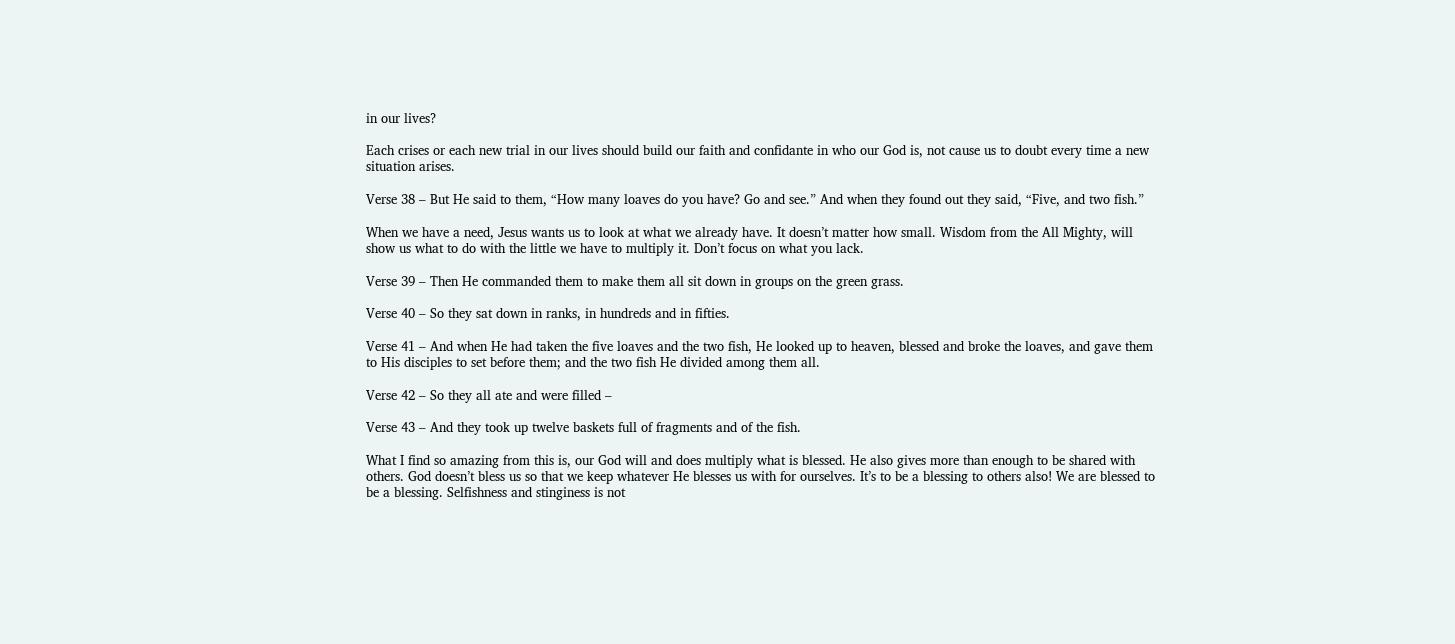in our lives?

Each crises or each new trial in our lives should build our faith and confidante in who our God is, not cause us to doubt every time a new situation arises.

Verse 38 – But He said to them, “How many loaves do you have? Go and see.” And when they found out they said, “Five, and two fish.”

When we have a need, Jesus wants us to look at what we already have. It doesn’t matter how small. Wisdom from the All Mighty, will show us what to do with the little we have to multiply it. Don’t focus on what you lack.

Verse 39 – Then He commanded them to make them all sit down in groups on the green grass.

Verse 40 – So they sat down in ranks, in hundreds and in fifties.

Verse 41 – And when He had taken the five loaves and the two fish, He looked up to heaven, blessed and broke the loaves, and gave them to His disciples to set before them; and the two fish He divided among them all.

Verse 42 – So they all ate and were filled –

Verse 43 – And they took up twelve baskets full of fragments and of the fish.

What I find so amazing from this is, our God will and does multiply what is blessed. He also gives more than enough to be shared with others. God doesn’t bless us so that we keep whatever He blesses us with for ourselves. It’s to be a blessing to others also! We are blessed to be a blessing. Selfishness and stinginess is not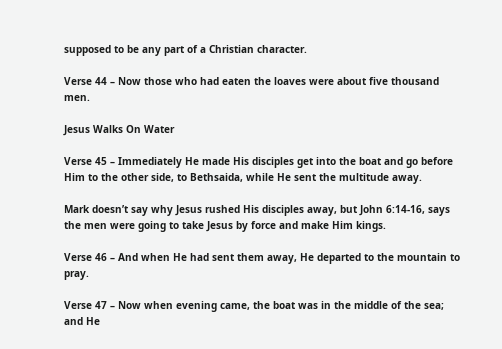supposed to be any part of a Christian character.

Verse 44 – Now those who had eaten the loaves were about five thousand men.

Jesus Walks On Water

Verse 45 – Immediately He made His disciples get into the boat and go before Him to the other side, to Bethsaida, while He sent the multitude away.

Mark doesn’t say why Jesus rushed His disciples away, but John 6:14-16, says the men were going to take Jesus by force and make Him kings.

Verse 46 – And when He had sent them away, He departed to the mountain to pray.

Verse 47 – Now when evening came, the boat was in the middle of the sea; and He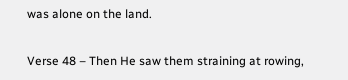was alone on the land.

Verse 48 – Then He saw them straining at rowing,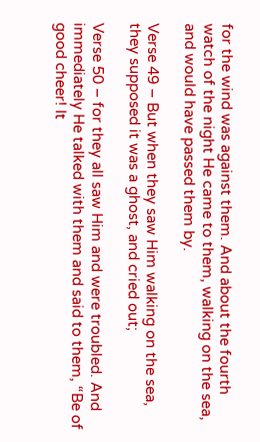for the wind was against them. And about the fourth watch of the night He came to them, walking on the sea, and would have passed them by.

Verse 49 – But when they saw Him walking on the sea, they supposed it was a ghost, and cried out;

Verse 50 – for they all saw Him and were troubled. And immediately He talked with them and said to them, “Be of good cheer! It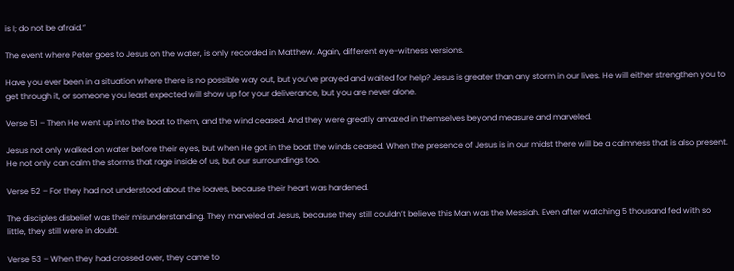is I; do not be afraid.”

The event where Peter goes to Jesus on the water, is only recorded in Matthew. Again, different eye-witness versions.

Have you ever been in a situation where there is no possible way out, but you’ve prayed and waited for help? Jesus is greater than any storm in our lives. He will either strengthen you to get through it, or someone you least expected will show up for your deliverance, but you are never alone.

Verse 51 – Then He went up into the boat to them, and the wind ceased. And they were greatly amazed in themselves beyond measure and marveled.

Jesus not only walked on water before their eyes, but when He got in the boat the winds ceased. When the presence of Jesus is in our midst there will be a calmness that is also present. He not only can calm the storms that rage inside of us, but our surroundings too.

Verse 52 – For they had not understood about the loaves, because their heart was hardened.

The disciples disbelief was their misunderstanding. They marveled at Jesus, because they still couldn’t believe this Man was the Messiah. Even after watching 5 thousand fed with so little, they still were in doubt.

Verse 53 – When they had crossed over, they came to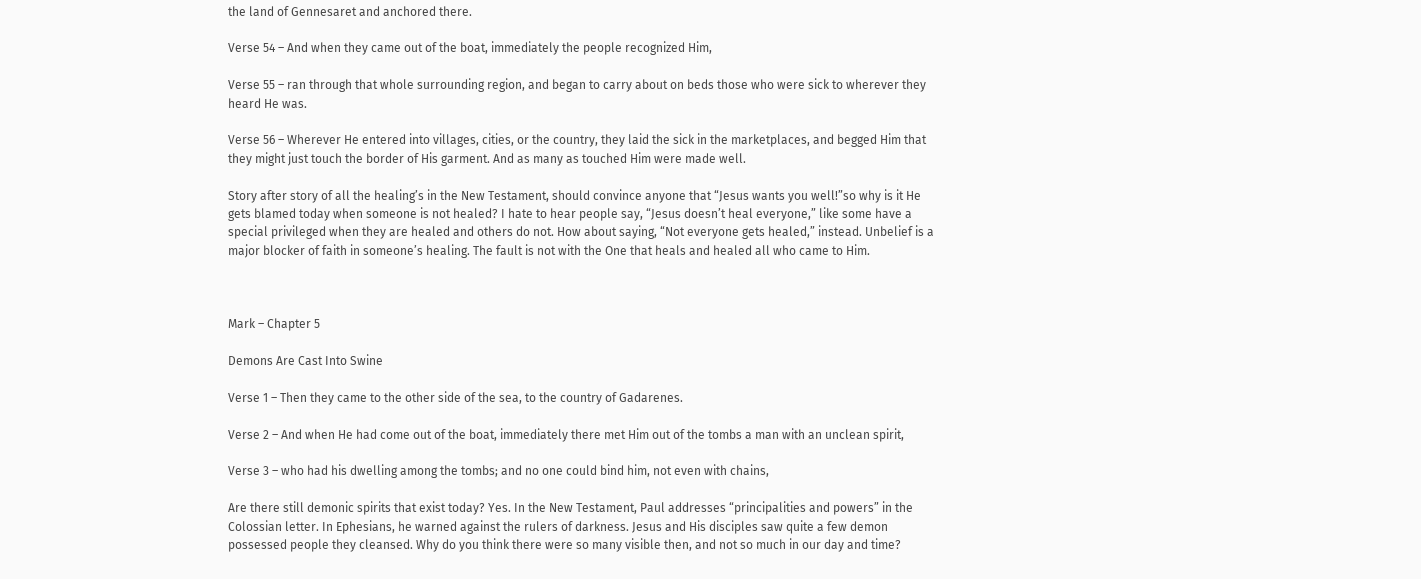the land of Gennesaret and anchored there.

Verse 54 – And when they came out of the boat, immediately the people recognized Him,

Verse 55 – ran through that whole surrounding region, and began to carry about on beds those who were sick to wherever they heard He was.

Verse 56 – Wherever He entered into villages, cities, or the country, they laid the sick in the marketplaces, and begged Him that they might just touch the border of His garment. And as many as touched Him were made well.

Story after story of all the healing’s in the New Testament, should convince anyone that “Jesus wants you well!”so why is it He gets blamed today when someone is not healed? I hate to hear people say, “Jesus doesn’t heal everyone,” like some have a special privileged when they are healed and others do not. How about saying, “Not everyone gets healed,” instead. Unbelief is a major blocker of faith in someone’s healing. The fault is not with the One that heals and healed all who came to Him.



Mark – Chapter 5

Demons Are Cast Into Swine

Verse 1 – Then they came to the other side of the sea, to the country of Gadarenes.

Verse 2 – And when He had come out of the boat, immediately there met Him out of the tombs a man with an unclean spirit,

Verse 3 – who had his dwelling among the tombs; and no one could bind him, not even with chains,

Are there still demonic spirits that exist today? Yes. In the New Testament, Paul addresses “principalities and powers” in the Colossian letter. In Ephesians, he warned against the rulers of darkness. Jesus and His disciples saw quite a few demon possessed people they cleansed. Why do you think there were so many visible then, and not so much in our day and time?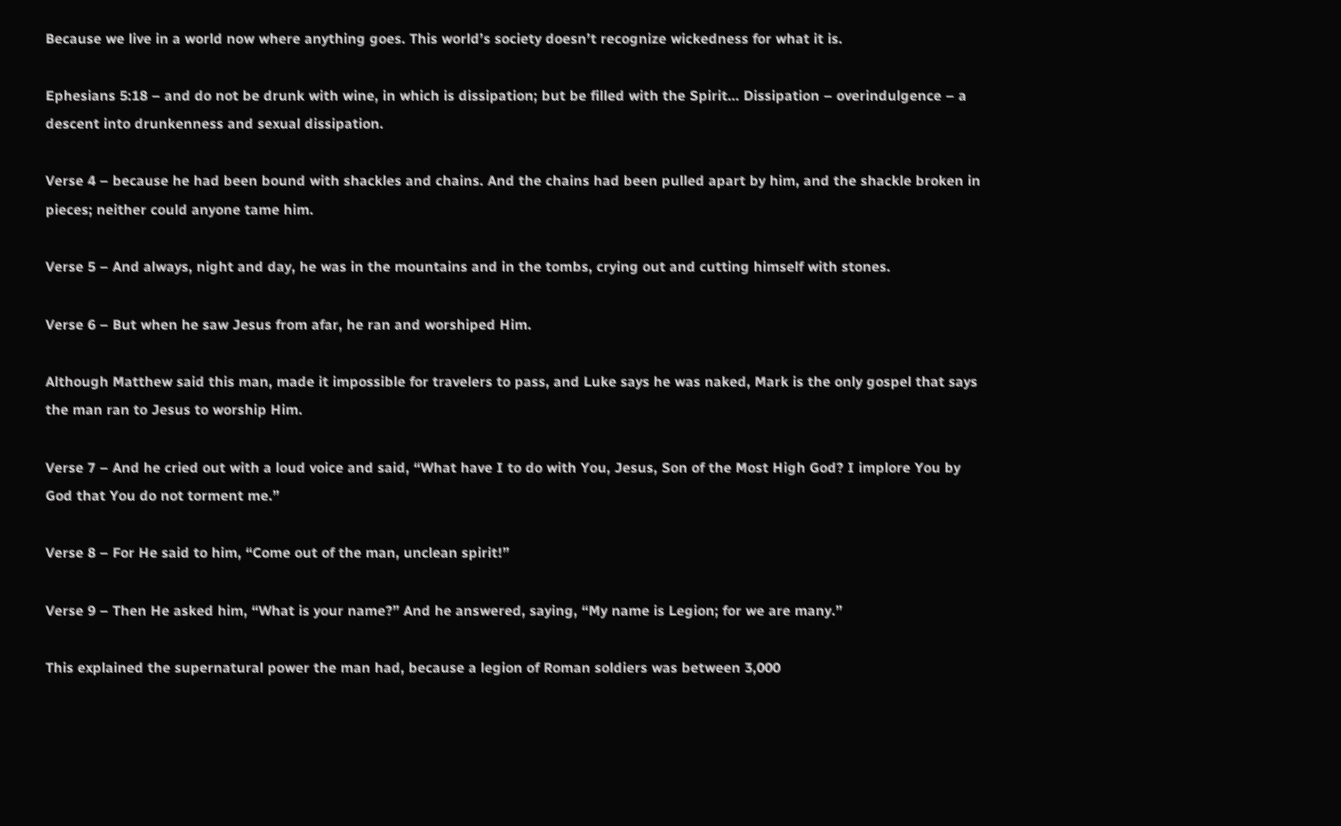Because we live in a world now where anything goes. This world’s society doesn’t recognize wickedness for what it is.

Ephesians 5:18 – and do not be drunk with wine, in which is dissipation; but be filled with the Spirit… Dissipation – overindulgence – a descent into drunkenness and sexual dissipation.

Verse 4 – because he had been bound with shackles and chains. And the chains had been pulled apart by him, and the shackle broken in pieces; neither could anyone tame him.

Verse 5 – And always, night and day, he was in the mountains and in the tombs, crying out and cutting himself with stones.

Verse 6 – But when he saw Jesus from afar, he ran and worshiped Him.

Although Matthew said this man, made it impossible for travelers to pass, and Luke says he was naked, Mark is the only gospel that says the man ran to Jesus to worship Him.

Verse 7 – And he cried out with a loud voice and said, “What have I to do with You, Jesus, Son of the Most High God? I implore You by God that You do not torment me.”

Verse 8 – For He said to him, “Come out of the man, unclean spirit!”

Verse 9 – Then He asked him, “What is your name?” And he answered, saying, “My name is Legion; for we are many.”

This explained the supernatural power the man had, because a legion of Roman soldiers was between 3,000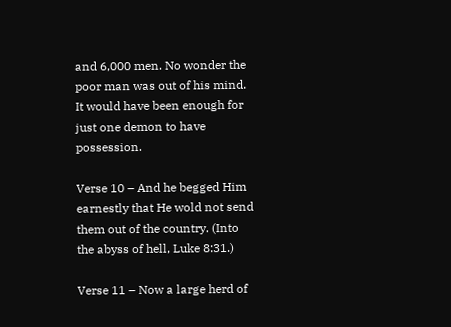and 6,000 men. No wonder the poor man was out of his mind. It would have been enough for just one demon to have possession.

Verse 10 – And he begged Him earnestly that He wold not send them out of the country. (Into the abyss of hell, Luke 8:31.)

Verse 11 – Now a large herd of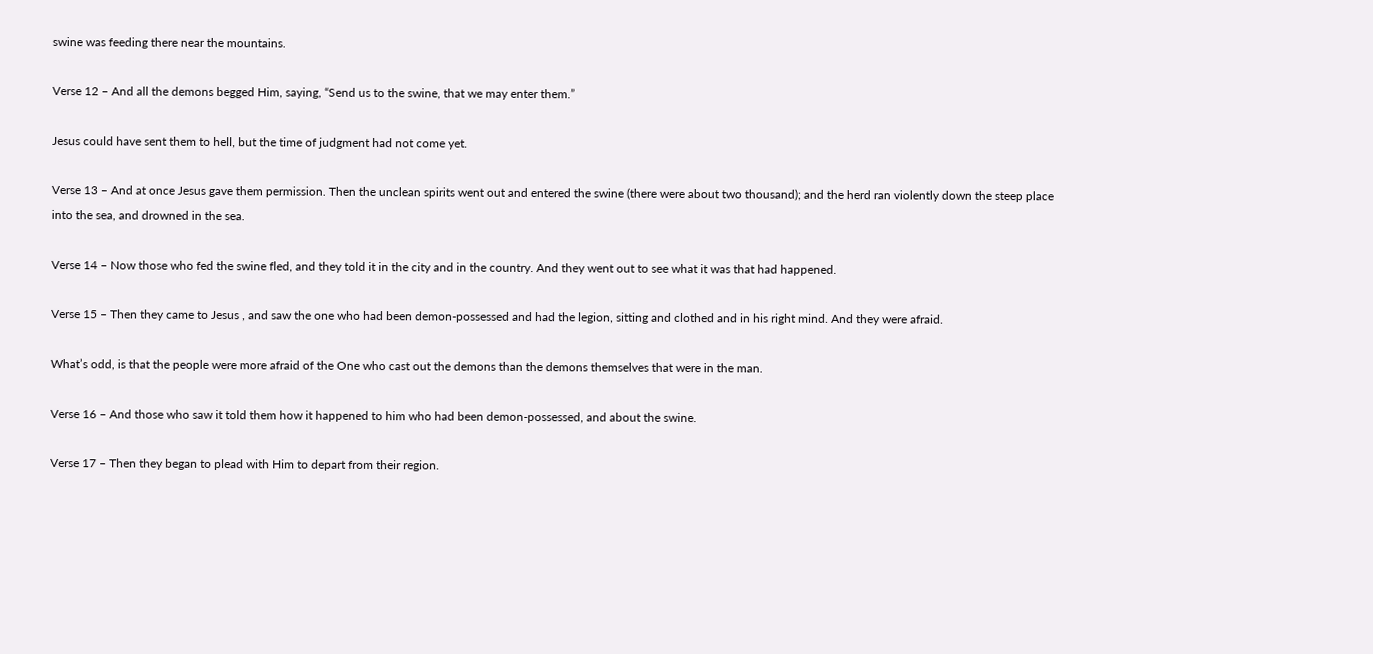swine was feeding there near the mountains.

Verse 12 – And all the demons begged Him, saying, “Send us to the swine, that we may enter them.”

Jesus could have sent them to hell, but the time of judgment had not come yet.

Verse 13 – And at once Jesus gave them permission. Then the unclean spirits went out and entered the swine (there were about two thousand); and the herd ran violently down the steep place into the sea, and drowned in the sea.

Verse 14 – Now those who fed the swine fled, and they told it in the city and in the country. And they went out to see what it was that had happened.

Verse 15 – Then they came to Jesus , and saw the one who had been demon-possessed and had the legion, sitting and clothed and in his right mind. And they were afraid.

What’s odd, is that the people were more afraid of the One who cast out the demons than the demons themselves that were in the man.

Verse 16 – And those who saw it told them how it happened to him who had been demon-possessed, and about the swine.

Verse 17 – Then they began to plead with Him to depart from their region.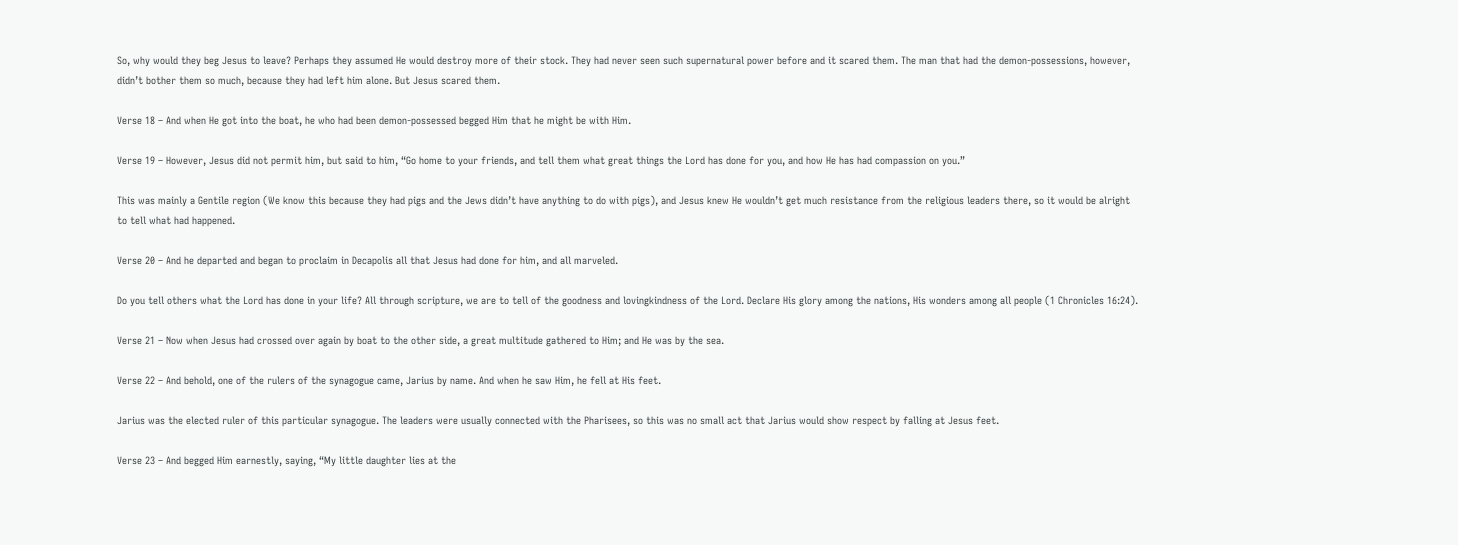So, why would they beg Jesus to leave? Perhaps they assumed He would destroy more of their stock. They had never seen such supernatural power before and it scared them. The man that had the demon-possessions, however, didn’t bother them so much, because they had left him alone. But Jesus scared them.

Verse 18 – And when He got into the boat, he who had been demon-possessed begged Him that he might be with Him.

Verse 19 – However, Jesus did not permit him, but said to him, “Go home to your friends, and tell them what great things the Lord has done for you, and how He has had compassion on you.”

This was mainly a Gentile region (We know this because they had pigs and the Jews didn’t have anything to do with pigs), and Jesus knew He wouldn’t get much resistance from the religious leaders there, so it would be alright to tell what had happened.

Verse 20 – And he departed and began to proclaim in Decapolis all that Jesus had done for him, and all marveled.

Do you tell others what the Lord has done in your life? All through scripture, we are to tell of the goodness and lovingkindness of the Lord. Declare His glory among the nations, His wonders among all people (1 Chronicles 16:24).

Verse 21 – Now when Jesus had crossed over again by boat to the other side, a great multitude gathered to Him; and He was by the sea.

Verse 22 – And behold, one of the rulers of the synagogue came, Jarius by name. And when he saw Him, he fell at His feet.

Jarius was the elected ruler of this particular synagogue. The leaders were usually connected with the Pharisees, so this was no small act that Jarius would show respect by falling at Jesus feet.

Verse 23 – And begged Him earnestly, saying, “My little daughter lies at the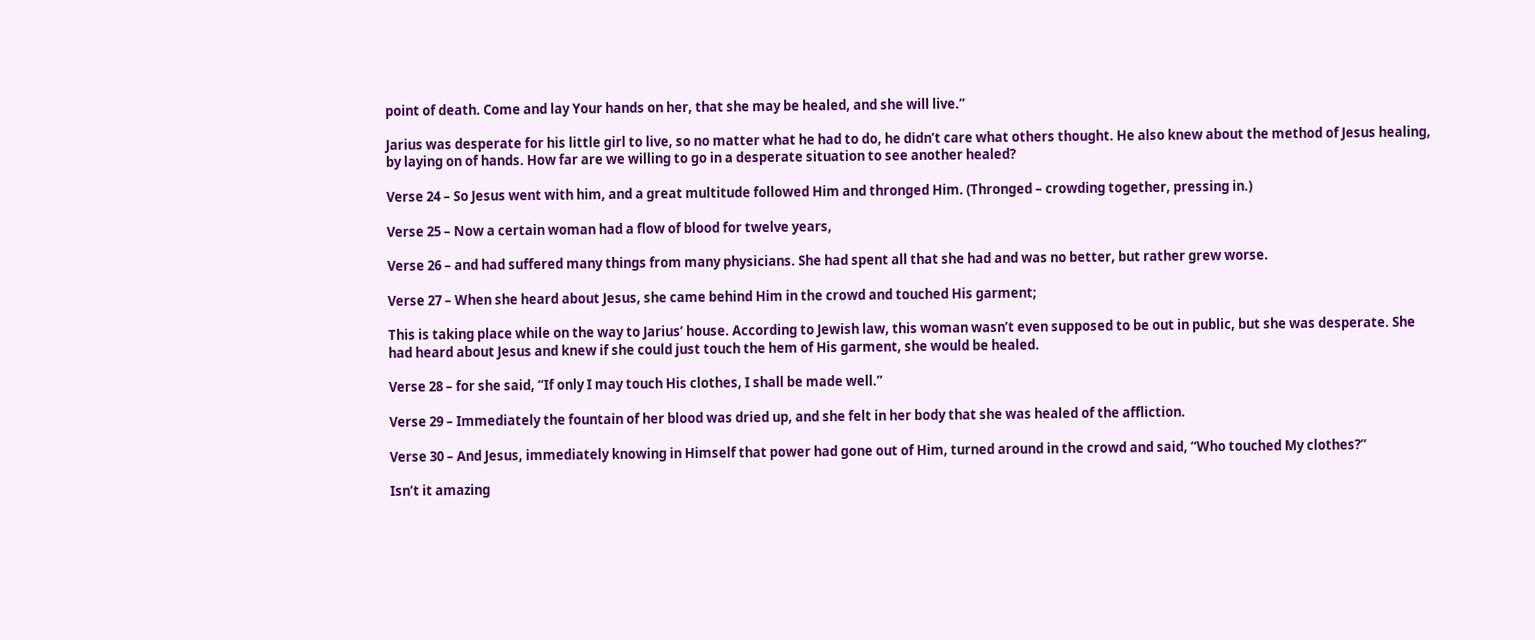point of death. Come and lay Your hands on her, that she may be healed, and she will live.”

Jarius was desperate for his little girl to live, so no matter what he had to do, he didn’t care what others thought. He also knew about the method of Jesus healing, by laying on of hands. How far are we willing to go in a desperate situation to see another healed?

Verse 24 – So Jesus went with him, and a great multitude followed Him and thronged Him. (Thronged – crowding together, pressing in.)

Verse 25 – Now a certain woman had a flow of blood for twelve years,

Verse 26 – and had suffered many things from many physicians. She had spent all that she had and was no better, but rather grew worse.

Verse 27 – When she heard about Jesus, she came behind Him in the crowd and touched His garment;

This is taking place while on the way to Jarius’ house. According to Jewish law, this woman wasn’t even supposed to be out in public, but she was desperate. She had heard about Jesus and knew if she could just touch the hem of His garment, she would be healed.

Verse 28 – for she said, “If only I may touch His clothes, I shall be made well.”

Verse 29 – Immediately the fountain of her blood was dried up, and she felt in her body that she was healed of the affliction.

Verse 30 – And Jesus, immediately knowing in Himself that power had gone out of Him, turned around in the crowd and said, “Who touched My clothes?”

Isn’t it amazing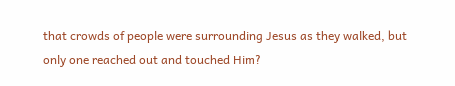that crowds of people were surrounding Jesus as they walked, but only one reached out and touched Him?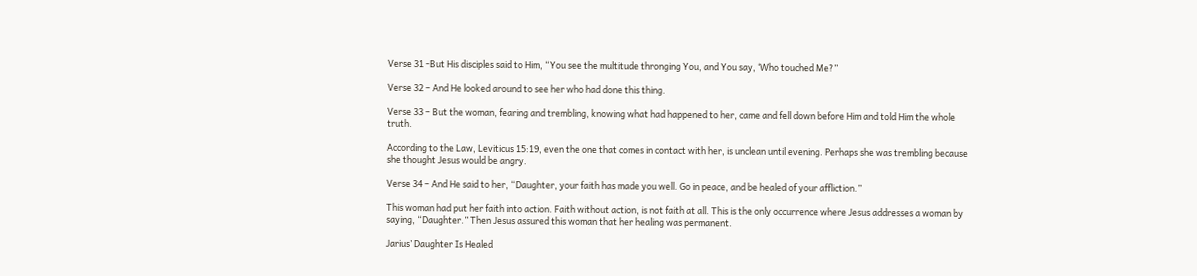Verse 31 -But His disciples said to Him, “You see the multitude thronging You, and You say, ‘Who touched Me?”

Verse 32 – And He looked around to see her who had done this thing.

Verse 33 – But the woman, fearing and trembling, knowing what had happened to her, came and fell down before Him and told Him the whole truth.

According to the Law, Leviticus 15:19, even the one that comes in contact with her, is unclean until evening. Perhaps she was trembling because she thought Jesus would be angry.

Verse 34 – And He said to her, “Daughter, your faith has made you well. Go in peace, and be healed of your affliction.”

This woman had put her faith into action. Faith without action, is not faith at all. This is the only occurrence where Jesus addresses a woman by saying, “Daughter.” Then Jesus assured this woman that her healing was permanent.

Jarius’ Daughter Is Healed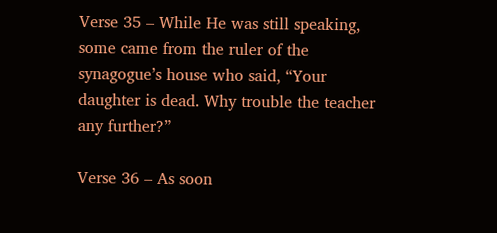Verse 35 – While He was still speaking, some came from the ruler of the synagogue’s house who said, “Your daughter is dead. Why trouble the teacher any further?”

Verse 36 – As soon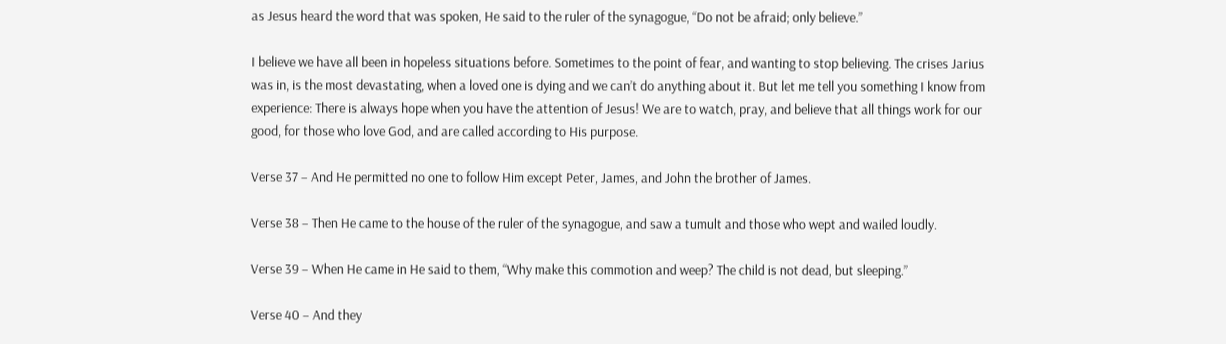as Jesus heard the word that was spoken, He said to the ruler of the synagogue, “Do not be afraid; only believe.”

I believe we have all been in hopeless situations before. Sometimes to the point of fear, and wanting to stop believing. The crises Jarius was in, is the most devastating, when a loved one is dying and we can’t do anything about it. But let me tell you something I know from experience: There is always hope when you have the attention of Jesus! We are to watch, pray, and believe that all things work for our good, for those who love God, and are called according to His purpose.

Verse 37 – And He permitted no one to follow Him except Peter, James, and John the brother of James.

Verse 38 – Then He came to the house of the ruler of the synagogue, and saw a tumult and those who wept and wailed loudly.

Verse 39 – When He came in He said to them, “Why make this commotion and weep? The child is not dead, but sleeping.”

Verse 40 – And they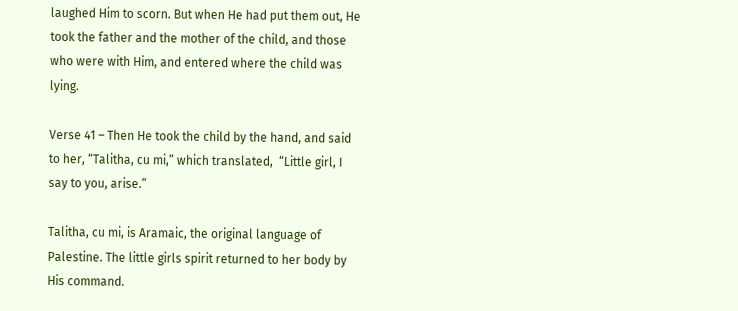laughed Him to scorn. But when He had put them out, He took the father and the mother of the child, and those who were with Him, and entered where the child was lying.

Verse 41 – Then He took the child by the hand, and said to her, “Talitha, cu mi,” which translated,  “Little girl, I say to you, arise.”

Talitha, cu mi, is Aramaic, the original language of Palestine. The little girls spirit returned to her body by His command.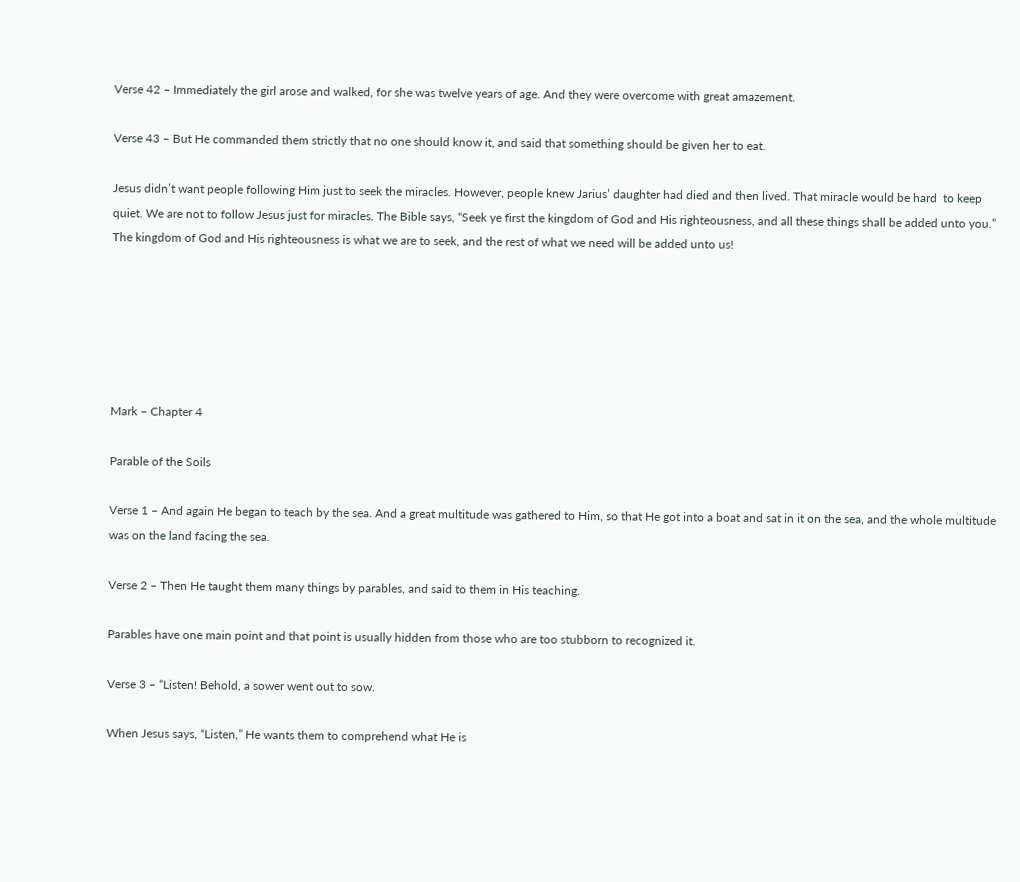Verse 42 – Immediately the girl arose and walked, for she was twelve years of age. And they were overcome with great amazement.

Verse 43 – But He commanded them strictly that no one should know it, and said that something should be given her to eat.

Jesus didn’t want people following Him just to seek the miracles. However, people knew Jarius’ daughter had died and then lived. That miracle would be hard  to keep quiet. We are not to follow Jesus just for miracles. The Bible says, “Seek ye first the kingdom of God and His righteousness, and all these things shall be added unto you.” The kingdom of God and His righteousness is what we are to seek, and the rest of what we need will be added unto us!






Mark – Chapter 4

Parable of the Soils

Verse 1 – And again He began to teach by the sea. And a great multitude was gathered to Him, so that He got into a boat and sat in it on the sea, and the whole multitude was on the land facing the sea.

Verse 2 – Then He taught them many things by parables, and said to them in His teaching.

Parables have one main point and that point is usually hidden from those who are too stubborn to recognized it.

Verse 3 – “Listen! Behold, a sower went out to sow.

When Jesus says, “Listen,” He wants them to comprehend what He is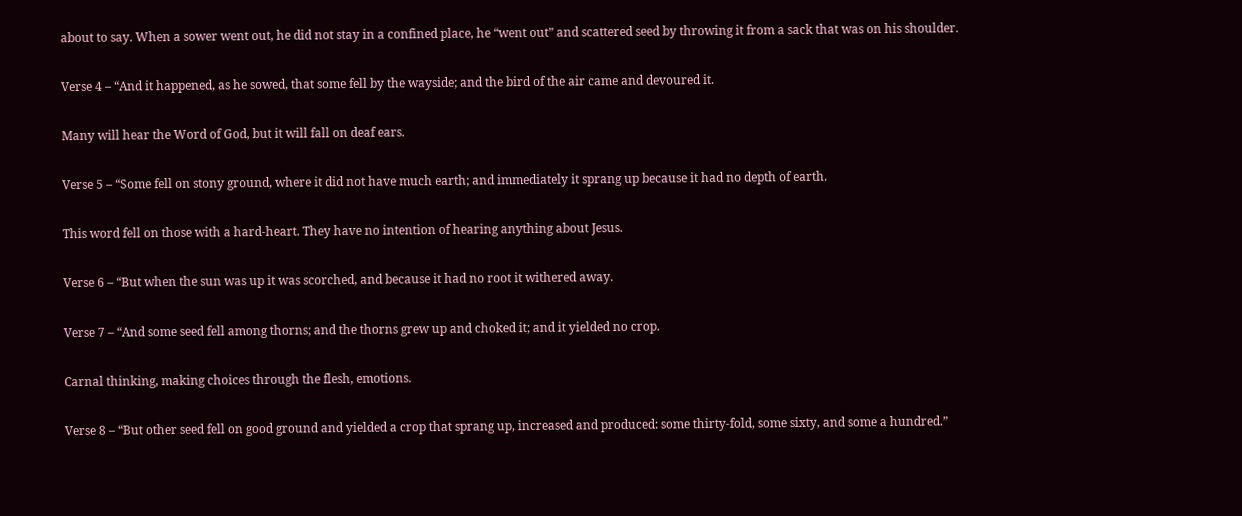about to say. When a sower went out, he did not stay in a confined place, he “went out” and scattered seed by throwing it from a sack that was on his shoulder.

Verse 4 – “And it happened, as he sowed, that some fell by the wayside; and the bird of the air came and devoured it.

Many will hear the Word of God, but it will fall on deaf ears.

Verse 5 – “Some fell on stony ground, where it did not have much earth; and immediately it sprang up because it had no depth of earth.

This word fell on those with a hard-heart. They have no intention of hearing anything about Jesus.

Verse 6 – “But when the sun was up it was scorched, and because it had no root it withered away.

Verse 7 – “And some seed fell among thorns; and the thorns grew up and choked it; and it yielded no crop.

Carnal thinking, making choices through the flesh, emotions.

Verse 8 – “But other seed fell on good ground and yielded a crop that sprang up, increased and produced: some thirty-fold, some sixty, and some a hundred.”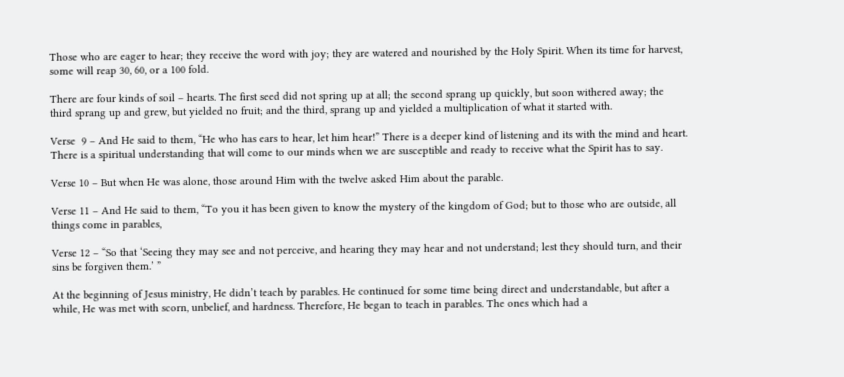Those who are eager to hear; they receive the word with joy; they are watered and nourished by the Holy Spirit. When its time for harvest, some will reap 30, 60, or a 100 fold.

There are four kinds of soil – hearts. The first seed did not spring up at all; the second sprang up quickly, but soon withered away; the third sprang up and grew, but yielded no fruit; and the third, sprang up and yielded a multiplication of what it started with.

Verse  9 – And He said to them, “He who has ears to hear, let him hear!” There is a deeper kind of listening and its with the mind and heart. There is a spiritual understanding that will come to our minds when we are susceptible and ready to receive what the Spirit has to say.

Verse 10 – But when He was alone, those around Him with the twelve asked Him about the parable.

Verse 11 – And He said to them, “To you it has been given to know the mystery of the kingdom of God; but to those who are outside, all things come in parables,

Verse 12 – “So that ‘Seeing they may see and not perceive, and hearing they may hear and not understand; lest they should turn, and their sins be forgiven them.’ ”

At the beginning of Jesus ministry, He didn’t teach by parables. He continued for some time being direct and understandable, but after a while, He was met with scorn, unbelief, and hardness. Therefore, He began to teach in parables. The ones which had a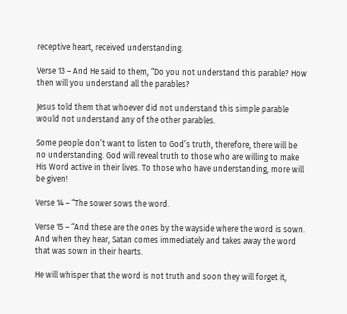receptive heart, received understanding.

Verse 13 – And He said to them, “Do you not understand this parable? How then will you understand all the parables?

Jesus told them that whoever did not understand this simple parable would not understand any of the other parables.

Some people don’t want to listen to God’s truth, therefore, there will be no understanding. God will reveal truth to those who are willing to make His Word active in their lives. To those who have understanding, more will be given!

Verse 14 – “The sower sows the word.

Verse 15 – “And these are the ones by the wayside where the word is sown. And when they hear, Satan comes immediately and takes away the word that was sown in their hearts.

He will whisper that the word is not truth and soon they will forget it,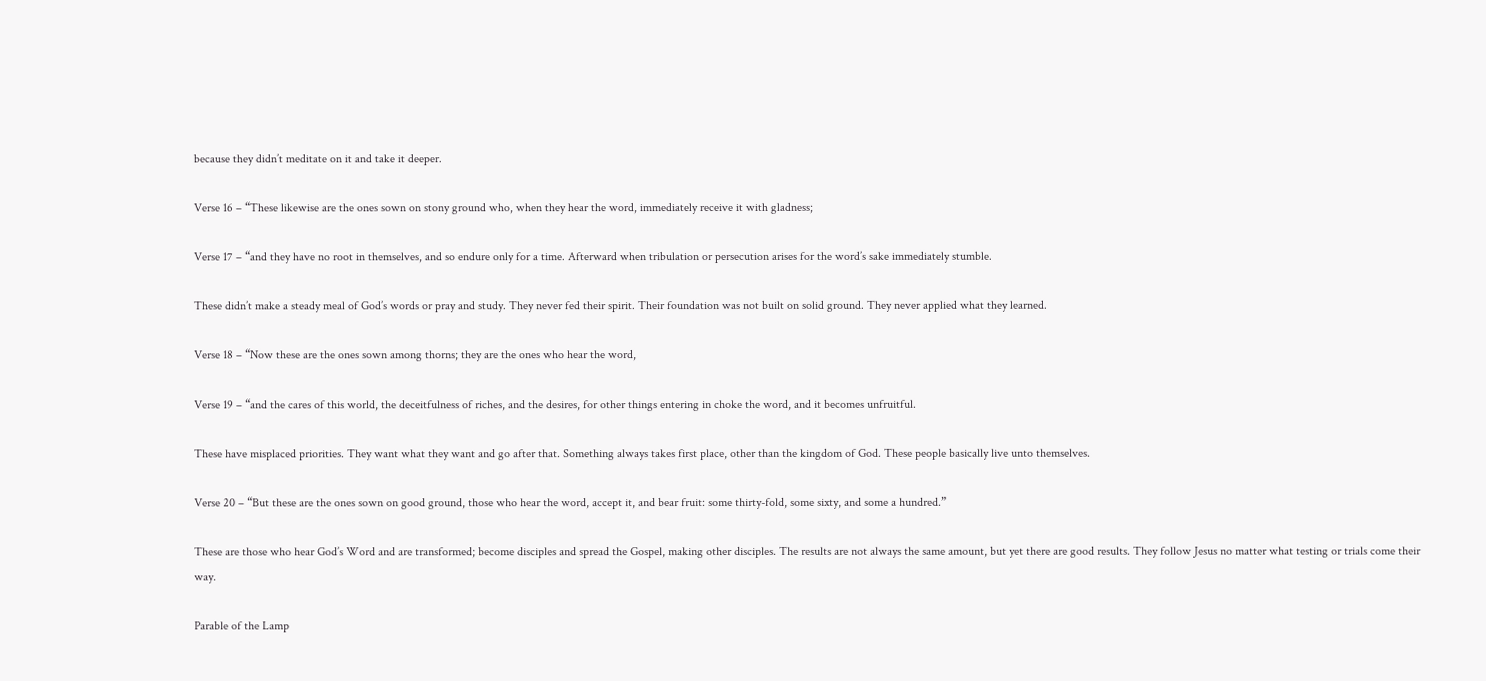because they didn’t meditate on it and take it deeper.

Verse 16 – “These likewise are the ones sown on stony ground who, when they hear the word, immediately receive it with gladness;

Verse 17 – “and they have no root in themselves, and so endure only for a time. Afterward when tribulation or persecution arises for the word’s sake immediately stumble.

These didn’t make a steady meal of God’s words or pray and study. They never fed their spirit. Their foundation was not built on solid ground. They never applied what they learned.

Verse 18 – “Now these are the ones sown among thorns; they are the ones who hear the word,

Verse 19 – “and the cares of this world, the deceitfulness of riches, and the desires, for other things entering in choke the word, and it becomes unfruitful.

These have misplaced priorities. They want what they want and go after that. Something always takes first place, other than the kingdom of God. These people basically live unto themselves.

Verse 20 – “But these are the ones sown on good ground, those who hear the word, accept it, and bear fruit: some thirty-fold, some sixty, and some a hundred.”

These are those who hear God’s Word and are transformed; become disciples and spread the Gospel, making other disciples. The results are not always the same amount, but yet there are good results. They follow Jesus no matter what testing or trials come their way.

Parable of the Lamp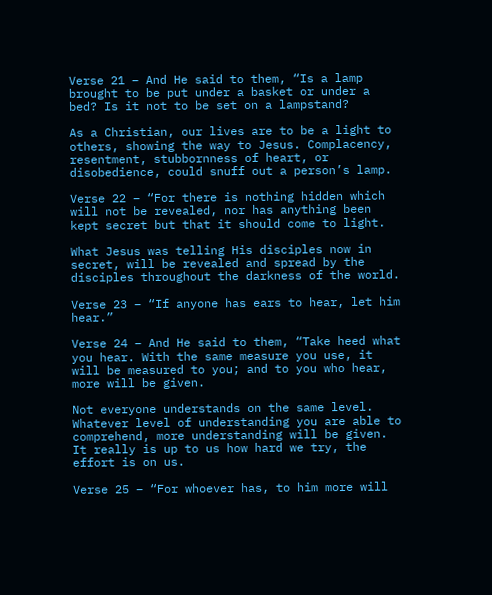Verse 21 – And He said to them, “Is a lamp brought to be put under a basket or under a bed? Is it not to be set on a lampstand?

As a Christian, our lives are to be a light to others, showing the way to Jesus. Complacency, resentment, stubbornness of heart, or disobedience, could snuff out a person’s lamp.

Verse 22 – “For there is nothing hidden which will not be revealed, nor has anything been kept secret but that it should come to light.

What Jesus was telling His disciples now in secret, will be revealed and spread by the disciples throughout the darkness of the world.

Verse 23 – “If anyone has ears to hear, let him hear.”

Verse 24 – And He said to them, “Take heed what you hear. With the same measure you use, it will be measured to you; and to you who hear, more will be given.

Not everyone understands on the same level. Whatever level of understanding you are able to comprehend, more understanding will be given. It really is up to us how hard we try, the effort is on us.

Verse 25 – “For whoever has, to him more will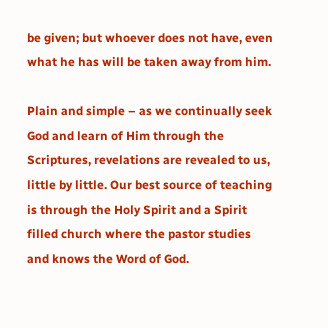be given; but whoever does not have, even what he has will be taken away from him.

Plain and simple – as we continually seek God and learn of Him through the Scriptures, revelations are revealed to us, little by little. Our best source of teaching is through the Holy Spirit and a Spirit filled church where the pastor studies and knows the Word of God.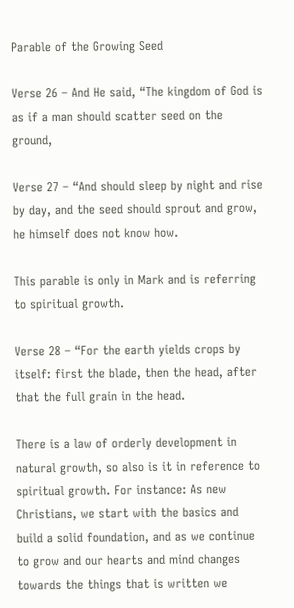Parable of the Growing Seed

Verse 26 – And He said, “The kingdom of God is as if a man should scatter seed on the ground,

Verse 27 – “And should sleep by night and rise by day, and the seed should sprout and grow, he himself does not know how.

This parable is only in Mark and is referring to spiritual growth.

Verse 28 – “For the earth yields crops by itself: first the blade, then the head, after that the full grain in the head.

There is a law of orderly development in natural growth, so also is it in reference to spiritual growth. For instance: As new Christians, we start with the basics and build a solid foundation, and as we continue to grow and our hearts and mind changes towards the things that is written we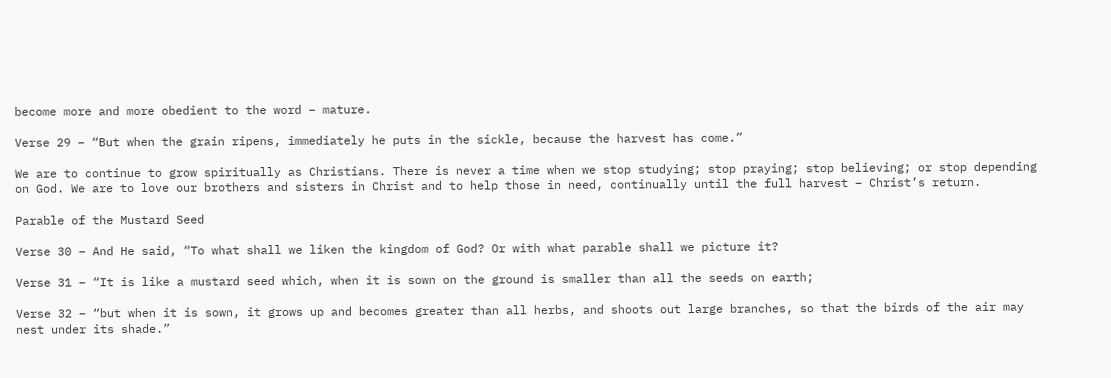become more and more obedient to the word – mature.

Verse 29 – “But when the grain ripens, immediately he puts in the sickle, because the harvest has come.”

We are to continue to grow spiritually as Christians. There is never a time when we stop studying; stop praying; stop believing; or stop depending on God. We are to love our brothers and sisters in Christ and to help those in need, continually until the full harvest – Christ’s return.

Parable of the Mustard Seed

Verse 30 – And He said, “To what shall we liken the kingdom of God? Or with what parable shall we picture it?

Verse 31 – “It is like a mustard seed which, when it is sown on the ground is smaller than all the seeds on earth;

Verse 32 – “but when it is sown, it grows up and becomes greater than all herbs, and shoots out large branches, so that the birds of the air may nest under its shade.”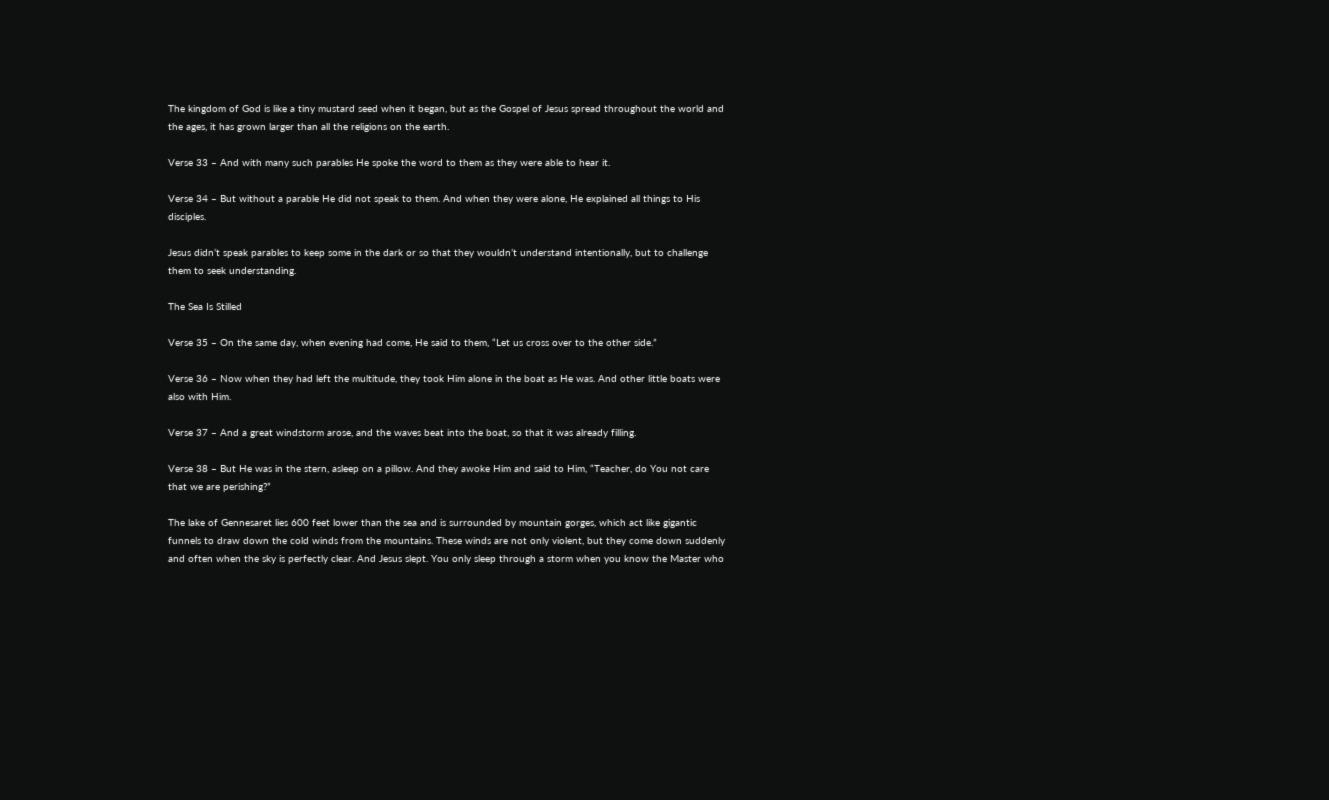The kingdom of God is like a tiny mustard seed when it began, but as the Gospel of Jesus spread throughout the world and the ages, it has grown larger than all the religions on the earth.

Verse 33 – And with many such parables He spoke the word to them as they were able to hear it.

Verse 34 – But without a parable He did not speak to them. And when they were alone, He explained all things to His disciples.

Jesus didn’t speak parables to keep some in the dark or so that they wouldn’t understand intentionally, but to challenge them to seek understanding.

The Sea Is Stilled

Verse 35 – On the same day, when evening had come, He said to them, “Let us cross over to the other side.”

Verse 36 – Now when they had left the multitude, they took Him alone in the boat as He was. And other little boats were also with Him.

Verse 37 – And a great windstorm arose, and the waves beat into the boat, so that it was already filling.

Verse 38 – But He was in the stern, asleep on a pillow. And they awoke Him and said to Him, “Teacher, do You not care that we are perishing?”

The lake of Gennesaret lies 600 feet lower than the sea and is surrounded by mountain gorges, which act like gigantic funnels to draw down the cold winds from the mountains. These winds are not only violent, but they come down suddenly and often when the sky is perfectly clear. And Jesus slept. You only sleep through a storm when you know the Master who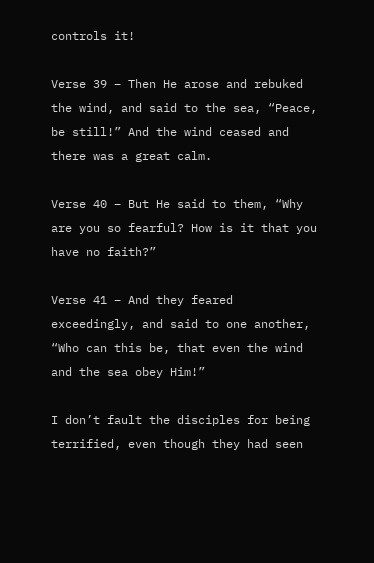controls it!

Verse 39 – Then He arose and rebuked the wind, and said to the sea, “Peace, be still!” And the wind ceased and there was a great calm.

Verse 40 – But He said to them, “Why are you so fearful? How is it that you have no faith?”

Verse 41 – And they feared exceedingly, and said to one another, “Who can this be, that even the wind and the sea obey Him!”

I don’t fault the disciples for being terrified, even though they had seen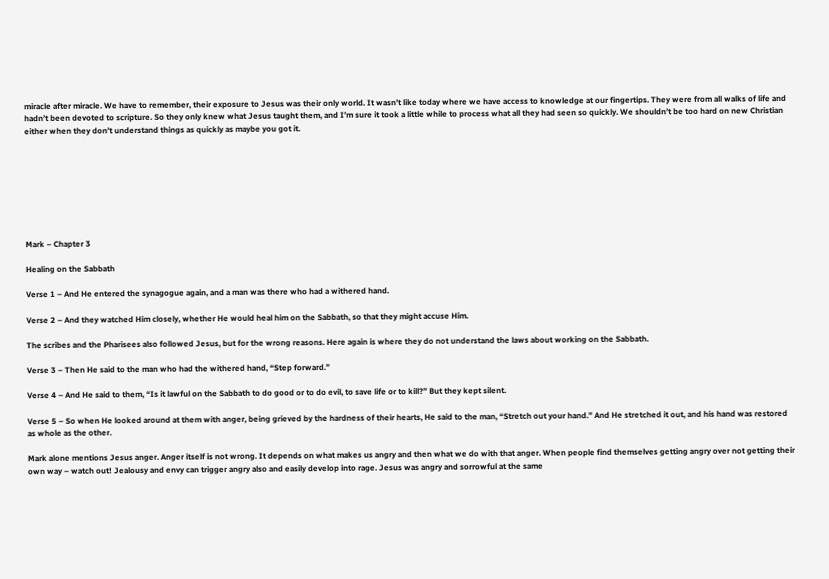miracle after miracle. We have to remember, their exposure to Jesus was their only world. It wasn’t like today where we have access to knowledge at our fingertips. They were from all walks of life and hadn’t been devoted to scripture. So they only knew what Jesus taught them, and I’m sure it took a little while to process what all they had seen so quickly. We shouldn’t be too hard on new Christian either when they don’t understand things as quickly as maybe you got it.








Mark – Chapter 3

Healing on the Sabbath

Verse 1 – And He entered the synagogue again, and a man was there who had a withered hand.

Verse 2 – And they watched Him closely, whether He would heal him on the Sabbath, so that they might accuse Him.

The scribes and the Pharisees also followed Jesus, but for the wrong reasons. Here again is where they do not understand the laws about working on the Sabbath.

Verse 3 – Then He said to the man who had the withered hand, “Step forward.”

Verse 4 – And He said to them, “Is it lawful on the Sabbath to do good or to do evil, to save life or to kill?” But they kept silent.

Verse 5 – So when He looked around at them with anger, being grieved by the hardness of their hearts, He said to the man, “Stretch out your hand.” And He stretched it out, and his hand was restored as whole as the other.

Mark alone mentions Jesus anger. Anger itself is not wrong. It depends on what makes us angry and then what we do with that anger. When people find themselves getting angry over not getting their own way – watch out! Jealousy and envy can trigger angry also and easily develop into rage. Jesus was angry and sorrowful at the same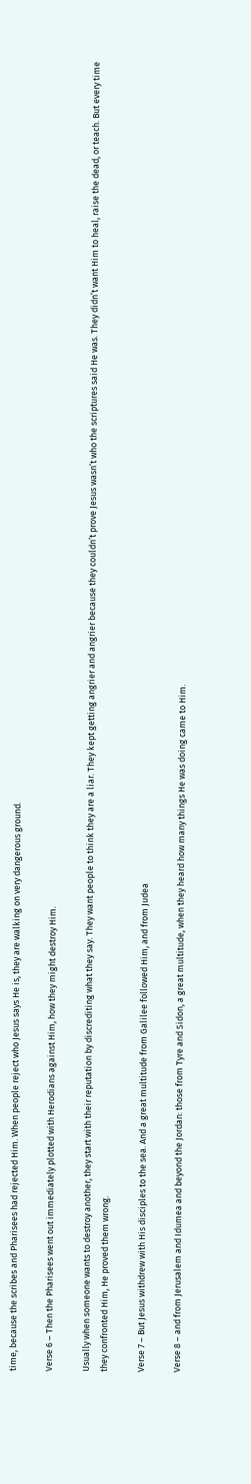time, because the scribes and Pharisees had rejected Him. When people reject who Jesus says He is, they are walking on very dangerous ground.

Verse 6 – Then the Pharisees went out immediately plotted with Herodians against Him, how they might destroy Him.

Usually when someone wants to destroy another, they start with their reputation by discrediting what they say. They want people to think they are a liar. They kept getting angrier and angrier because they couldn’t prove Jesus wasn’t who the scriptures said He was. They didn’t want Him to heal, raise the dead, or teach. But every time they confronted Him, He proved them wrong.

Verse 7 – But Jesus withdrew with His disciples to the sea. And a great multitude from Galilee followed Him, and from Judea

Verse 8 – and from Jerusalem and Idumea and beyond the Jordan: those from Tyre and Sidon, a great multitude, when they heard how many things He was doing came to Him.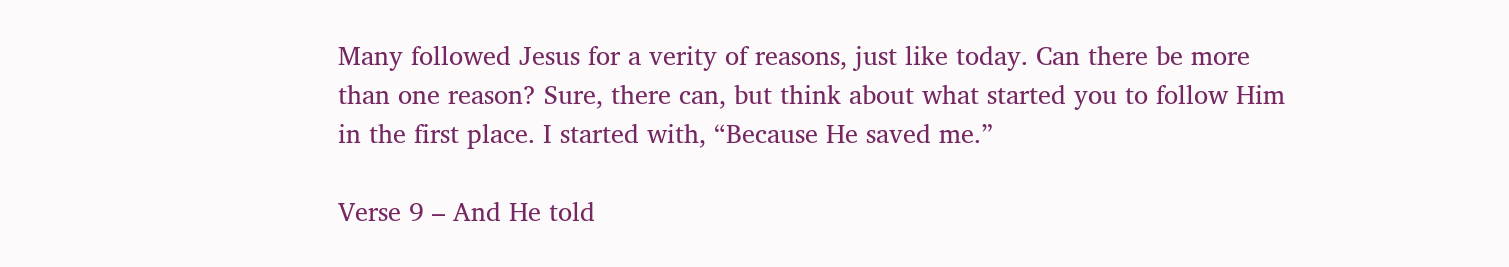Many followed Jesus for a verity of reasons, just like today. Can there be more than one reason? Sure, there can, but think about what started you to follow Him in the first place. I started with, “Because He saved me.”

Verse 9 – And He told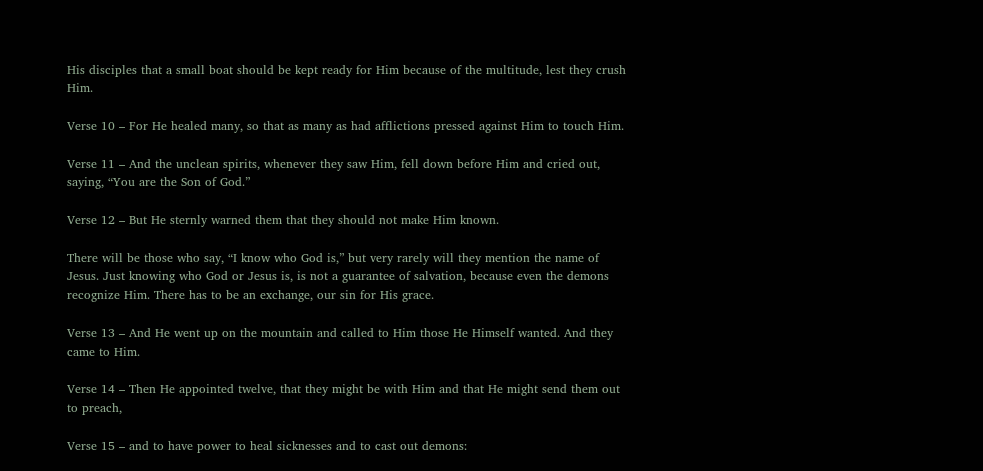His disciples that a small boat should be kept ready for Him because of the multitude, lest they crush Him.

Verse 10 – For He healed many, so that as many as had afflictions pressed against Him to touch Him.

Verse 11 – And the unclean spirits, whenever they saw Him, fell down before Him and cried out, saying, “You are the Son of God.”

Verse 12 – But He sternly warned them that they should not make Him known.

There will be those who say, “I know who God is,” but very rarely will they mention the name of Jesus. Just knowing who God or Jesus is, is not a guarantee of salvation, because even the demons recognize Him. There has to be an exchange, our sin for His grace.

Verse 13 – And He went up on the mountain and called to Him those He Himself wanted. And they came to Him.

Verse 14 – Then He appointed twelve, that they might be with Him and that He might send them out to preach,

Verse 15 – and to have power to heal sicknesses and to cast out demons: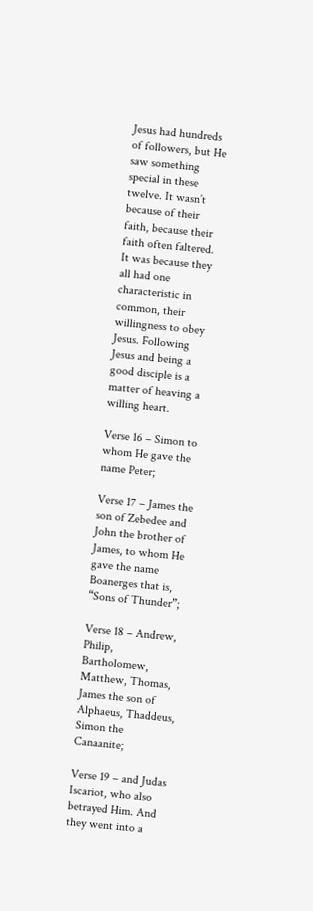Jesus had hundreds of followers, but He saw something special in these twelve. It wasn’t because of their faith, because their faith often faltered. It was because they all had one characteristic in common, their willingness to obey Jesus. Following Jesus and being a good disciple is a matter of heaving a willing heart.

Verse 16 – Simon to whom He gave the name Peter;

Verse 17 – James the son of Zebedee and John the brother of James, to whom He gave the name Boanerges that is, “Sons of Thunder”;

Verse 18 – Andrew, Philip, Bartholomew, Matthew, Thomas, James the son of Alphaeus, Thaddeus, Simon the Canaanite;

Verse 19 – and Judas Iscariot, who also betrayed Him. And they went into a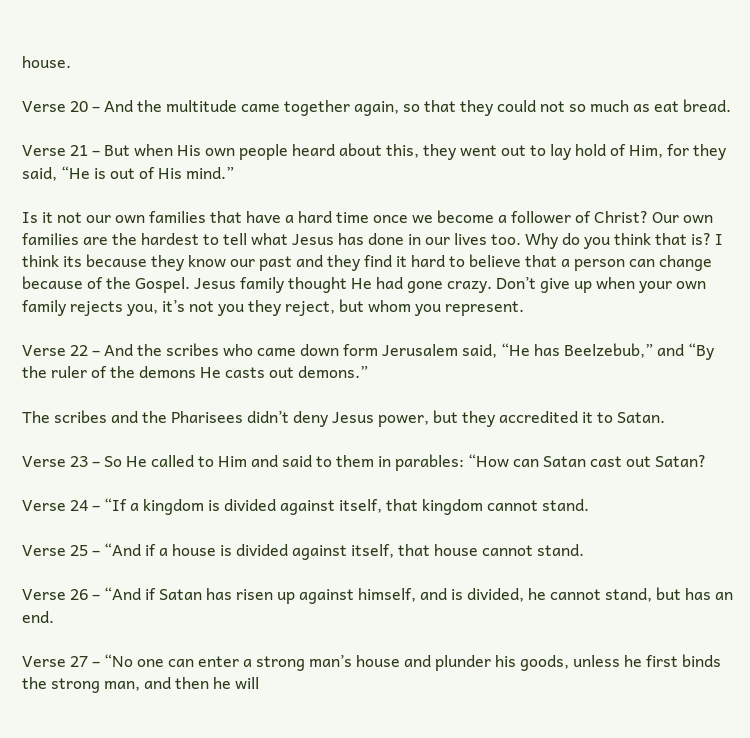house.

Verse 20 – And the multitude came together again, so that they could not so much as eat bread.

Verse 21 – But when His own people heard about this, they went out to lay hold of Him, for they said, “He is out of His mind.”

Is it not our own families that have a hard time once we become a follower of Christ? Our own families are the hardest to tell what Jesus has done in our lives too. Why do you think that is? I think its because they know our past and they find it hard to believe that a person can change because of the Gospel. Jesus family thought He had gone crazy. Don’t give up when your own family rejects you, it’s not you they reject, but whom you represent.

Verse 22 – And the scribes who came down form Jerusalem said, “He has Beelzebub,” and “By the ruler of the demons He casts out demons.”

The scribes and the Pharisees didn’t deny Jesus power, but they accredited it to Satan.

Verse 23 – So He called to Him and said to them in parables: “How can Satan cast out Satan?

Verse 24 – “If a kingdom is divided against itself, that kingdom cannot stand.

Verse 25 – “And if a house is divided against itself, that house cannot stand.

Verse 26 – “And if Satan has risen up against himself, and is divided, he cannot stand, but has an end.

Verse 27 – “No one can enter a strong man’s house and plunder his goods, unless he first binds the strong man, and then he will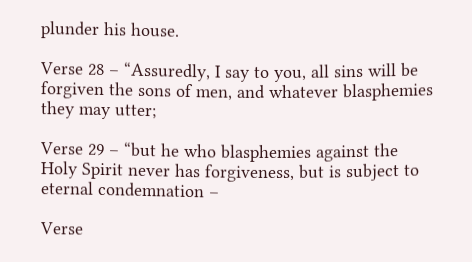plunder his house.

Verse 28 – “Assuredly, I say to you, all sins will be forgiven the sons of men, and whatever blasphemies they may utter;

Verse 29 – “but he who blasphemies against the Holy Spirit never has forgiveness, but is subject to eternal condemnation –

Verse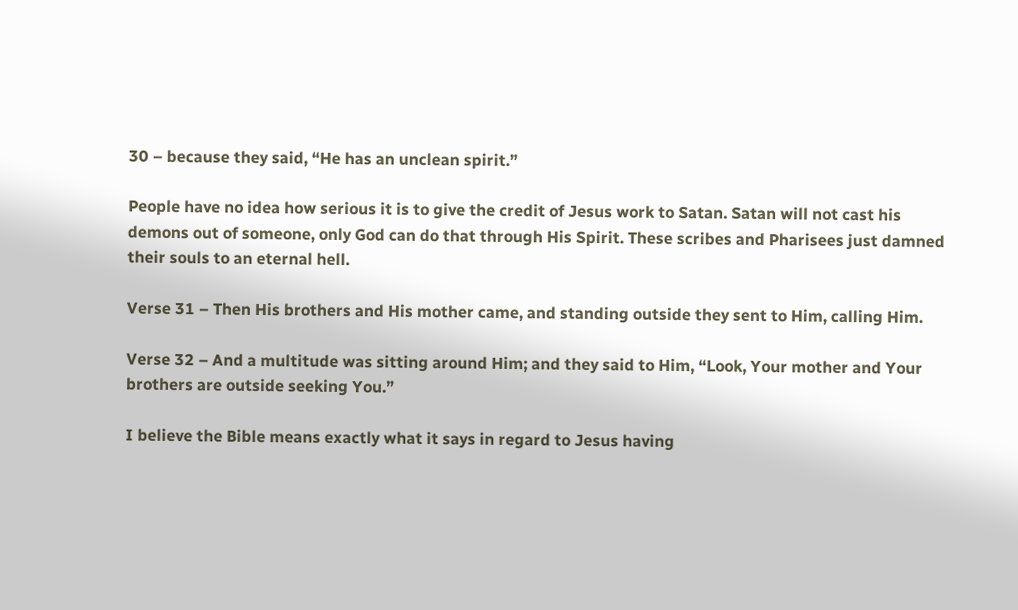30 – because they said, “He has an unclean spirit.”

People have no idea how serious it is to give the credit of Jesus work to Satan. Satan will not cast his demons out of someone, only God can do that through His Spirit. These scribes and Pharisees just damned their souls to an eternal hell.

Verse 31 – Then His brothers and His mother came, and standing outside they sent to Him, calling Him.

Verse 32 – And a multitude was sitting around Him; and they said to Him, “Look, Your mother and Your brothers are outside seeking You.”

I believe the Bible means exactly what it says in regard to Jesus having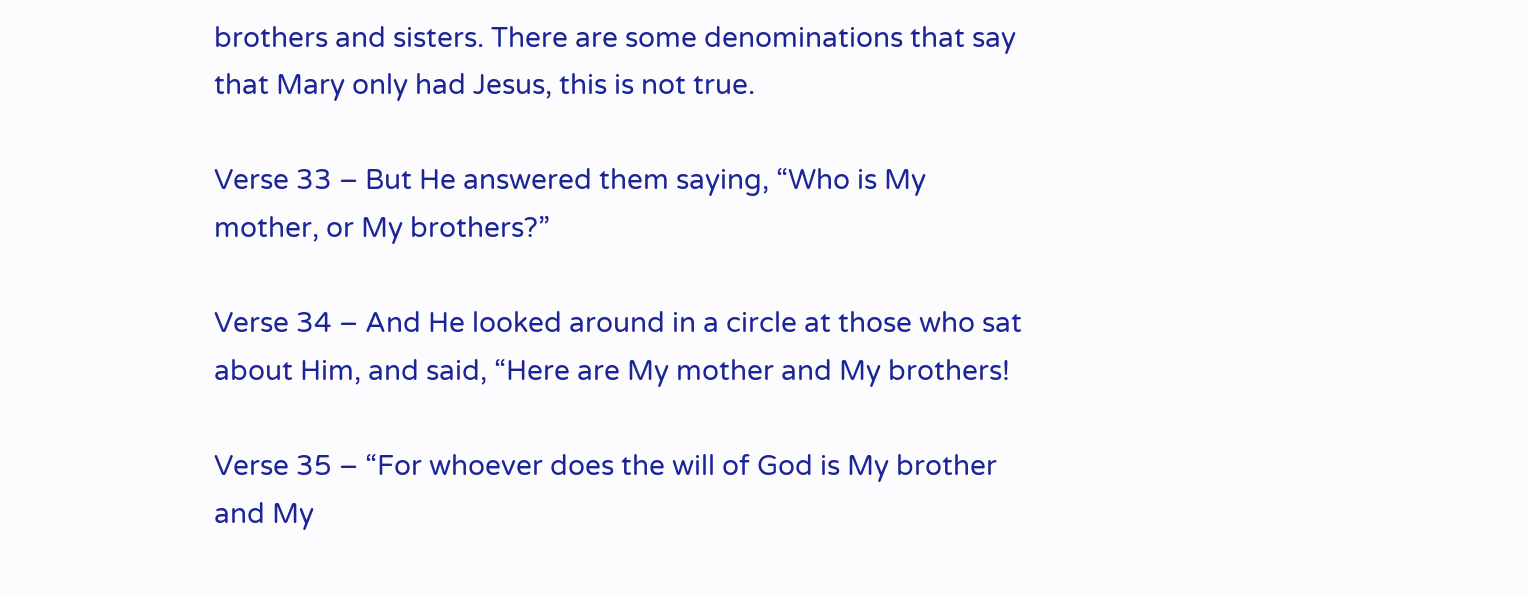brothers and sisters. There are some denominations that say that Mary only had Jesus, this is not true.

Verse 33 – But He answered them saying, “Who is My mother, or My brothers?”

Verse 34 – And He looked around in a circle at those who sat about Him, and said, “Here are My mother and My brothers!

Verse 35 – “For whoever does the will of God is My brother and My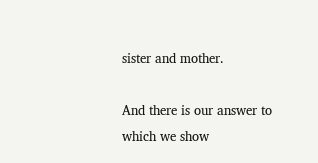sister and mother.

And there is our answer to which we show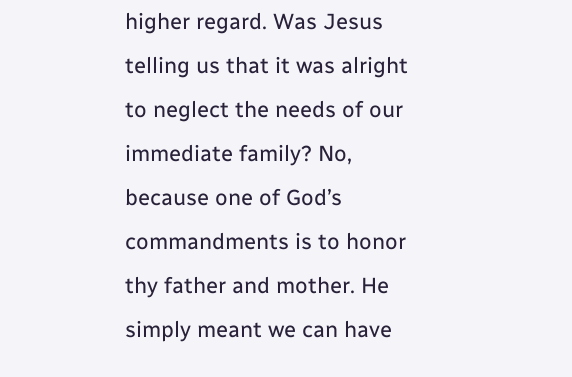higher regard. Was Jesus telling us that it was alright to neglect the needs of our immediate family? No, because one of God’s commandments is to honor thy father and mother. He simply meant we can have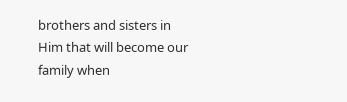brothers and sisters in Him that will become our family when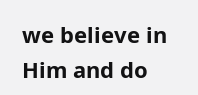we believe in Him and do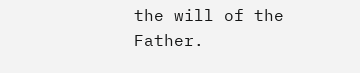the will of the Father.